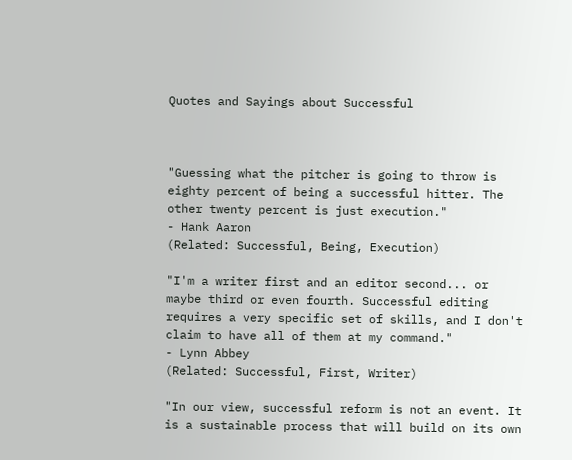Quotes and Sayings about Successful



"Guessing what the pitcher is going to throw is eighty percent of being a successful hitter. The other twenty percent is just execution."
- Hank Aaron
(Related: Successful, Being, Execution)

"I'm a writer first and an editor second... or maybe third or even fourth. Successful editing requires a very specific set of skills, and I don't claim to have all of them at my command."
- Lynn Abbey
(Related: Successful, First, Writer)

"In our view, successful reform is not an event. It is a sustainable process that will build on its own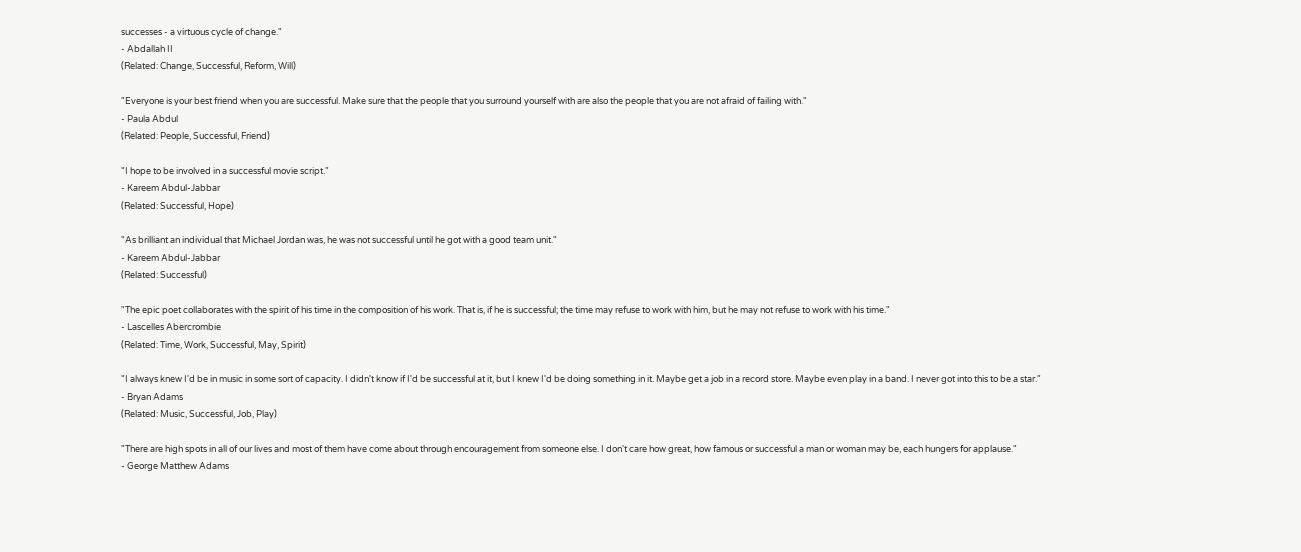successes - a virtuous cycle of change."
- Abdallah II
(Related: Change, Successful, Reform, Will)

"Everyone is your best friend when you are successful. Make sure that the people that you surround yourself with are also the people that you are not afraid of failing with."
- Paula Abdul
(Related: People, Successful, Friend)

"I hope to be involved in a successful movie script."
- Kareem Abdul-Jabbar
(Related: Successful, Hope)

"As brilliant an individual that Michael Jordan was, he was not successful until he got with a good team unit."
- Kareem Abdul-Jabbar
(Related: Successful)

"The epic poet collaborates with the spirit of his time in the composition of his work. That is, if he is successful; the time may refuse to work with him, but he may not refuse to work with his time."
- Lascelles Abercrombie
(Related: Time, Work, Successful, May, Spirit)

"I always knew I'd be in music in some sort of capacity. I didn't know if I'd be successful at it, but I knew I'd be doing something in it. Maybe get a job in a record store. Maybe even play in a band. I never got into this to be a star."
- Bryan Adams
(Related: Music, Successful, Job, Play)

"There are high spots in all of our lives and most of them have come about through encouragement from someone else. I don't care how great, how famous or successful a man or woman may be, each hungers for applause."
- George Matthew Adams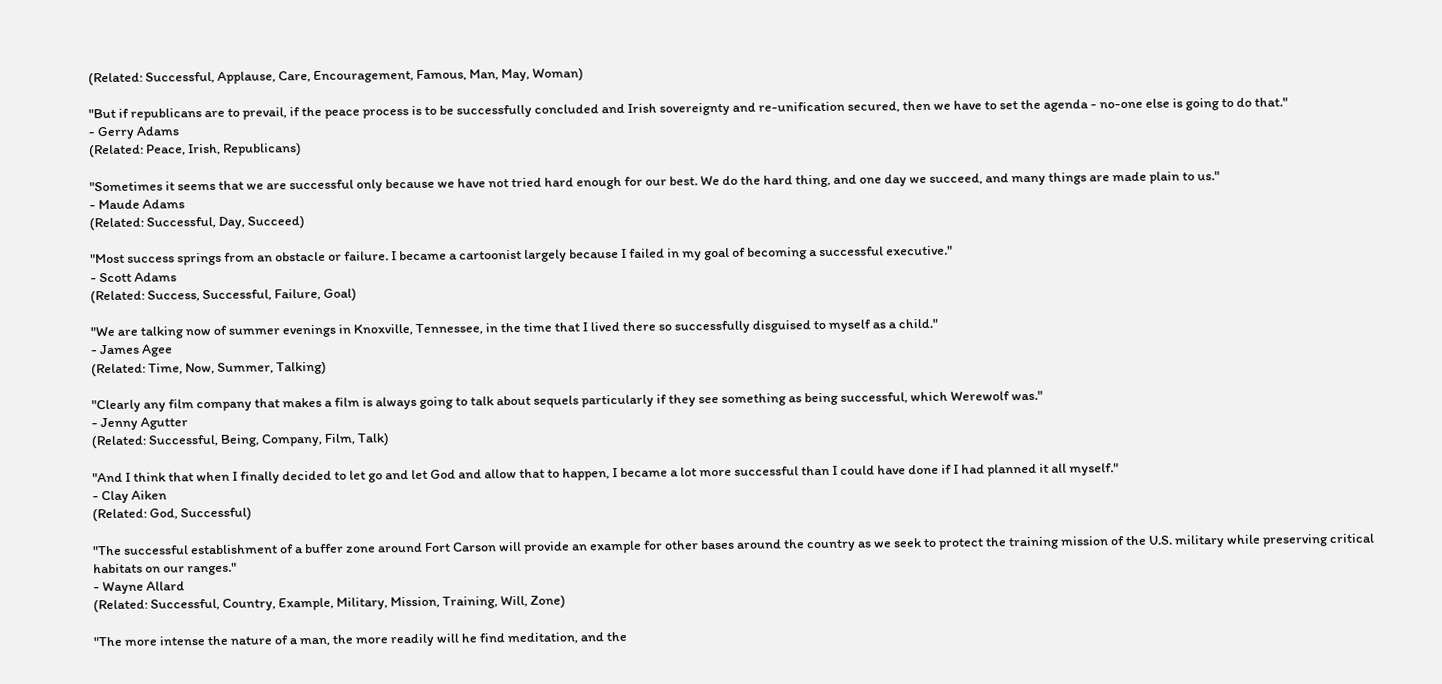(Related: Successful, Applause, Care, Encouragement, Famous, Man, May, Woman)

"But if republicans are to prevail, if the peace process is to be successfully concluded and Irish sovereignty and re-unification secured, then we have to set the agenda - no-one else is going to do that."
- Gerry Adams
(Related: Peace, Irish, Republicans)

"Sometimes it seems that we are successful only because we have not tried hard enough for our best. We do the hard thing, and one day we succeed, and many things are made plain to us."
- Maude Adams
(Related: Successful, Day, Succeed)

"Most success springs from an obstacle or failure. I became a cartoonist largely because I failed in my goal of becoming a successful executive."
- Scott Adams
(Related: Success, Successful, Failure, Goal)

"We are talking now of summer evenings in Knoxville, Tennessee, in the time that I lived there so successfully disguised to myself as a child."
- James Agee
(Related: Time, Now, Summer, Talking)

"Clearly any film company that makes a film is always going to talk about sequels particularly if they see something as being successful, which Werewolf was."
- Jenny Agutter
(Related: Successful, Being, Company, Film, Talk)

"And I think that when I finally decided to let go and let God and allow that to happen, I became a lot more successful than I could have done if I had planned it all myself."
- Clay Aiken
(Related: God, Successful)

"The successful establishment of a buffer zone around Fort Carson will provide an example for other bases around the country as we seek to protect the training mission of the U.S. military while preserving critical habitats on our ranges."
- Wayne Allard
(Related: Successful, Country, Example, Military, Mission, Training, Will, Zone)

"The more intense the nature of a man, the more readily will he find meditation, and the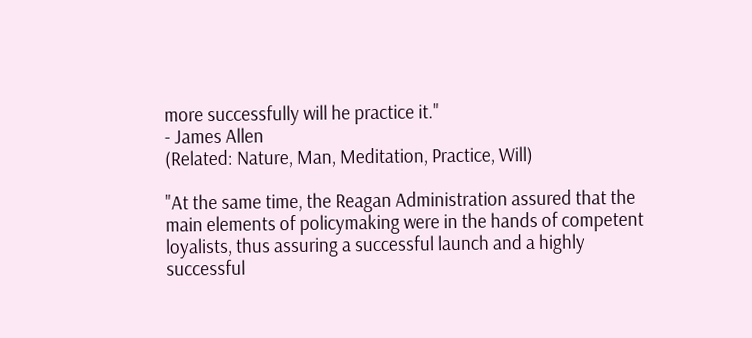more successfully will he practice it."
- James Allen
(Related: Nature, Man, Meditation, Practice, Will)

"At the same time, the Reagan Administration assured that the main elements of policymaking were in the hands of competent loyalists, thus assuring a successful launch and a highly successful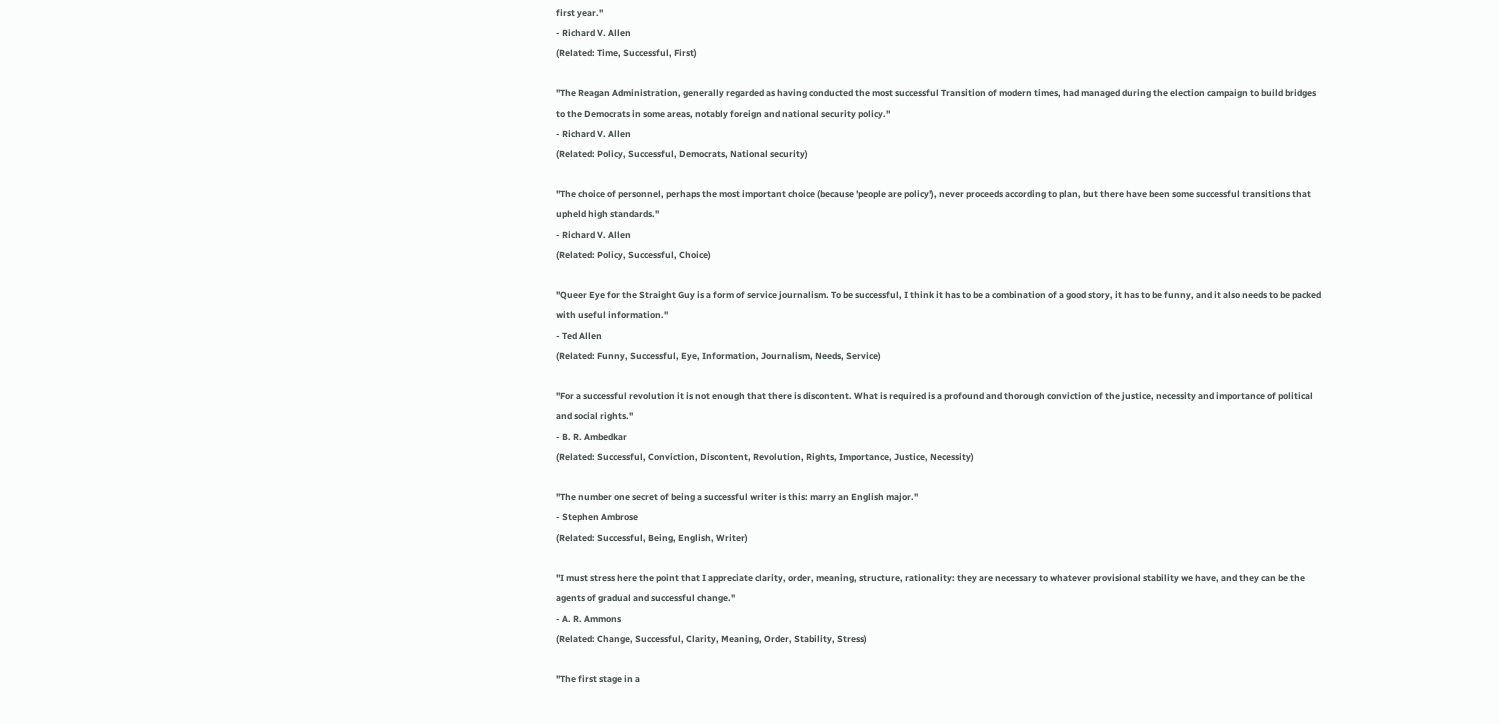first year."
- Richard V. Allen
(Related: Time, Successful, First)

"The Reagan Administration, generally regarded as having conducted the most successful Transition of modern times, had managed during the election campaign to build bridges to the Democrats in some areas, notably foreign and national security policy."
- Richard V. Allen
(Related: Policy, Successful, Democrats, National security)

"The choice of personnel, perhaps the most important choice (because 'people are policy'), never proceeds according to plan, but there have been some successful transitions that upheld high standards."
- Richard V. Allen
(Related: Policy, Successful, Choice)

"Queer Eye for the Straight Guy is a form of service journalism. To be successful, I think it has to be a combination of a good story, it has to be funny, and it also needs to be packed with useful information."
- Ted Allen
(Related: Funny, Successful, Eye, Information, Journalism, Needs, Service)

"For a successful revolution it is not enough that there is discontent. What is required is a profound and thorough conviction of the justice, necessity and importance of political and social rights."
- B. R. Ambedkar
(Related: Successful, Conviction, Discontent, Revolution, Rights, Importance, Justice, Necessity)

"The number one secret of being a successful writer is this: marry an English major."
- Stephen Ambrose
(Related: Successful, Being, English, Writer)

"I must stress here the point that I appreciate clarity, order, meaning, structure, rationality: they are necessary to whatever provisional stability we have, and they can be the agents of gradual and successful change."
- A. R. Ammons
(Related: Change, Successful, Clarity, Meaning, Order, Stability, Stress)

"The first stage in a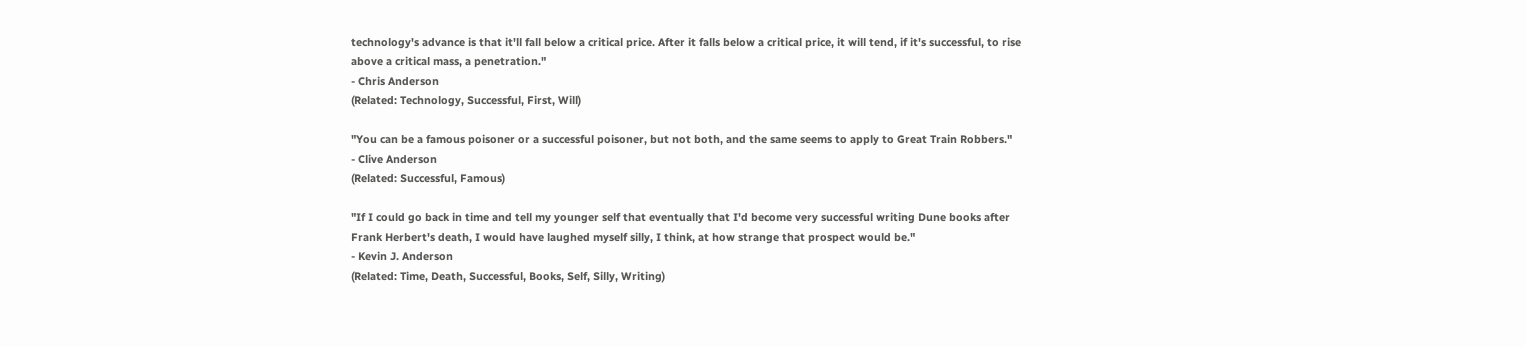technology's advance is that it'll fall below a critical price. After it falls below a critical price, it will tend, if it's successful, to rise above a critical mass, a penetration."
- Chris Anderson
(Related: Technology, Successful, First, Will)

"You can be a famous poisoner or a successful poisoner, but not both, and the same seems to apply to Great Train Robbers."
- Clive Anderson
(Related: Successful, Famous)

"If I could go back in time and tell my younger self that eventually that I'd become very successful writing Dune books after Frank Herbert's death, I would have laughed myself silly, I think, at how strange that prospect would be."
- Kevin J. Anderson
(Related: Time, Death, Successful, Books, Self, Silly, Writing)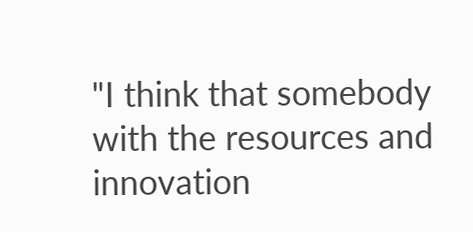"I think that somebody with the resources and innovation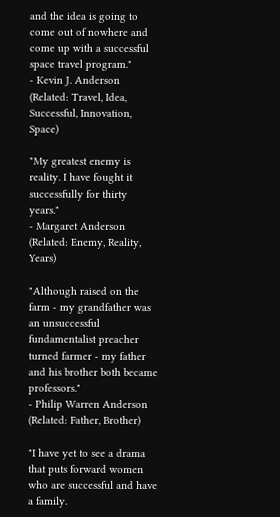and the idea is going to come out of nowhere and come up with a successful space travel program."
- Kevin J. Anderson
(Related: Travel, Idea, Successful, Innovation, Space)

"My greatest enemy is reality. I have fought it successfully for thirty years."
- Margaret Anderson
(Related: Enemy, Reality, Years)

"Although raised on the farm - my grandfather was an unsuccessful fundamentalist preacher turned farmer - my father and his brother both became professors."
- Philip Warren Anderson
(Related: Father, Brother)

"I have yet to see a drama that puts forward women who are successful and have a family.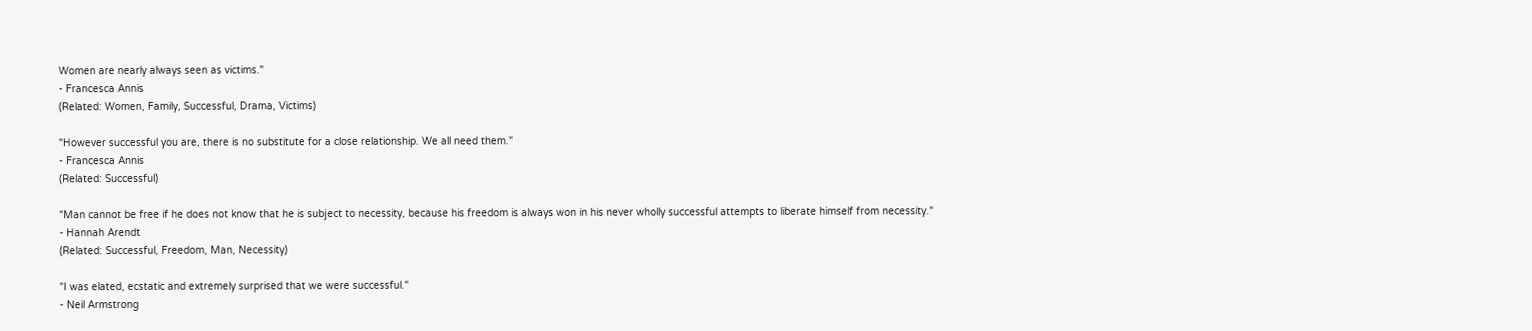Women are nearly always seen as victims."
- Francesca Annis
(Related: Women, Family, Successful, Drama, Victims)

"However successful you are, there is no substitute for a close relationship. We all need them."
- Francesca Annis
(Related: Successful)

"Man cannot be free if he does not know that he is subject to necessity, because his freedom is always won in his never wholly successful attempts to liberate himself from necessity."
- Hannah Arendt
(Related: Successful, Freedom, Man, Necessity)

"I was elated, ecstatic and extremely surprised that we were successful."
- Neil Armstrong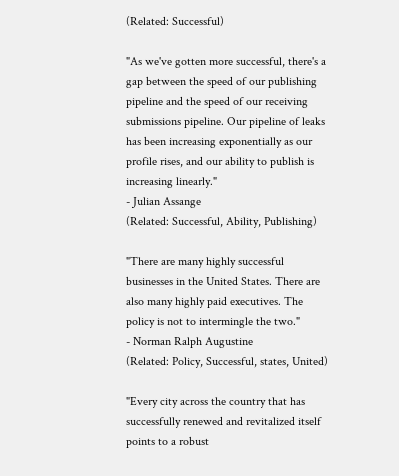(Related: Successful)

"As we've gotten more successful, there's a gap between the speed of our publishing pipeline and the speed of our receiving submissions pipeline. Our pipeline of leaks has been increasing exponentially as our profile rises, and our ability to publish is increasing linearly."
- Julian Assange
(Related: Successful, Ability, Publishing)

"There are many highly successful businesses in the United States. There are also many highly paid executives. The policy is not to intermingle the two."
- Norman Ralph Augustine
(Related: Policy, Successful, states, United)

"Every city across the country that has successfully renewed and revitalized itself points to a robust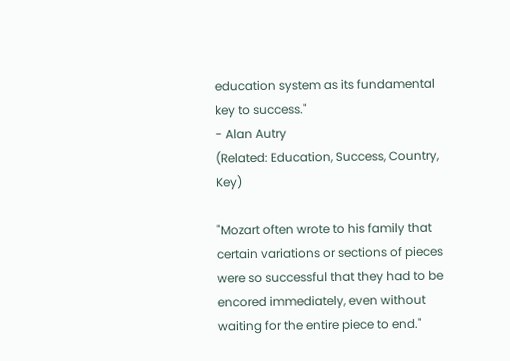education system as its fundamental key to success."
- Alan Autry
(Related: Education, Success, Country, Key)

"Mozart often wrote to his family that certain variations or sections of pieces were so successful that they had to be encored immediately, even without waiting for the entire piece to end."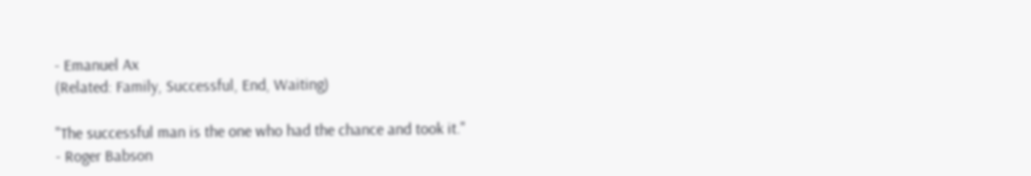- Emanuel Ax
(Related: Family, Successful, End, Waiting)

"The successful man is the one who had the chance and took it."
- Roger Babson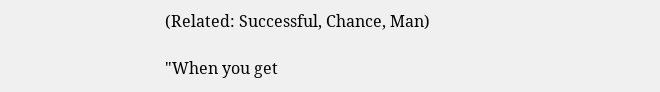(Related: Successful, Chance, Man)

"When you get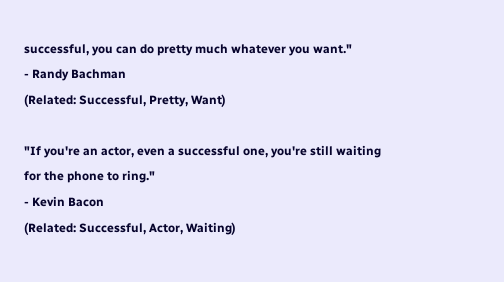successful, you can do pretty much whatever you want."
- Randy Bachman
(Related: Successful, Pretty, Want)

"If you're an actor, even a successful one, you're still waiting for the phone to ring."
- Kevin Bacon
(Related: Successful, Actor, Waiting)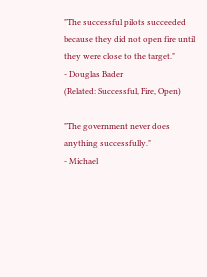"The successful pilots succeeded because they did not open fire until they were close to the target."
- Douglas Bader
(Related: Successful, Fire, Open)

"The government never does anything successfully."
- Michael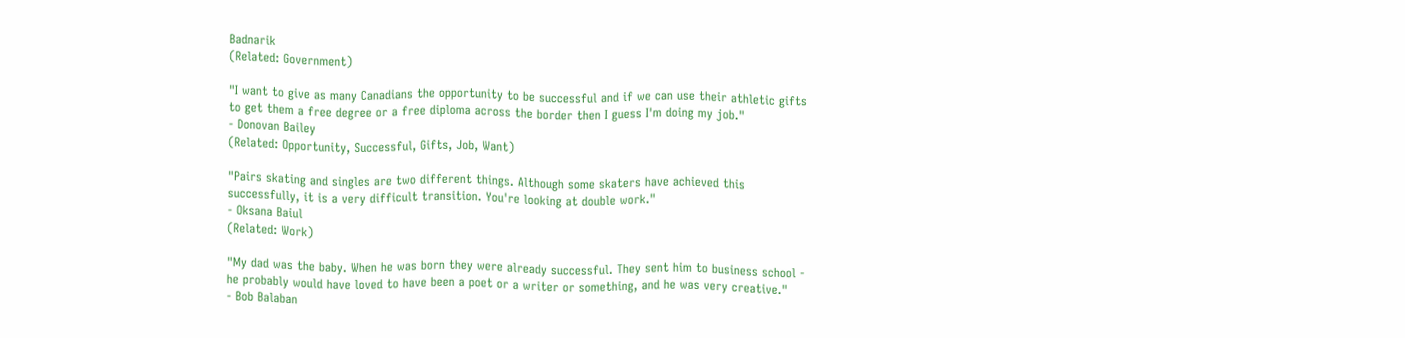Badnarik
(Related: Government)

"I want to give as many Canadians the opportunity to be successful and if we can use their athletic gifts to get them a free degree or a free diploma across the border then I guess I'm doing my job."
- Donovan Bailey
(Related: Opportunity, Successful, Gifts, Job, Want)

"Pairs skating and singles are two different things. Although some skaters have achieved this successfully, it is a very difficult transition. You're looking at double work."
- Oksana Baiul
(Related: Work)

"My dad was the baby. When he was born they were already successful. They sent him to business school - he probably would have loved to have been a poet or a writer or something, and he was very creative."
- Bob Balaban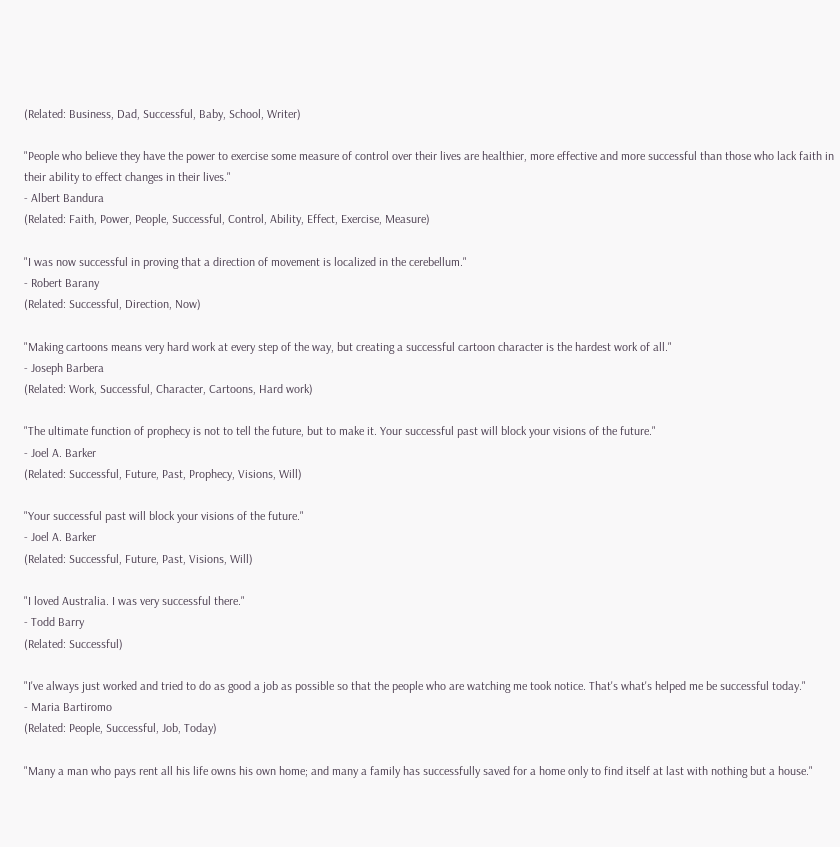(Related: Business, Dad, Successful, Baby, School, Writer)

"People who believe they have the power to exercise some measure of control over their lives are healthier, more effective and more successful than those who lack faith in their ability to effect changes in their lives."
- Albert Bandura
(Related: Faith, Power, People, Successful, Control, Ability, Effect, Exercise, Measure)

"I was now successful in proving that a direction of movement is localized in the cerebellum."
- Robert Barany
(Related: Successful, Direction, Now)

"Making cartoons means very hard work at every step of the way, but creating a successful cartoon character is the hardest work of all."
- Joseph Barbera
(Related: Work, Successful, Character, Cartoons, Hard work)

"The ultimate function of prophecy is not to tell the future, but to make it. Your successful past will block your visions of the future."
- Joel A. Barker
(Related: Successful, Future, Past, Prophecy, Visions, Will)

"Your successful past will block your visions of the future."
- Joel A. Barker
(Related: Successful, Future, Past, Visions, Will)

"I loved Australia. I was very successful there."
- Todd Barry
(Related: Successful)

"I've always just worked and tried to do as good a job as possible so that the people who are watching me took notice. That's what's helped me be successful today."
- Maria Bartiromo
(Related: People, Successful, Job, Today)

"Many a man who pays rent all his life owns his own home; and many a family has successfully saved for a home only to find itself at last with nothing but a house."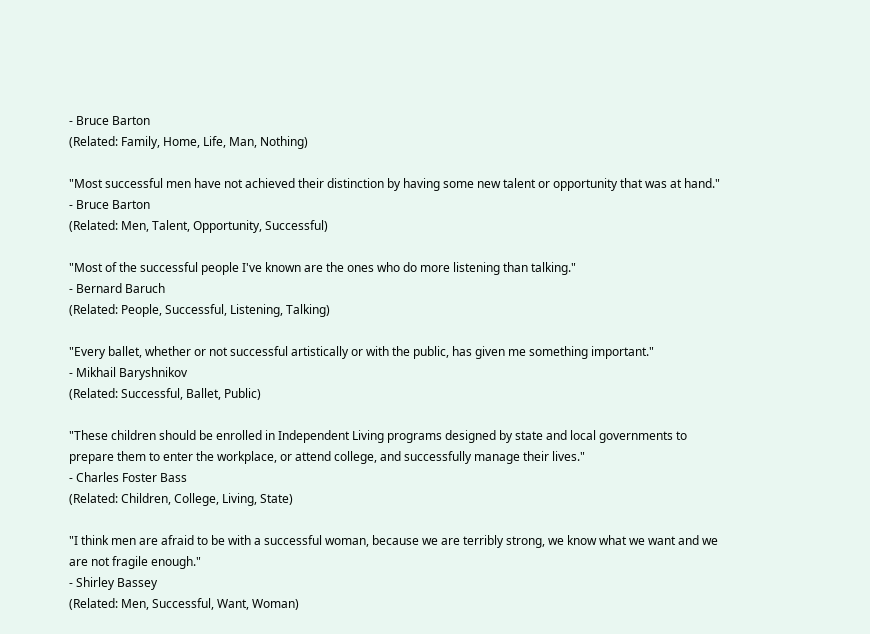- Bruce Barton
(Related: Family, Home, Life, Man, Nothing)

"Most successful men have not achieved their distinction by having some new talent or opportunity that was at hand."
- Bruce Barton
(Related: Men, Talent, Opportunity, Successful)

"Most of the successful people I've known are the ones who do more listening than talking."
- Bernard Baruch
(Related: People, Successful, Listening, Talking)

"Every ballet, whether or not successful artistically or with the public, has given me something important."
- Mikhail Baryshnikov
(Related: Successful, Ballet, Public)

"These children should be enrolled in Independent Living programs designed by state and local governments to prepare them to enter the workplace, or attend college, and successfully manage their lives."
- Charles Foster Bass
(Related: Children, College, Living, State)

"I think men are afraid to be with a successful woman, because we are terribly strong, we know what we want and we are not fragile enough."
- Shirley Bassey
(Related: Men, Successful, Want, Woman)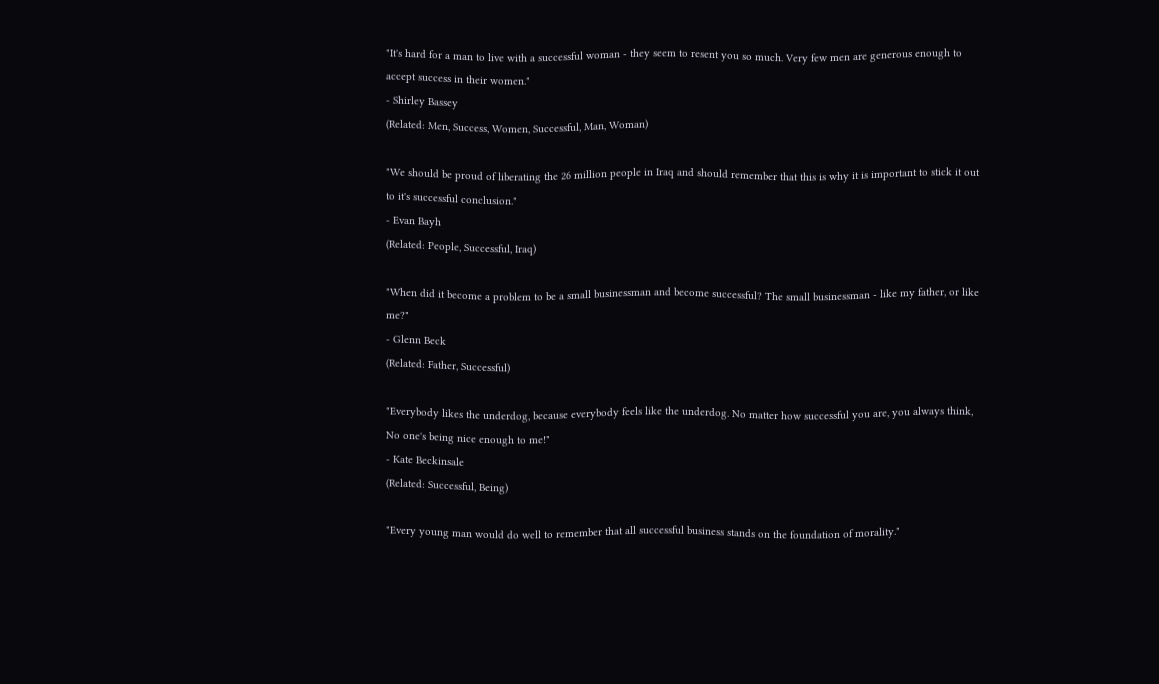"It's hard for a man to live with a successful woman - they seem to resent you so much. Very few men are generous enough to accept success in their women."
- Shirley Bassey
(Related: Men, Success, Women, Successful, Man, Woman)

"We should be proud of liberating the 26 million people in Iraq and should remember that this is why it is important to stick it out to it's successful conclusion."
- Evan Bayh
(Related: People, Successful, Iraq)

"When did it become a problem to be a small businessman and become successful? The small businessman - like my father, or like me?"
- Glenn Beck
(Related: Father, Successful)

"Everybody likes the underdog, because everybody feels like the underdog. No matter how successful you are, you always think, No one's being nice enough to me!"
- Kate Beckinsale
(Related: Successful, Being)

"Every young man would do well to remember that all successful business stands on the foundation of morality."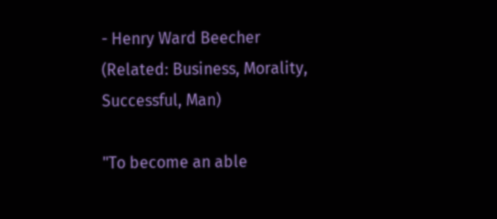- Henry Ward Beecher
(Related: Business, Morality, Successful, Man)

"To become an able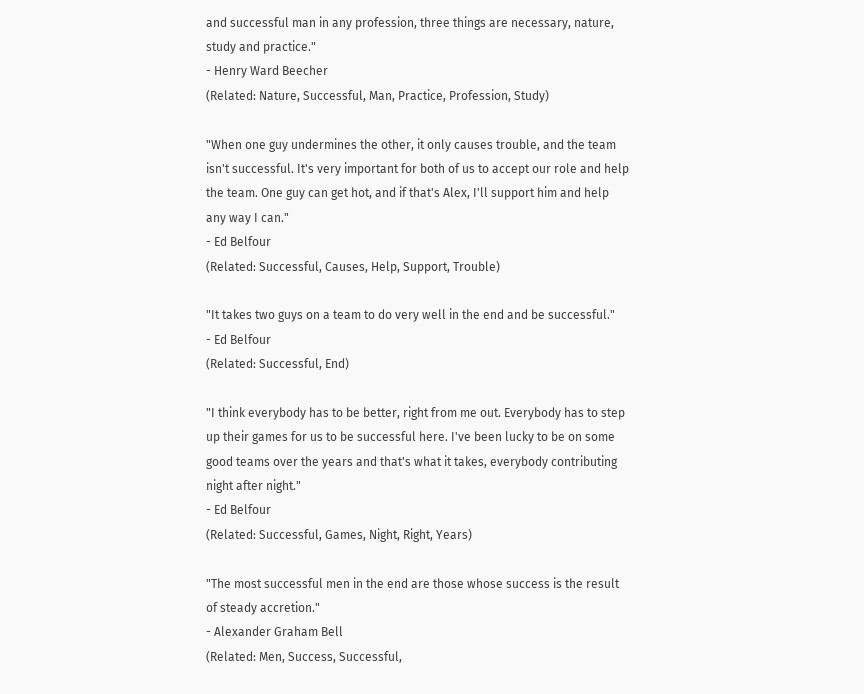and successful man in any profession, three things are necessary, nature, study and practice."
- Henry Ward Beecher
(Related: Nature, Successful, Man, Practice, Profession, Study)

"When one guy undermines the other, it only causes trouble, and the team isn't successful. It's very important for both of us to accept our role and help the team. One guy can get hot, and if that's Alex, I'll support him and help any way I can."
- Ed Belfour
(Related: Successful, Causes, Help, Support, Trouble)

"It takes two guys on a team to do very well in the end and be successful."
- Ed Belfour
(Related: Successful, End)

"I think everybody has to be better, right from me out. Everybody has to step up their games for us to be successful here. I've been lucky to be on some good teams over the years and that's what it takes, everybody contributing night after night."
- Ed Belfour
(Related: Successful, Games, Night, Right, Years)

"The most successful men in the end are those whose success is the result of steady accretion."
- Alexander Graham Bell
(Related: Men, Success, Successful,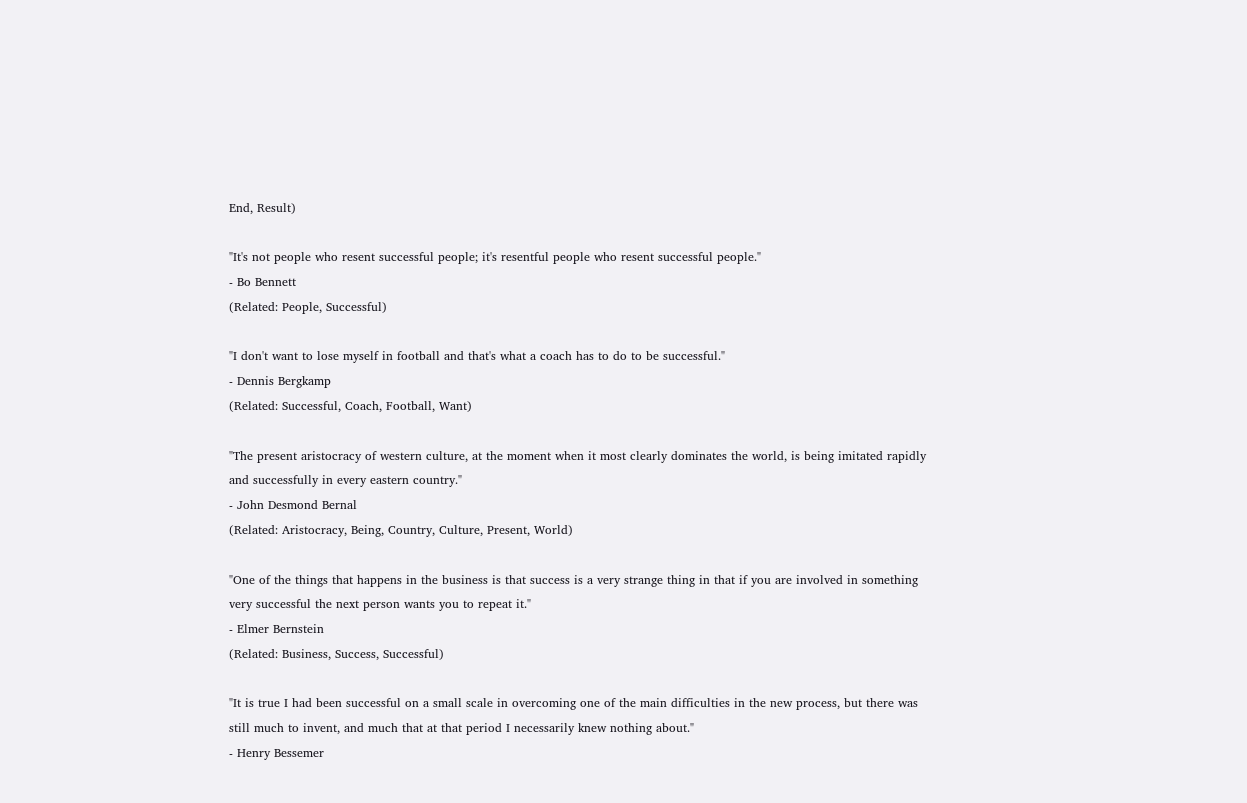End, Result)

"It's not people who resent successful people; it's resentful people who resent successful people."
- Bo Bennett
(Related: People, Successful)

"I don't want to lose myself in football and that's what a coach has to do to be successful."
- Dennis Bergkamp
(Related: Successful, Coach, Football, Want)

"The present aristocracy of western culture, at the moment when it most clearly dominates the world, is being imitated rapidly and successfully in every eastern country."
- John Desmond Bernal
(Related: Aristocracy, Being, Country, Culture, Present, World)

"One of the things that happens in the business is that success is a very strange thing in that if you are involved in something very successful the next person wants you to repeat it."
- Elmer Bernstein
(Related: Business, Success, Successful)

"It is true I had been successful on a small scale in overcoming one of the main difficulties in the new process, but there was still much to invent, and much that at that period I necessarily knew nothing about."
- Henry Bessemer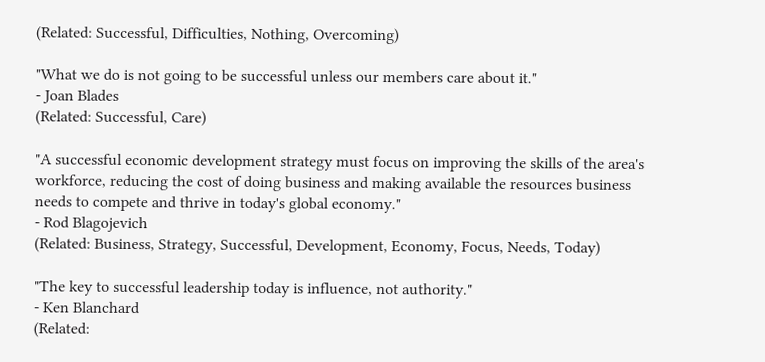(Related: Successful, Difficulties, Nothing, Overcoming)

"What we do is not going to be successful unless our members care about it."
- Joan Blades
(Related: Successful, Care)

"A successful economic development strategy must focus on improving the skills of the area's workforce, reducing the cost of doing business and making available the resources business needs to compete and thrive in today's global economy."
- Rod Blagojevich
(Related: Business, Strategy, Successful, Development, Economy, Focus, Needs, Today)

"The key to successful leadership today is influence, not authority."
- Ken Blanchard
(Related: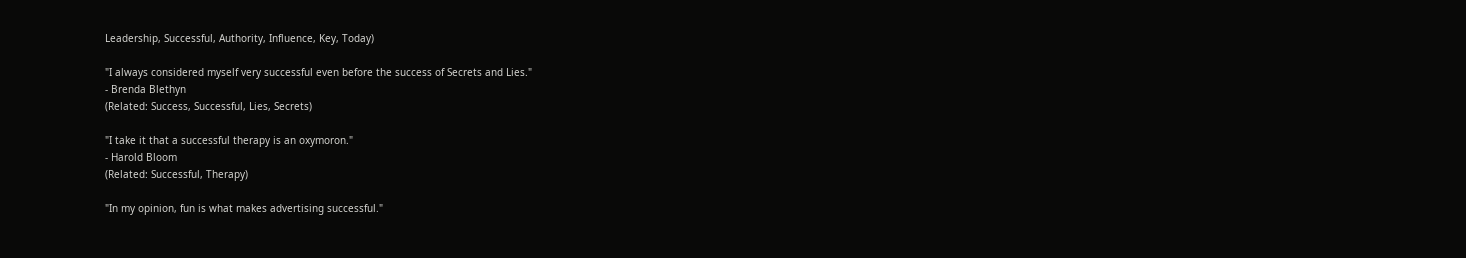Leadership, Successful, Authority, Influence, Key, Today)

"I always considered myself very successful even before the success of Secrets and Lies."
- Brenda Blethyn
(Related: Success, Successful, Lies, Secrets)

"I take it that a successful therapy is an oxymoron."
- Harold Bloom
(Related: Successful, Therapy)

"In my opinion, fun is what makes advertising successful."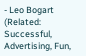- Leo Bogart
(Related: Successful, Advertising, Fun,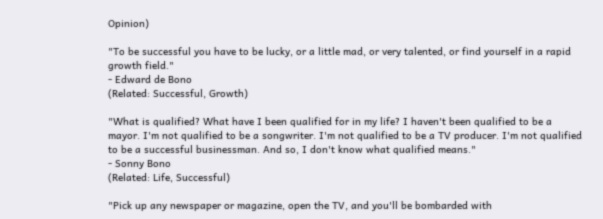Opinion)

"To be successful you have to be lucky, or a little mad, or very talented, or find yourself in a rapid growth field."
- Edward de Bono
(Related: Successful, Growth)

"What is qualified? What have I been qualified for in my life? I haven't been qualified to be a mayor. I'm not qualified to be a songwriter. I'm not qualified to be a TV producer. I'm not qualified to be a successful businessman. And so, I don't know what qualified means."
- Sonny Bono
(Related: Life, Successful)

"Pick up any newspaper or magazine, open the TV, and you'll be bombarded with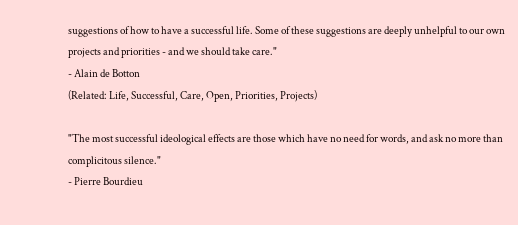suggestions of how to have a successful life. Some of these suggestions are deeply unhelpful to our own projects and priorities - and we should take care."
- Alain de Botton
(Related: Life, Successful, Care, Open, Priorities, Projects)

"The most successful ideological effects are those which have no need for words, and ask no more than complicitous silence."
- Pierre Bourdieu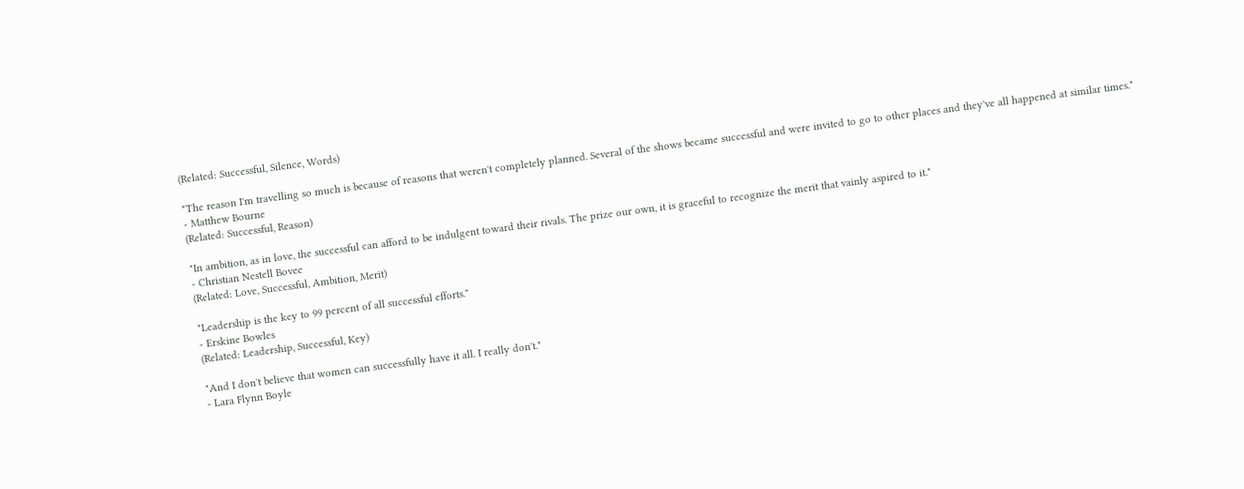(Related: Successful, Silence, Words)

"The reason I'm travelling so much is because of reasons that weren't completely planned. Several of the shows became successful and were invited to go to other places and they've all happened at similar times."
- Matthew Bourne
(Related: Successful, Reason)

"In ambition, as in love, the successful can afford to be indulgent toward their rivals. The prize our own, it is graceful to recognize the merit that vainly aspired to it."
- Christian Nestell Bovee
(Related: Love, Successful, Ambition, Merit)

"Leadership is the key to 99 percent of all successful efforts."
- Erskine Bowles
(Related: Leadership, Successful, Key)

"And I don't believe that women can successfully have it all. I really don't."
- Lara Flynn Boyle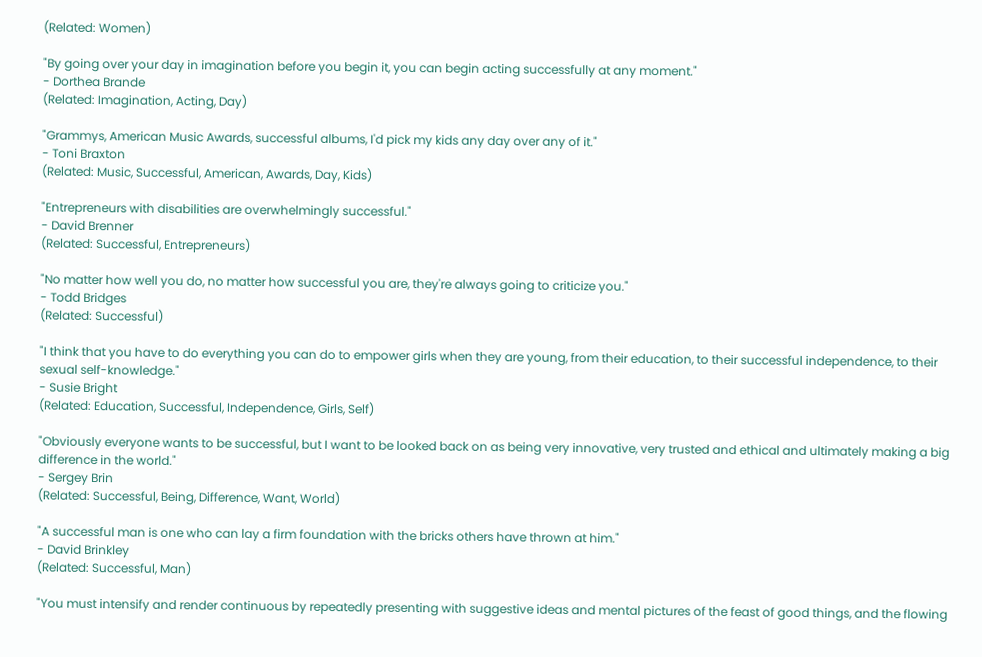(Related: Women)

"By going over your day in imagination before you begin it, you can begin acting successfully at any moment."
- Dorthea Brande
(Related: Imagination, Acting, Day)

"Grammys, American Music Awards, successful albums, I'd pick my kids any day over any of it."
- Toni Braxton
(Related: Music, Successful, American, Awards, Day, Kids)

"Entrepreneurs with disabilities are overwhelmingly successful."
- David Brenner
(Related: Successful, Entrepreneurs)

"No matter how well you do, no matter how successful you are, they're always going to criticize you."
- Todd Bridges
(Related: Successful)

"I think that you have to do everything you can do to empower girls when they are young, from their education, to their successful independence, to their sexual self-knowledge."
- Susie Bright
(Related: Education, Successful, Independence, Girls, Self)

"Obviously everyone wants to be successful, but I want to be looked back on as being very innovative, very trusted and ethical and ultimately making a big difference in the world."
- Sergey Brin
(Related: Successful, Being, Difference, Want, World)

"A successful man is one who can lay a firm foundation with the bricks others have thrown at him."
- David Brinkley
(Related: Successful, Man)

"You must intensify and render continuous by repeatedly presenting with suggestive ideas and mental pictures of the feast of good things, and the flowing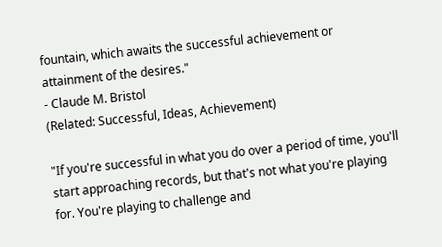fountain, which awaits the successful achievement or attainment of the desires."
- Claude M. Bristol
(Related: Successful, Ideas, Achievement)

"If you're successful in what you do over a period of time, you'll start approaching records, but that's not what you're playing for. You're playing to challenge and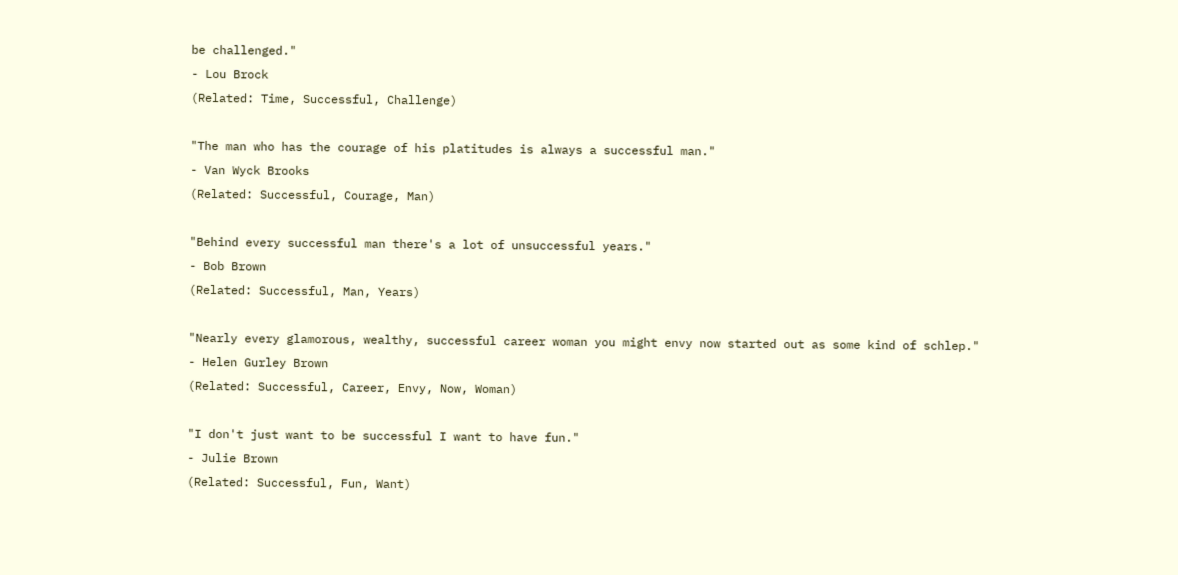be challenged."
- Lou Brock
(Related: Time, Successful, Challenge)

"The man who has the courage of his platitudes is always a successful man."
- Van Wyck Brooks
(Related: Successful, Courage, Man)

"Behind every successful man there's a lot of unsuccessful years."
- Bob Brown
(Related: Successful, Man, Years)

"Nearly every glamorous, wealthy, successful career woman you might envy now started out as some kind of schlep."
- Helen Gurley Brown
(Related: Successful, Career, Envy, Now, Woman)

"I don't just want to be successful I want to have fun."
- Julie Brown
(Related: Successful, Fun, Want)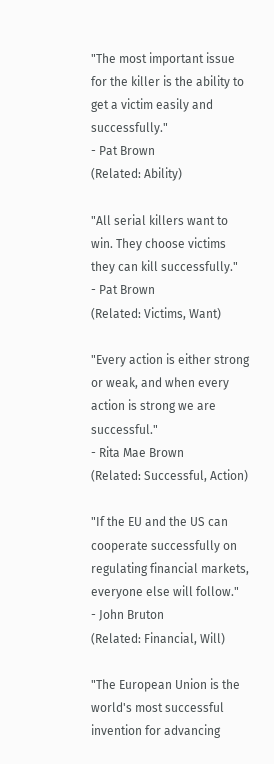"The most important issue for the killer is the ability to get a victim easily and successfully."
- Pat Brown
(Related: Ability)

"All serial killers want to win. They choose victims they can kill successfully."
- Pat Brown
(Related: Victims, Want)

"Every action is either strong or weak, and when every action is strong we are successful."
- Rita Mae Brown
(Related: Successful, Action)

"If the EU and the US can cooperate successfully on regulating financial markets, everyone else will follow."
- John Bruton
(Related: Financial, Will)

"The European Union is the world's most successful invention for advancing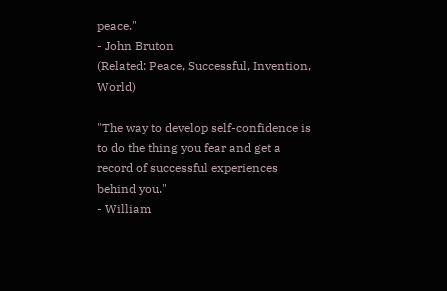peace."
- John Bruton
(Related: Peace, Successful, Invention, World)

"The way to develop self-confidence is to do the thing you fear and get a record of successful experiences behind you."
- William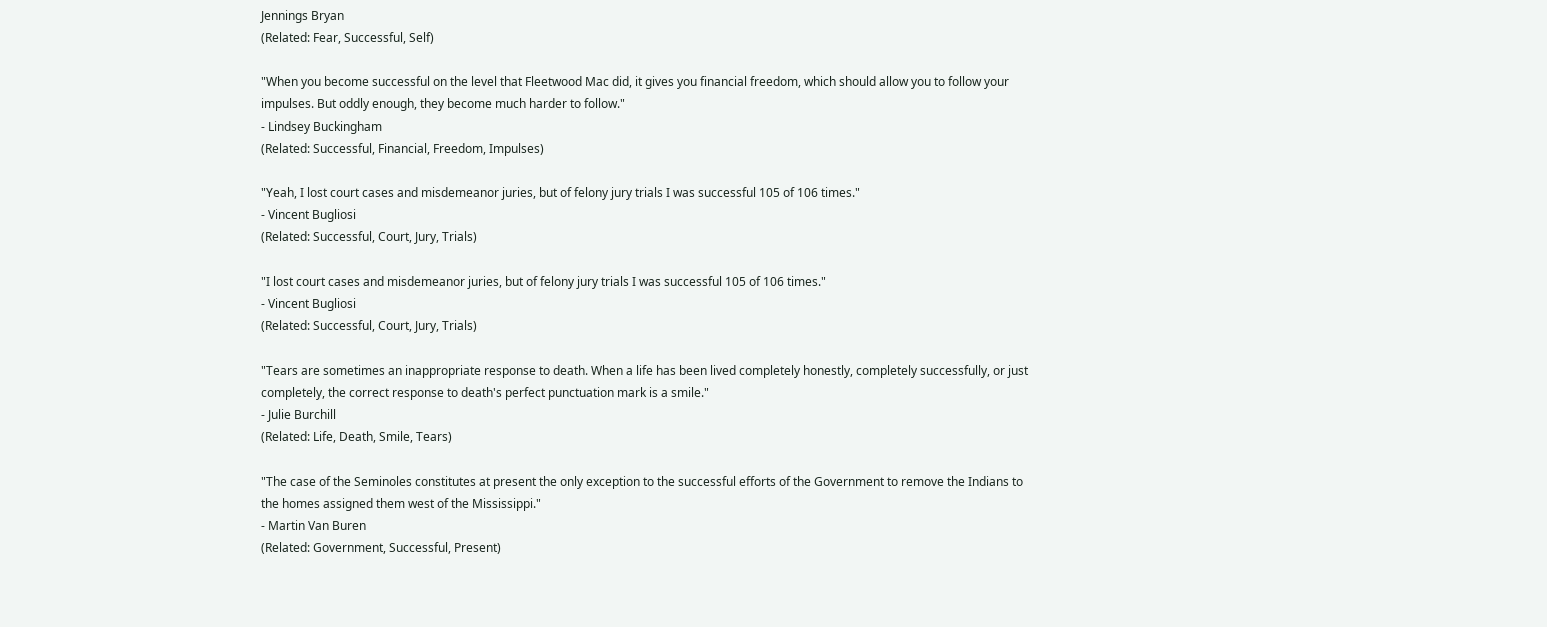Jennings Bryan
(Related: Fear, Successful, Self)

"When you become successful on the level that Fleetwood Mac did, it gives you financial freedom, which should allow you to follow your impulses. But oddly enough, they become much harder to follow."
- Lindsey Buckingham
(Related: Successful, Financial, Freedom, Impulses)

"Yeah, I lost court cases and misdemeanor juries, but of felony jury trials I was successful 105 of 106 times."
- Vincent Bugliosi
(Related: Successful, Court, Jury, Trials)

"I lost court cases and misdemeanor juries, but of felony jury trials I was successful 105 of 106 times."
- Vincent Bugliosi
(Related: Successful, Court, Jury, Trials)

"Tears are sometimes an inappropriate response to death. When a life has been lived completely honestly, completely successfully, or just completely, the correct response to death's perfect punctuation mark is a smile."
- Julie Burchill
(Related: Life, Death, Smile, Tears)

"The case of the Seminoles constitutes at present the only exception to the successful efforts of the Government to remove the Indians to the homes assigned them west of the Mississippi."
- Martin Van Buren
(Related: Government, Successful, Present)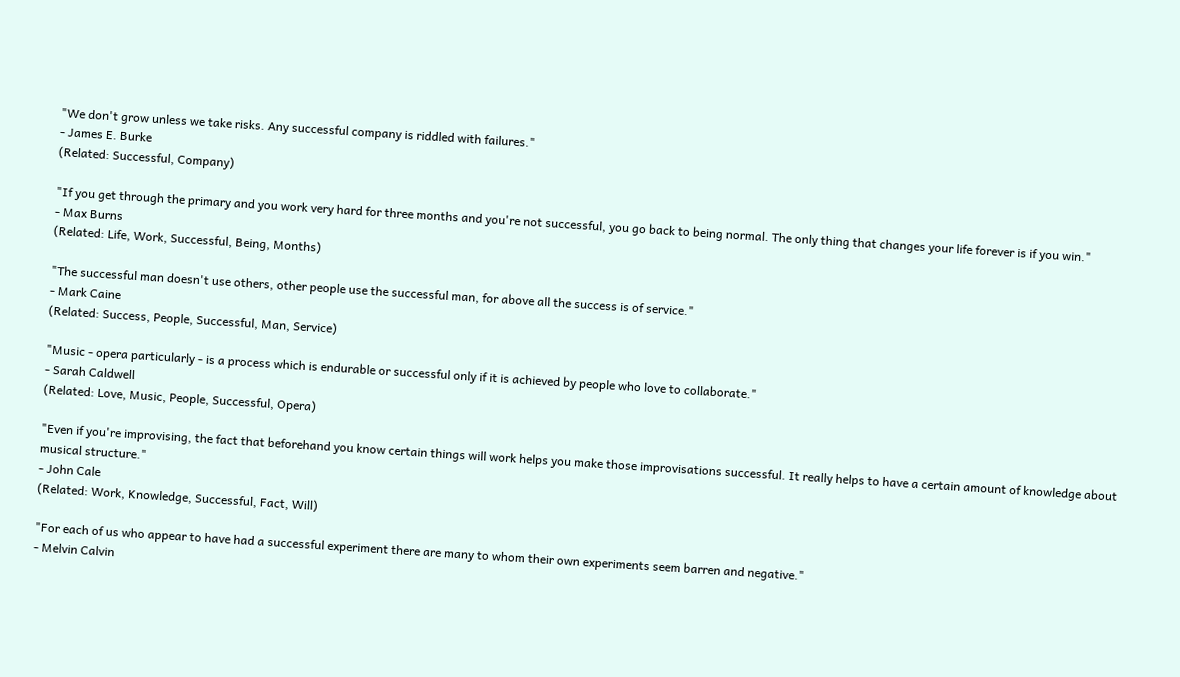"We don't grow unless we take risks. Any successful company is riddled with failures."
- James E. Burke
(Related: Successful, Company)

"If you get through the primary and you work very hard for three months and you're not successful, you go back to being normal. The only thing that changes your life forever is if you win."
- Max Burns
(Related: Life, Work, Successful, Being, Months)

"The successful man doesn't use others, other people use the successful man, for above all the success is of service."
- Mark Caine
(Related: Success, People, Successful, Man, Service)

"Music - opera particularly - is a process which is endurable or successful only if it is achieved by people who love to collaborate."
- Sarah Caldwell
(Related: Love, Music, People, Successful, Opera)

"Even if you're improvising, the fact that beforehand you know certain things will work helps you make those improvisations successful. It really helps to have a certain amount of knowledge about musical structure."
- John Cale
(Related: Work, Knowledge, Successful, Fact, Will)

"For each of us who appear to have had a successful experiment there are many to whom their own experiments seem barren and negative."
- Melvin Calvin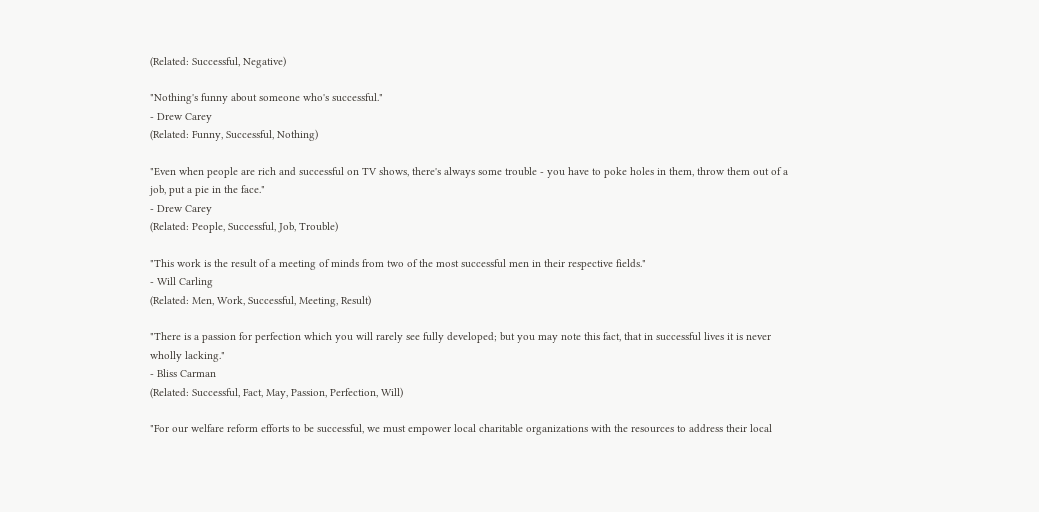(Related: Successful, Negative)

"Nothing's funny about someone who's successful."
- Drew Carey
(Related: Funny, Successful, Nothing)

"Even when people are rich and successful on TV shows, there's always some trouble - you have to poke holes in them, throw them out of a job, put a pie in the face."
- Drew Carey
(Related: People, Successful, Job, Trouble)

"This work is the result of a meeting of minds from two of the most successful men in their respective fields."
- Will Carling
(Related: Men, Work, Successful, Meeting, Result)

"There is a passion for perfection which you will rarely see fully developed; but you may note this fact, that in successful lives it is never wholly lacking."
- Bliss Carman
(Related: Successful, Fact, May, Passion, Perfection, Will)

"For our welfare reform efforts to be successful, we must empower local charitable organizations with the resources to address their local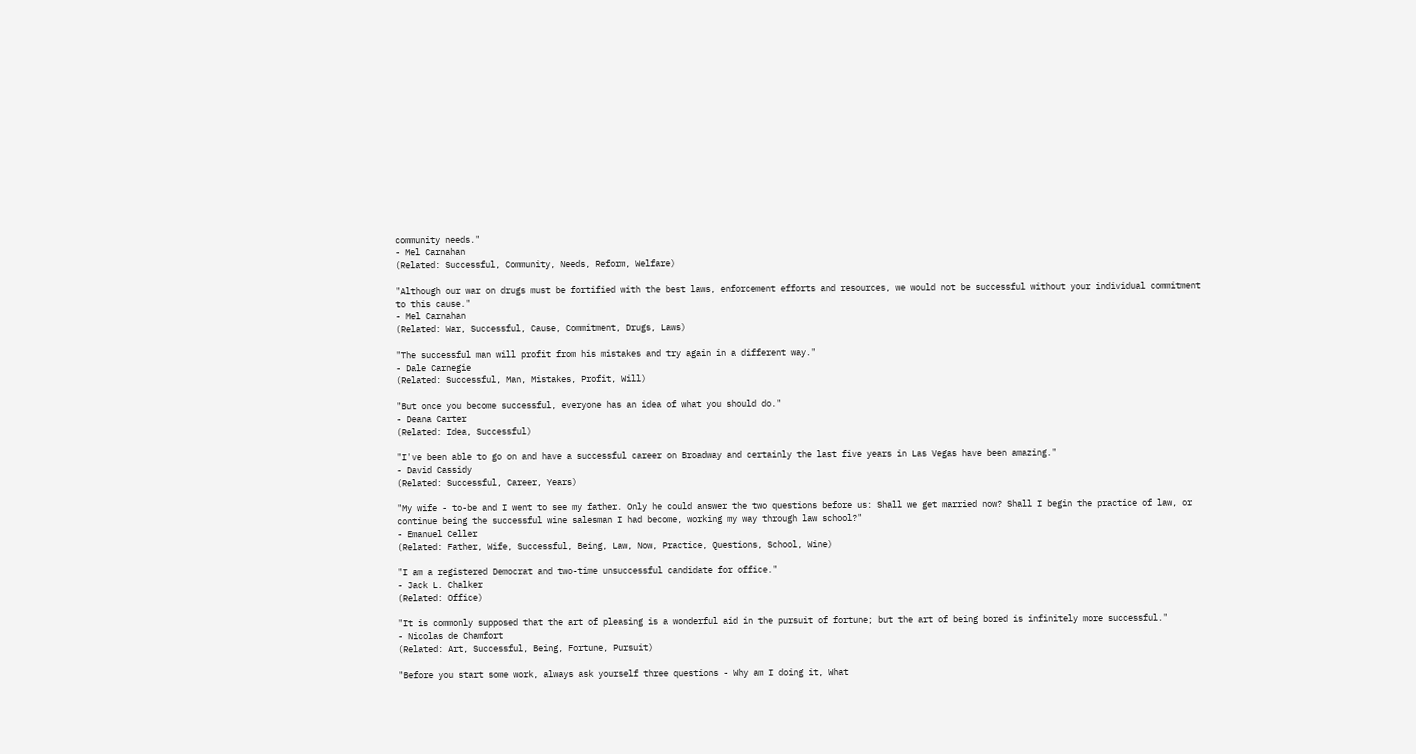community needs."
- Mel Carnahan
(Related: Successful, Community, Needs, Reform, Welfare)

"Although our war on drugs must be fortified with the best laws, enforcement efforts and resources, we would not be successful without your individual commitment to this cause."
- Mel Carnahan
(Related: War, Successful, Cause, Commitment, Drugs, Laws)

"The successful man will profit from his mistakes and try again in a different way."
- Dale Carnegie
(Related: Successful, Man, Mistakes, Profit, Will)

"But once you become successful, everyone has an idea of what you should do."
- Deana Carter
(Related: Idea, Successful)

"I've been able to go on and have a successful career on Broadway and certainly the last five years in Las Vegas have been amazing."
- David Cassidy
(Related: Successful, Career, Years)

"My wife - to-be and I went to see my father. Only he could answer the two questions before us: Shall we get married now? Shall I begin the practice of law, or continue being the successful wine salesman I had become, working my way through law school?"
- Emanuel Celler
(Related: Father, Wife, Successful, Being, Law, Now, Practice, Questions, School, Wine)

"I am a registered Democrat and two-time unsuccessful candidate for office."
- Jack L. Chalker
(Related: Office)

"It is commonly supposed that the art of pleasing is a wonderful aid in the pursuit of fortune; but the art of being bored is infinitely more successful."
- Nicolas de Chamfort
(Related: Art, Successful, Being, Fortune, Pursuit)

"Before you start some work, always ask yourself three questions - Why am I doing it, What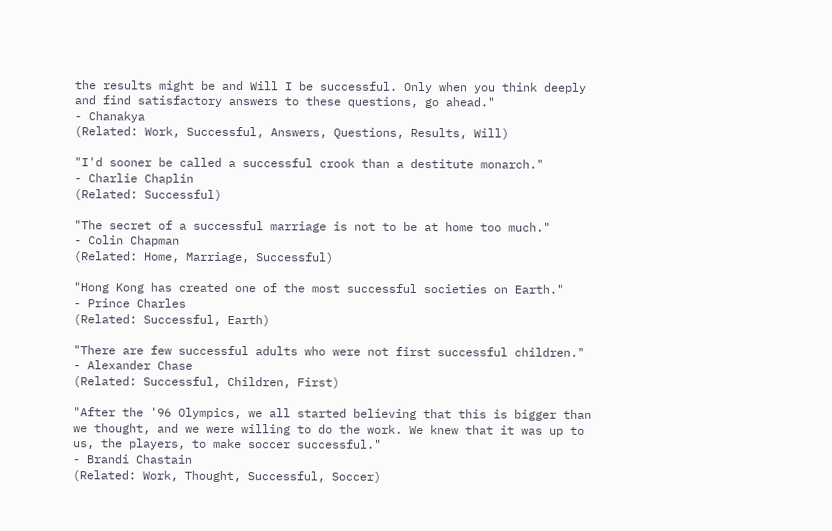the results might be and Will I be successful. Only when you think deeply and find satisfactory answers to these questions, go ahead."
- Chanakya
(Related: Work, Successful, Answers, Questions, Results, Will)

"I'd sooner be called a successful crook than a destitute monarch."
- Charlie Chaplin
(Related: Successful)

"The secret of a successful marriage is not to be at home too much."
- Colin Chapman
(Related: Home, Marriage, Successful)

"Hong Kong has created one of the most successful societies on Earth."
- Prince Charles
(Related: Successful, Earth)

"There are few successful adults who were not first successful children."
- Alexander Chase
(Related: Successful, Children, First)

"After the '96 Olympics, we all started believing that this is bigger than we thought, and we were willing to do the work. We knew that it was up to us, the players, to make soccer successful."
- Brandi Chastain
(Related: Work, Thought, Successful, Soccer)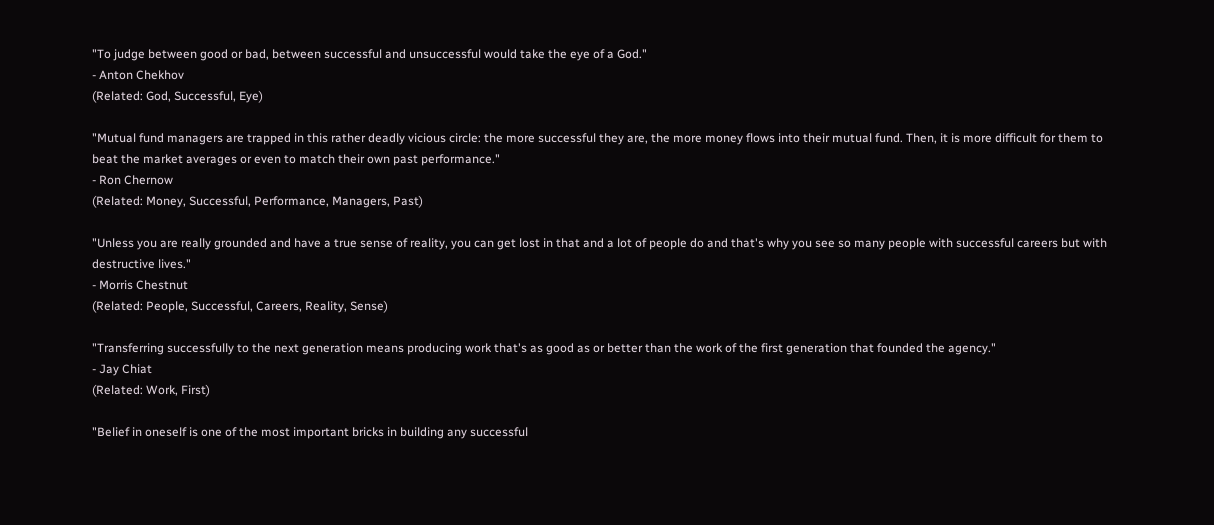"To judge between good or bad, between successful and unsuccessful would take the eye of a God."
- Anton Chekhov
(Related: God, Successful, Eye)

"Mutual fund managers are trapped in this rather deadly vicious circle: the more successful they are, the more money flows into their mutual fund. Then, it is more difficult for them to beat the market averages or even to match their own past performance."
- Ron Chernow
(Related: Money, Successful, Performance, Managers, Past)

"Unless you are really grounded and have a true sense of reality, you can get lost in that and a lot of people do and that's why you see so many people with successful careers but with destructive lives."
- Morris Chestnut
(Related: People, Successful, Careers, Reality, Sense)

"Transferring successfully to the next generation means producing work that's as good as or better than the work of the first generation that founded the agency."
- Jay Chiat
(Related: Work, First)

"Belief in oneself is one of the most important bricks in building any successful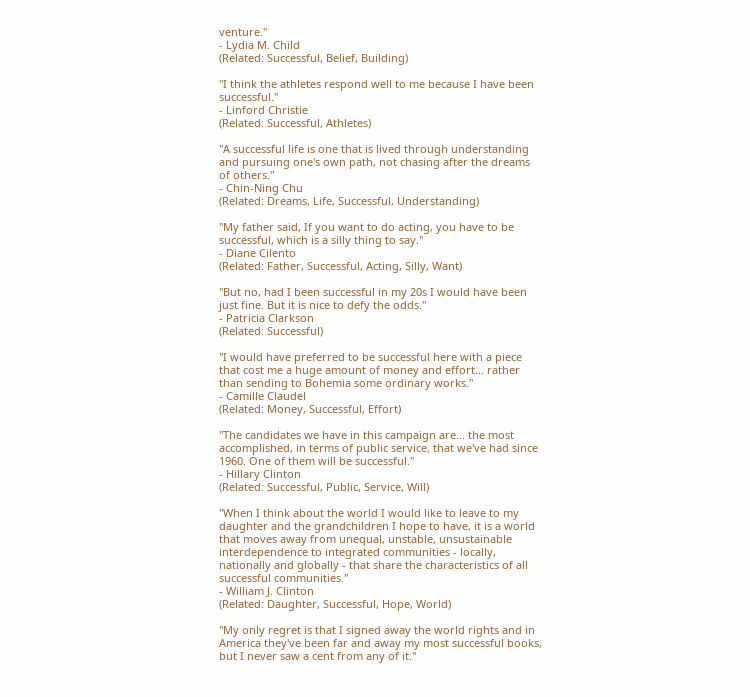venture."
- Lydia M. Child
(Related: Successful, Belief, Building)

"I think the athletes respond well to me because I have been successful."
- Linford Christie
(Related: Successful, Athletes)

"A successful life is one that is lived through understanding and pursuing one's own path, not chasing after the dreams of others."
- Chin-Ning Chu
(Related: Dreams, Life, Successful, Understanding)

"My father said, If you want to do acting, you have to be successful, which is a silly thing to say."
- Diane Cilento
(Related: Father, Successful, Acting, Silly, Want)

"But no, had I been successful in my 20s I would have been just fine. But it is nice to defy the odds."
- Patricia Clarkson
(Related: Successful)

"I would have preferred to be successful here with a piece that cost me a huge amount of money and effort... rather than sending to Bohemia some ordinary works."
- Camille Claudel
(Related: Money, Successful, Effort)

"The candidates we have in this campaign are... the most accomplished, in terms of public service, that we've had since 1960. One of them will be successful."
- Hillary Clinton
(Related: Successful, Public, Service, Will)

"When I think about the world I would like to leave to my daughter and the grandchildren I hope to have, it is a world that moves away from unequal, unstable, unsustainable interdependence to integrated communities - locally, nationally and globally - that share the characteristics of all successful communities."
- William J. Clinton
(Related: Daughter, Successful, Hope, World)

"My only regret is that I signed away the world rights and in America they've been far and away my most successful books, but I never saw a cent from any of it."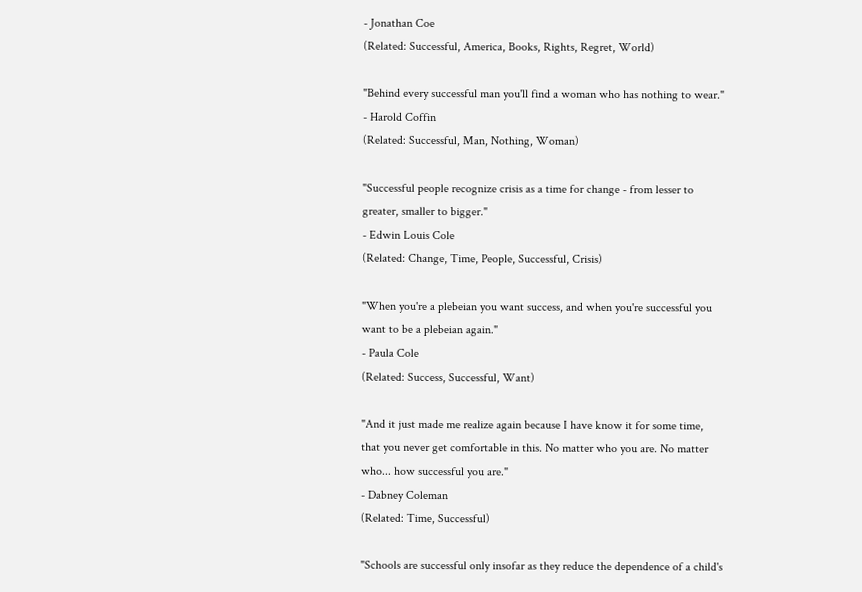- Jonathan Coe
(Related: Successful, America, Books, Rights, Regret, World)

"Behind every successful man you'll find a woman who has nothing to wear."
- Harold Coffin
(Related: Successful, Man, Nothing, Woman)

"Successful people recognize crisis as a time for change - from lesser to greater, smaller to bigger."
- Edwin Louis Cole
(Related: Change, Time, People, Successful, Crisis)

"When you're a plebeian you want success, and when you're successful you want to be a plebeian again."
- Paula Cole
(Related: Success, Successful, Want)

"And it just made me realize again because I have know it for some time, that you never get comfortable in this. No matter who you are. No matter who... how successful you are."
- Dabney Coleman
(Related: Time, Successful)

"Schools are successful only insofar as they reduce the dependence of a child's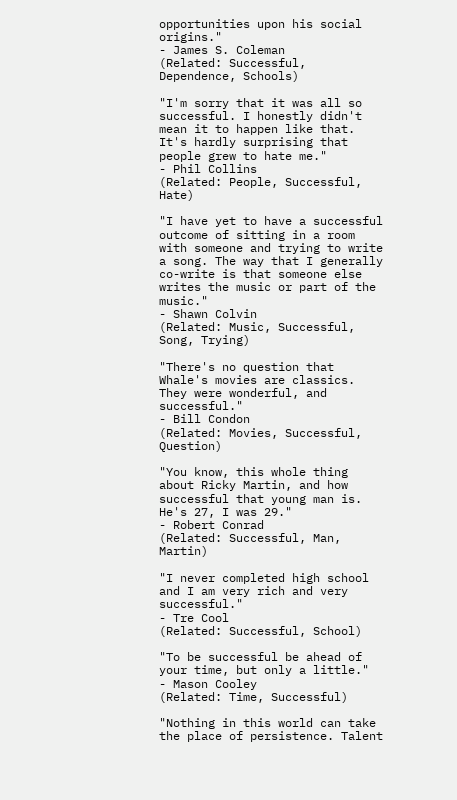opportunities upon his social origins."
- James S. Coleman
(Related: Successful, Dependence, Schools)

"I'm sorry that it was all so successful. I honestly didn't mean it to happen like that. It's hardly surprising that people grew to hate me."
- Phil Collins
(Related: People, Successful, Hate)

"I have yet to have a successful outcome of sitting in a room with someone and trying to write a song. The way that I generally co-write is that someone else writes the music or part of the music."
- Shawn Colvin
(Related: Music, Successful, Song, Trying)

"There's no question that Whale's movies are classics. They were wonderful, and successful."
- Bill Condon
(Related: Movies, Successful, Question)

"You know, this whole thing about Ricky Martin, and how successful that young man is. He's 27, I was 29."
- Robert Conrad
(Related: Successful, Man, Martin)

"I never completed high school and I am very rich and very successful."
- Tre Cool
(Related: Successful, School)

"To be successful be ahead of your time, but only a little."
- Mason Cooley
(Related: Time, Successful)

"Nothing in this world can take the place of persistence. Talent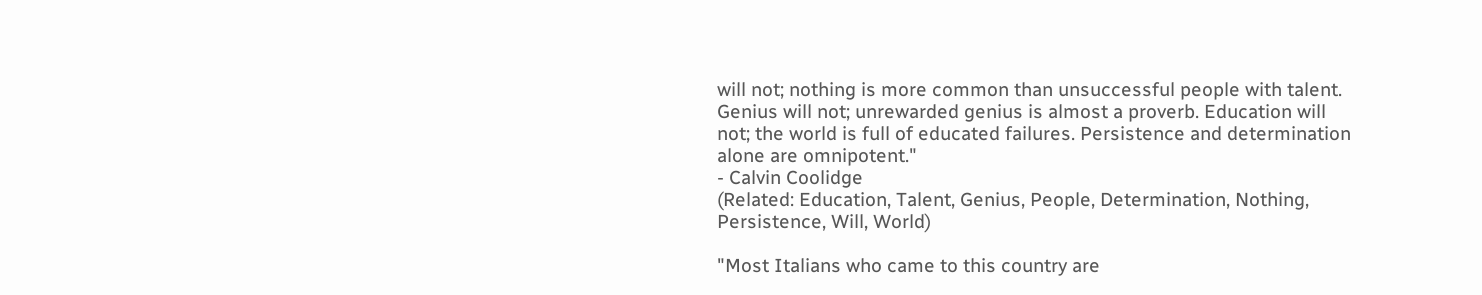will not; nothing is more common than unsuccessful people with talent. Genius will not; unrewarded genius is almost a proverb. Education will not; the world is full of educated failures. Persistence and determination alone are omnipotent."
- Calvin Coolidge
(Related: Education, Talent, Genius, People, Determination, Nothing, Persistence, Will, World)

"Most Italians who came to this country are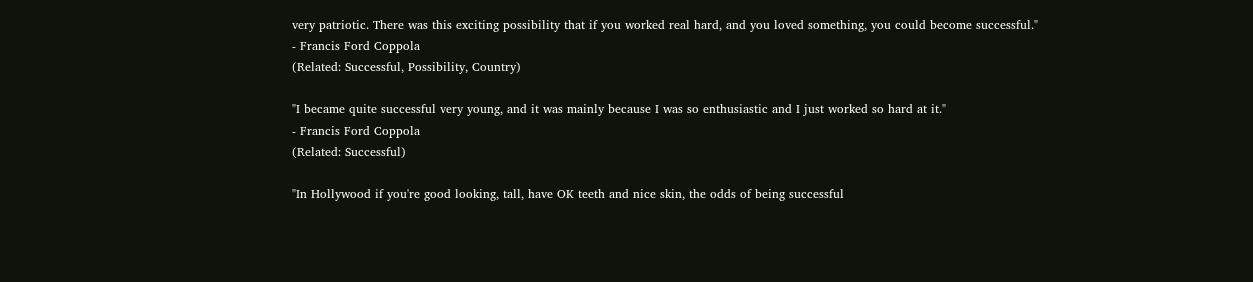very patriotic. There was this exciting possibility that if you worked real hard, and you loved something, you could become successful."
- Francis Ford Coppola
(Related: Successful, Possibility, Country)

"I became quite successful very young, and it was mainly because I was so enthusiastic and I just worked so hard at it."
- Francis Ford Coppola
(Related: Successful)

"In Hollywood if you're good looking, tall, have OK teeth and nice skin, the odds of being successful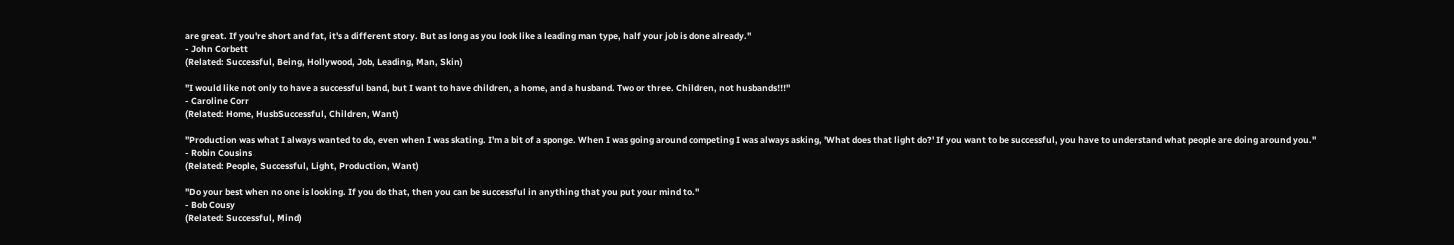are great. If you're short and fat, it's a different story. But as long as you look like a leading man type, half your job is done already."
- John Corbett
(Related: Successful, Being, Hollywood, Job, Leading, Man, Skin)

"I would like not only to have a successful band, but I want to have children, a home, and a husband. Two or three. Children, not husbands!!!"
- Caroline Corr
(Related: Home, HusbSuccessful, Children, Want)

"Production was what I always wanted to do, even when I was skating. I'm a bit of a sponge. When I was going around competing I was always asking, 'What does that light do?' If you want to be successful, you have to understand what people are doing around you."
- Robin Cousins
(Related: People, Successful, Light, Production, Want)

"Do your best when no one is looking. If you do that, then you can be successful in anything that you put your mind to."
- Bob Cousy
(Related: Successful, Mind)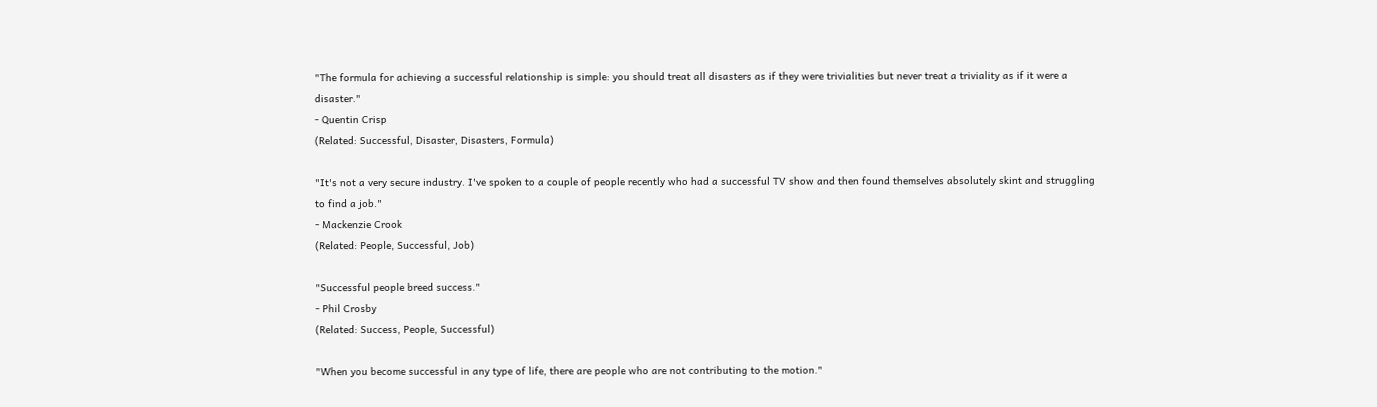"The formula for achieving a successful relationship is simple: you should treat all disasters as if they were trivialities but never treat a triviality as if it were a disaster."
- Quentin Crisp
(Related: Successful, Disaster, Disasters, Formula)

"It's not a very secure industry. I've spoken to a couple of people recently who had a successful TV show and then found themselves absolutely skint and struggling to find a job."
- Mackenzie Crook
(Related: People, Successful, Job)

"Successful people breed success."
- Phil Crosby
(Related: Success, People, Successful)

"When you become successful in any type of life, there are people who are not contributing to the motion."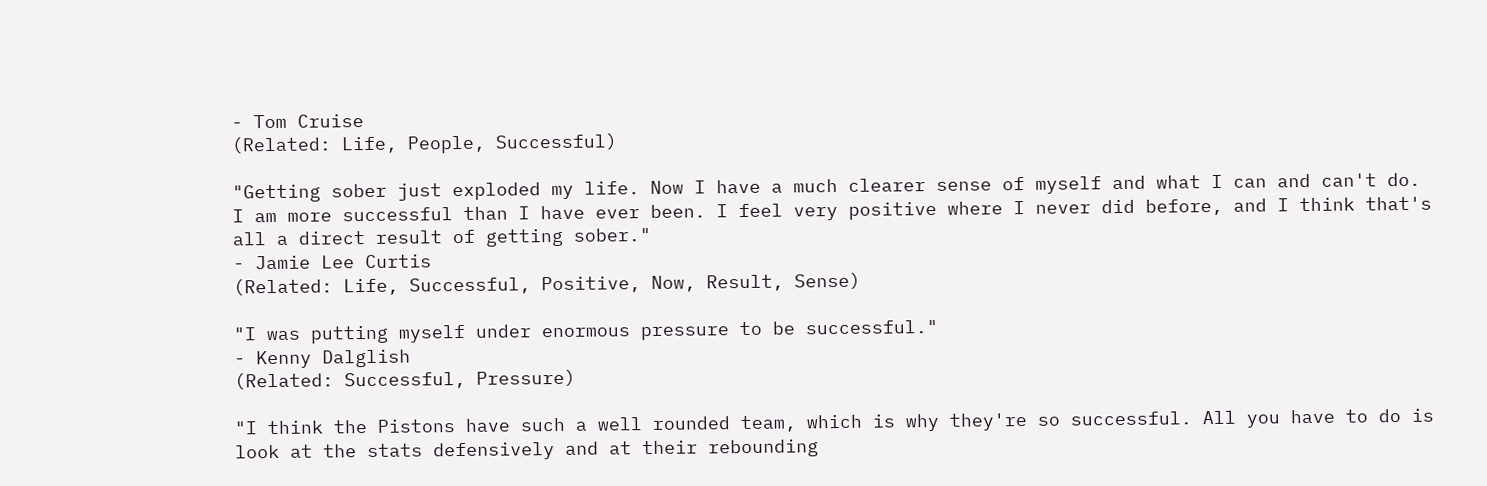- Tom Cruise
(Related: Life, People, Successful)

"Getting sober just exploded my life. Now I have a much clearer sense of myself and what I can and can't do. I am more successful than I have ever been. I feel very positive where I never did before, and I think that's all a direct result of getting sober."
- Jamie Lee Curtis
(Related: Life, Successful, Positive, Now, Result, Sense)

"I was putting myself under enormous pressure to be successful."
- Kenny Dalglish
(Related: Successful, Pressure)

"I think the Pistons have such a well rounded team, which is why they're so successful. All you have to do is look at the stats defensively and at their rebounding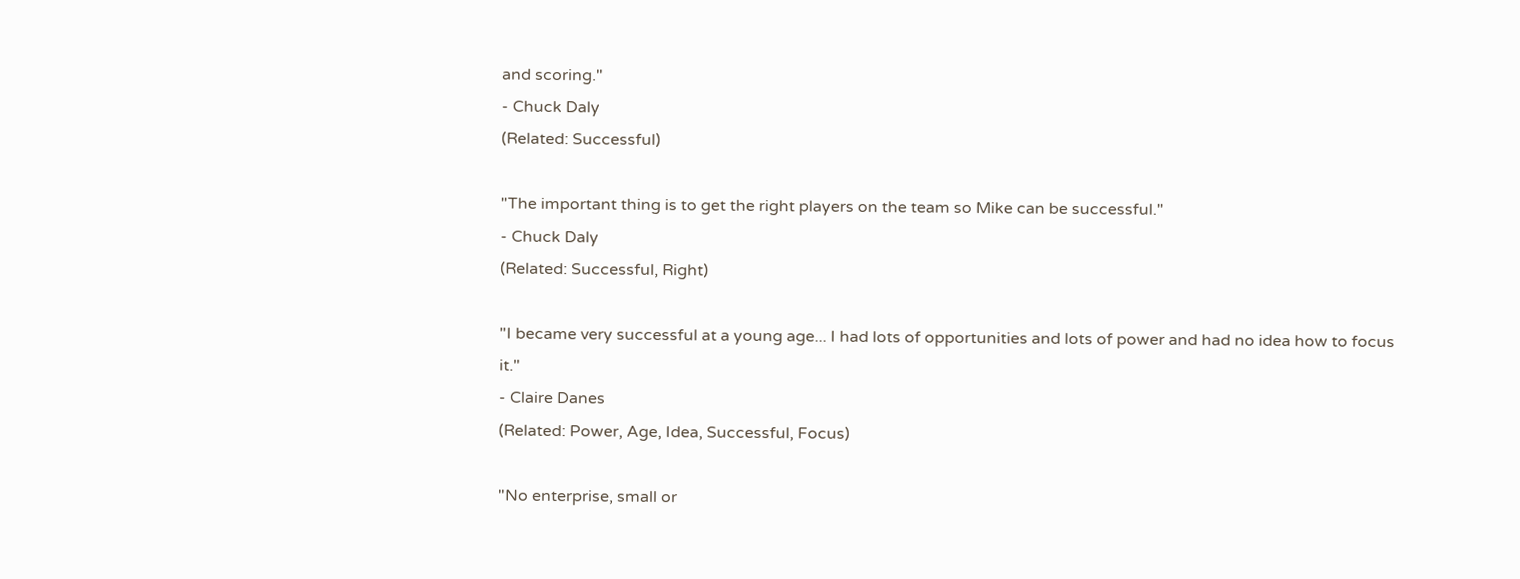and scoring."
- Chuck Daly
(Related: Successful)

"The important thing is to get the right players on the team so Mike can be successful."
- Chuck Daly
(Related: Successful, Right)

"I became very successful at a young age... I had lots of opportunities and lots of power and had no idea how to focus it."
- Claire Danes
(Related: Power, Age, Idea, Successful, Focus)

"No enterprise, small or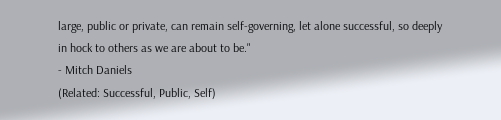large, public or private, can remain self-governing, let alone successful, so deeply in hock to others as we are about to be."
- Mitch Daniels
(Related: Successful, Public, Self)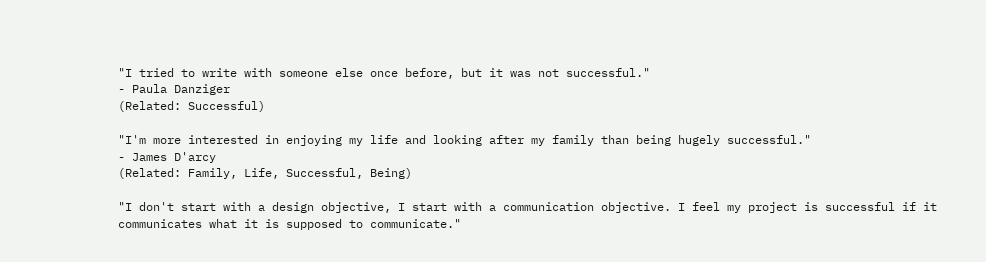"I tried to write with someone else once before, but it was not successful."
- Paula Danziger
(Related: Successful)

"I'm more interested in enjoying my life and looking after my family than being hugely successful."
- James D'arcy
(Related: Family, Life, Successful, Being)

"I don't start with a design objective, I start with a communication objective. I feel my project is successful if it communicates what it is supposed to communicate."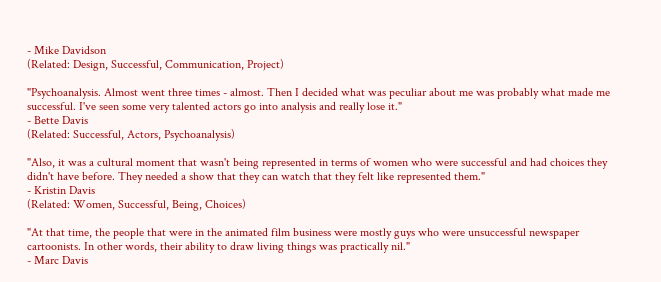- Mike Davidson
(Related: Design, Successful, Communication, Project)

"Psychoanalysis. Almost went three times - almost. Then I decided what was peculiar about me was probably what made me successful. I've seen some very talented actors go into analysis and really lose it."
- Bette Davis
(Related: Successful, Actors, Psychoanalysis)

"Also, it was a cultural moment that wasn't being represented in terms of women who were successful and had choices they didn't have before. They needed a show that they can watch that they felt like represented them."
- Kristin Davis
(Related: Women, Successful, Being, Choices)

"At that time, the people that were in the animated film business were mostly guys who were unsuccessful newspaper cartoonists. In other words, their ability to draw living things was practically nil."
- Marc Davis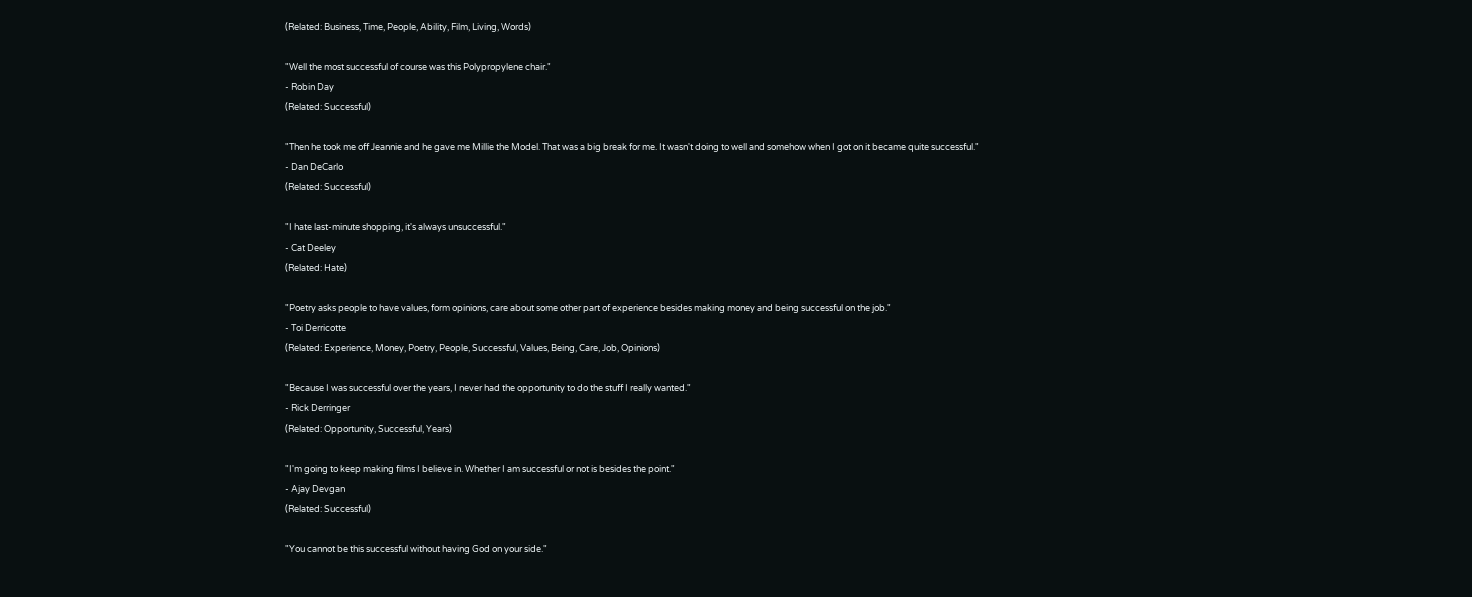(Related: Business, Time, People, Ability, Film, Living, Words)

"Well the most successful of course was this Polypropylene chair."
- Robin Day
(Related: Successful)

"Then he took me off Jeannie and he gave me Millie the Model. That was a big break for me. It wasn't doing to well and somehow when I got on it became quite successful."
- Dan DeCarlo
(Related: Successful)

"I hate last-minute shopping, it's always unsuccessful."
- Cat Deeley
(Related: Hate)

"Poetry asks people to have values, form opinions, care about some other part of experience besides making money and being successful on the job."
- Toi Derricotte
(Related: Experience, Money, Poetry, People, Successful, Values, Being, Care, Job, Opinions)

"Because I was successful over the years, I never had the opportunity to do the stuff I really wanted."
- Rick Derringer
(Related: Opportunity, Successful, Years)

"I'm going to keep making films I believe in. Whether I am successful or not is besides the point."
- Ajay Devgan
(Related: Successful)

"You cannot be this successful without having God on your side."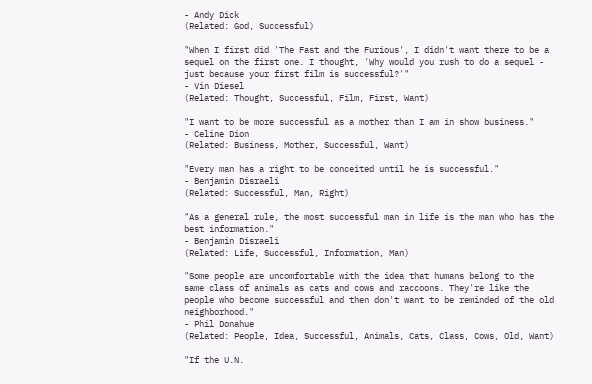- Andy Dick
(Related: God, Successful)

"When I first did 'The Fast and the Furious', I didn't want there to be a sequel on the first one. I thought, 'Why would you rush to do a sequel - just because your first film is successful?'"
- Vin Diesel
(Related: Thought, Successful, Film, First, Want)

"I want to be more successful as a mother than I am in show business."
- Celine Dion
(Related: Business, Mother, Successful, Want)

"Every man has a right to be conceited until he is successful."
- Benjamin Disraeli
(Related: Successful, Man, Right)

"As a general rule, the most successful man in life is the man who has the best information."
- Benjamin Disraeli
(Related: Life, Successful, Information, Man)

"Some people are uncomfortable with the idea that humans belong to the same class of animals as cats and cows and raccoons. They're like the people who become successful and then don't want to be reminded of the old neighborhood."
- Phil Donahue
(Related: People, Idea, Successful, Animals, Cats, Class, Cows, Old, Want)

"If the U.N.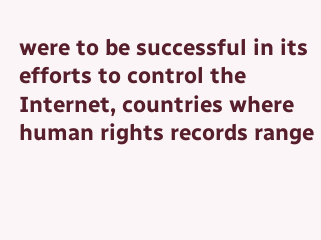were to be successful in its efforts to control the Internet, countries where human rights records range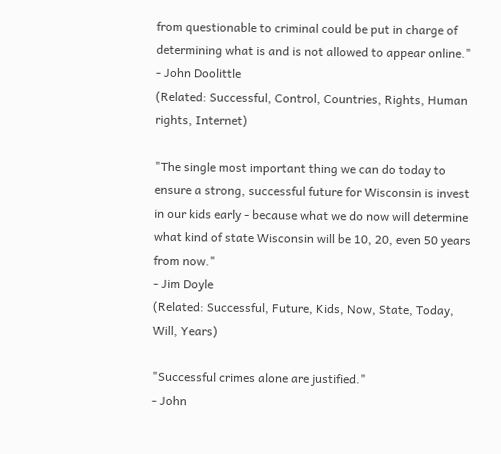from questionable to criminal could be put in charge of determining what is and is not allowed to appear online."
- John Doolittle
(Related: Successful, Control, Countries, Rights, Human rights, Internet)

"The single most important thing we can do today to ensure a strong, successful future for Wisconsin is invest in our kids early - because what we do now will determine what kind of state Wisconsin will be 10, 20, even 50 years from now."
- Jim Doyle
(Related: Successful, Future, Kids, Now, State, Today, Will, Years)

"Successful crimes alone are justified."
- John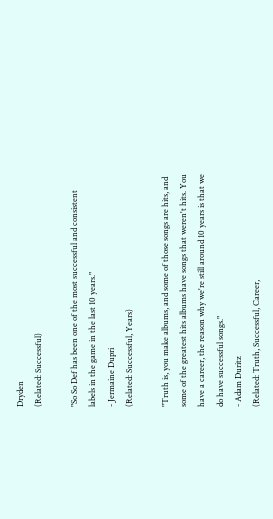Dryden
(Related: Successful)

"So So Def has been one of the most successful and consistent labels in the game in the last 10 years."
- Jermaine Dupri
(Related: Successful, Years)

"Truth is, you make albums, and some of those songs are hits, and some of the greatest hits albums have songs that weren't hits. You have a career, the reason why we're still around 10 years is that we do have successful songs."
- Adam Duritz
(Related: Truth, Successful, Career,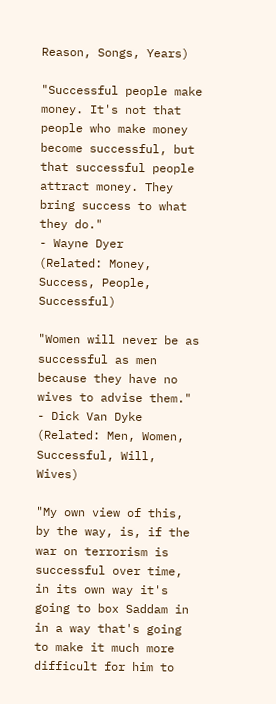Reason, Songs, Years)

"Successful people make money. It's not that people who make money become successful, but that successful people attract money. They bring success to what they do."
- Wayne Dyer
(Related: Money, Success, People, Successful)

"Women will never be as successful as men because they have no wives to advise them."
- Dick Van Dyke
(Related: Men, Women, Successful, Will, Wives)

"My own view of this, by the way, is, if the war on terrorism is successful over time, in its own way it's going to box Saddam in in a way that's going to make it much more difficult for him to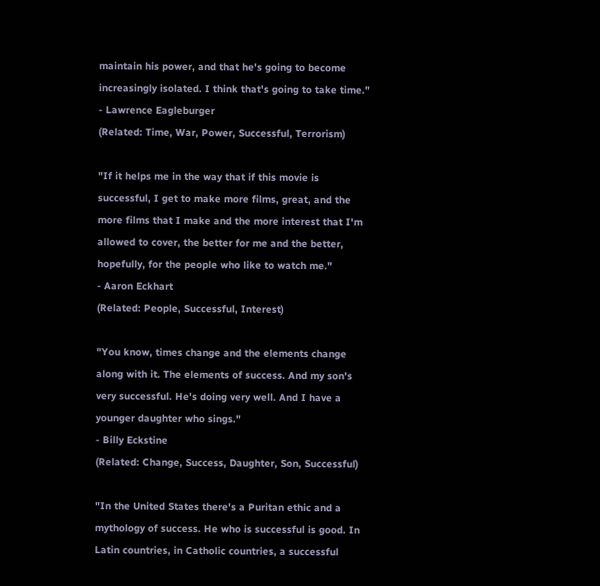maintain his power, and that he's going to become increasingly isolated. I think that's going to take time."
- Lawrence Eagleburger
(Related: Time, War, Power, Successful, Terrorism)

"If it helps me in the way that if this movie is successful, I get to make more films, great, and the more films that I make and the more interest that I'm allowed to cover, the better for me and the better, hopefully, for the people who like to watch me."
- Aaron Eckhart
(Related: People, Successful, Interest)

"You know, times change and the elements change along with it. The elements of success. And my son's very successful. He's doing very well. And I have a younger daughter who sings."
- Billy Eckstine
(Related: Change, Success, Daughter, Son, Successful)

"In the United States there's a Puritan ethic and a mythology of success. He who is successful is good. In Latin countries, in Catholic countries, a successful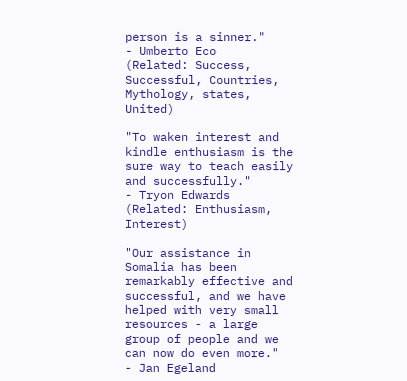person is a sinner."
- Umberto Eco
(Related: Success, Successful, Countries, Mythology, states, United)

"To waken interest and kindle enthusiasm is the sure way to teach easily and successfully."
- Tryon Edwards
(Related: Enthusiasm, Interest)

"Our assistance in Somalia has been remarkably effective and successful, and we have helped with very small resources - a large group of people and we can now do even more."
- Jan Egeland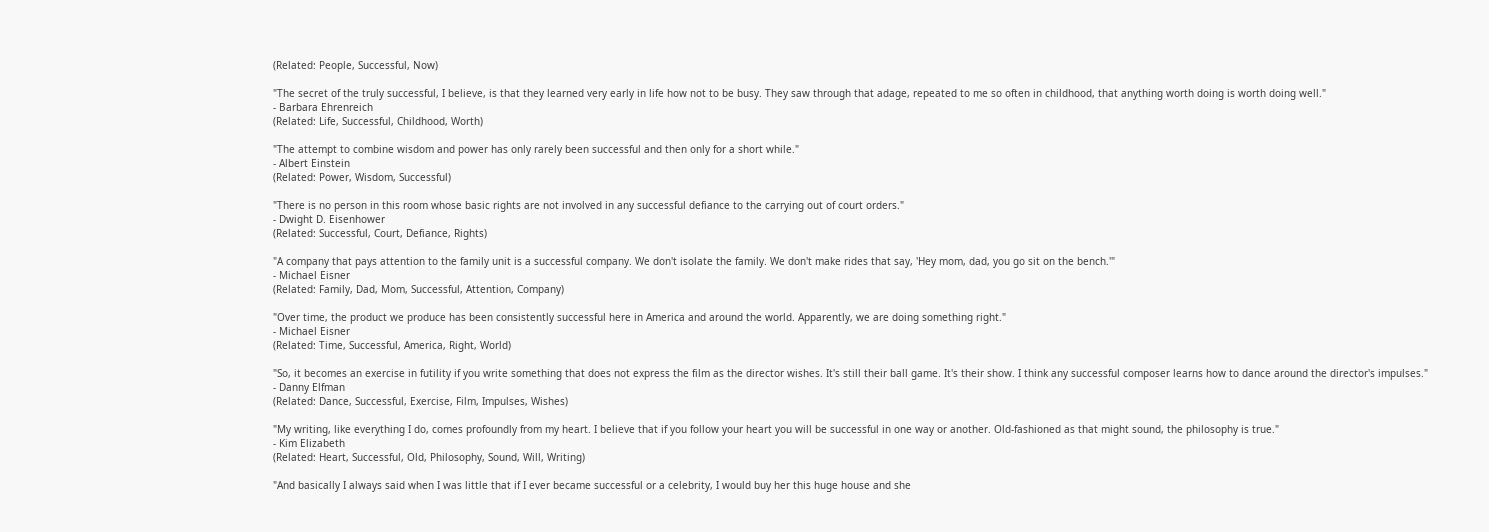(Related: People, Successful, Now)

"The secret of the truly successful, I believe, is that they learned very early in life how not to be busy. They saw through that adage, repeated to me so often in childhood, that anything worth doing is worth doing well."
- Barbara Ehrenreich
(Related: Life, Successful, Childhood, Worth)

"The attempt to combine wisdom and power has only rarely been successful and then only for a short while."
- Albert Einstein
(Related: Power, Wisdom, Successful)

"There is no person in this room whose basic rights are not involved in any successful defiance to the carrying out of court orders."
- Dwight D. Eisenhower
(Related: Successful, Court, Defiance, Rights)

"A company that pays attention to the family unit is a successful company. We don't isolate the family. We don't make rides that say, 'Hey mom, dad, you go sit on the bench.'"
- Michael Eisner
(Related: Family, Dad, Mom, Successful, Attention, Company)

"Over time, the product we produce has been consistently successful here in America and around the world. Apparently, we are doing something right."
- Michael Eisner
(Related: Time, Successful, America, Right, World)

"So, it becomes an exercise in futility if you write something that does not express the film as the director wishes. It's still their ball game. It's their show. I think any successful composer learns how to dance around the director's impulses."
- Danny Elfman
(Related: Dance, Successful, Exercise, Film, Impulses, Wishes)

"My writing, like everything I do, comes profoundly from my heart. I believe that if you follow your heart you will be successful in one way or another. Old-fashioned as that might sound, the philosophy is true."
- Kim Elizabeth
(Related: Heart, Successful, Old, Philosophy, Sound, Will, Writing)

"And basically I always said when I was little that if I ever became successful or a celebrity, I would buy her this huge house and she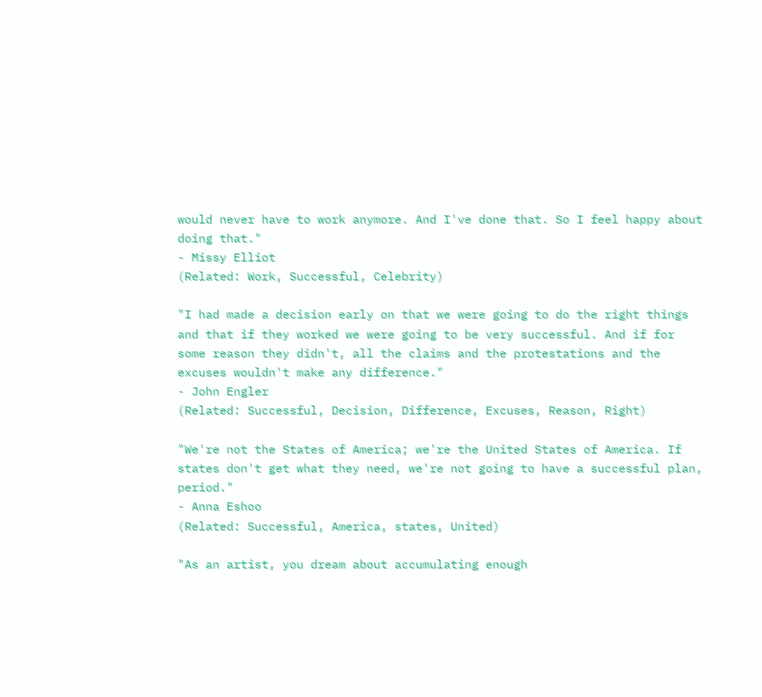would never have to work anymore. And I've done that. So I feel happy about doing that."
- Missy Elliot
(Related: Work, Successful, Celebrity)

"I had made a decision early on that we were going to do the right things and that if they worked we were going to be very successful. And if for some reason they didn't, all the claims and the protestations and the excuses wouldn't make any difference."
- John Engler
(Related: Successful, Decision, Difference, Excuses, Reason, Right)

"We're not the States of America; we're the United States of America. If states don't get what they need, we're not going to have a successful plan, period."
- Anna Eshoo
(Related: Successful, America, states, United)

"As an artist, you dream about accumulating enough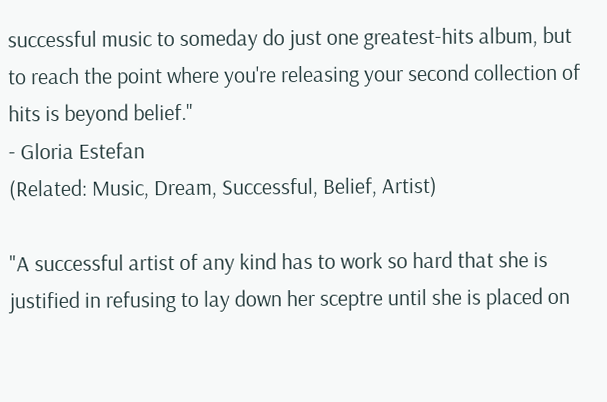successful music to someday do just one greatest-hits album, but to reach the point where you're releasing your second collection of hits is beyond belief."
- Gloria Estefan
(Related: Music, Dream, Successful, Belief, Artist)

"A successful artist of any kind has to work so hard that she is justified in refusing to lay down her sceptre until she is placed on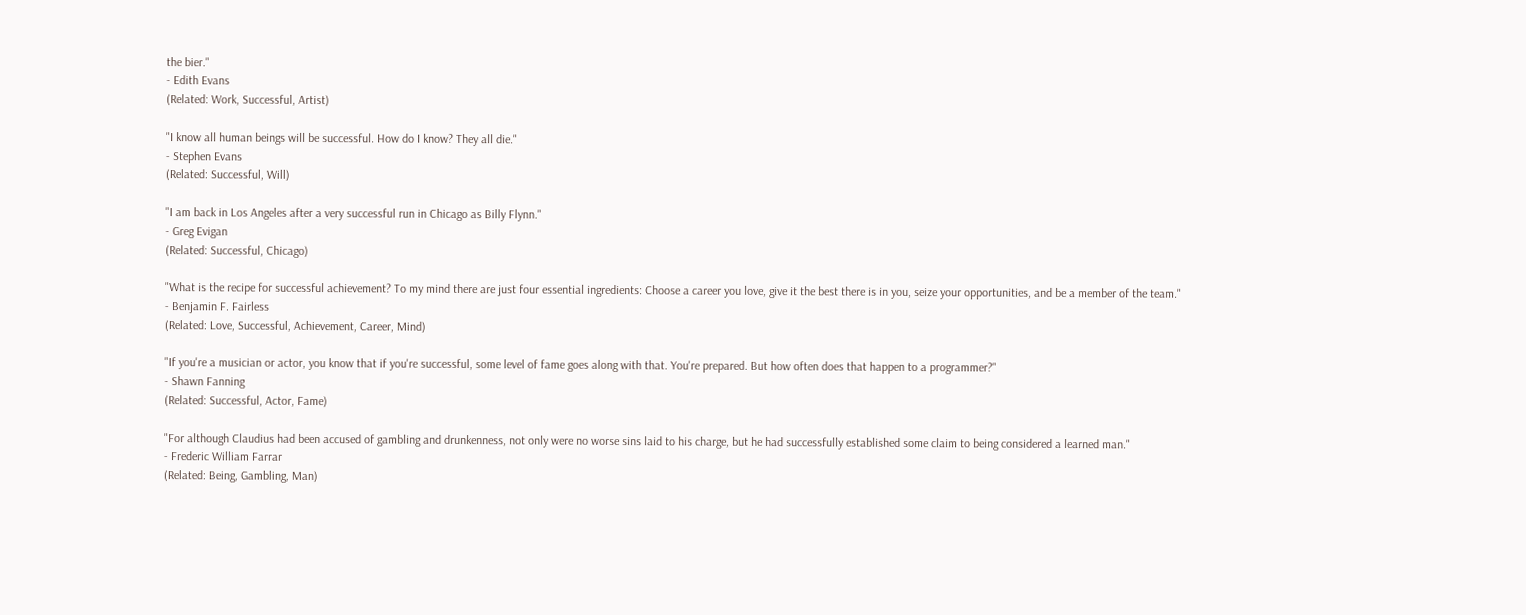the bier."
- Edith Evans
(Related: Work, Successful, Artist)

"I know all human beings will be successful. How do I know? They all die."
- Stephen Evans
(Related: Successful, Will)

"I am back in Los Angeles after a very successful run in Chicago as Billy Flynn."
- Greg Evigan
(Related: Successful, Chicago)

"What is the recipe for successful achievement? To my mind there are just four essential ingredients: Choose a career you love, give it the best there is in you, seize your opportunities, and be a member of the team."
- Benjamin F. Fairless
(Related: Love, Successful, Achievement, Career, Mind)

"If you're a musician or actor, you know that if you're successful, some level of fame goes along with that. You're prepared. But how often does that happen to a programmer?"
- Shawn Fanning
(Related: Successful, Actor, Fame)

"For although Claudius had been accused of gambling and drunkenness, not only were no worse sins laid to his charge, but he had successfully established some claim to being considered a learned man."
- Frederic William Farrar
(Related: Being, Gambling, Man)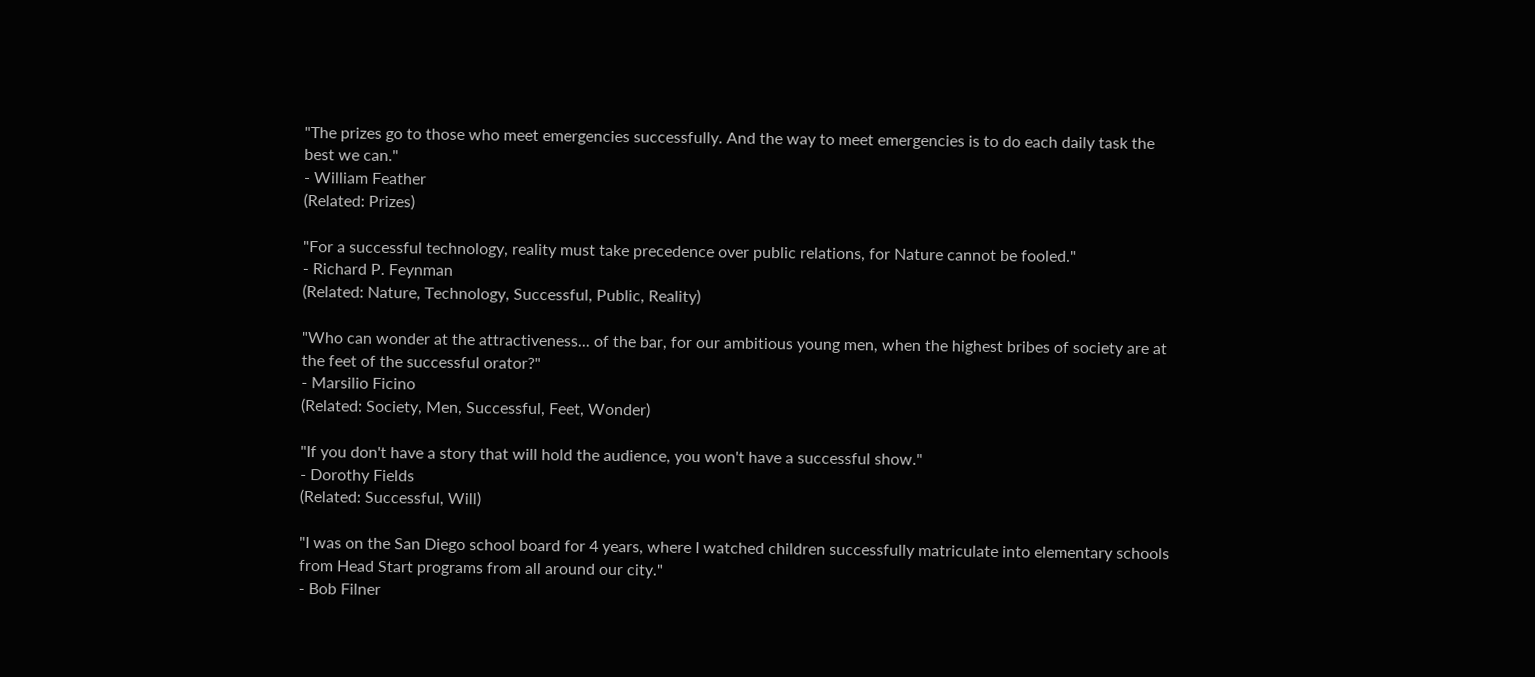"The prizes go to those who meet emergencies successfully. And the way to meet emergencies is to do each daily task the best we can."
- William Feather
(Related: Prizes)

"For a successful technology, reality must take precedence over public relations, for Nature cannot be fooled."
- Richard P. Feynman
(Related: Nature, Technology, Successful, Public, Reality)

"Who can wonder at the attractiveness... of the bar, for our ambitious young men, when the highest bribes of society are at the feet of the successful orator?"
- Marsilio Ficino
(Related: Society, Men, Successful, Feet, Wonder)

"If you don't have a story that will hold the audience, you won't have a successful show."
- Dorothy Fields
(Related: Successful, Will)

"I was on the San Diego school board for 4 years, where I watched children successfully matriculate into elementary schools from Head Start programs from all around our city."
- Bob Filner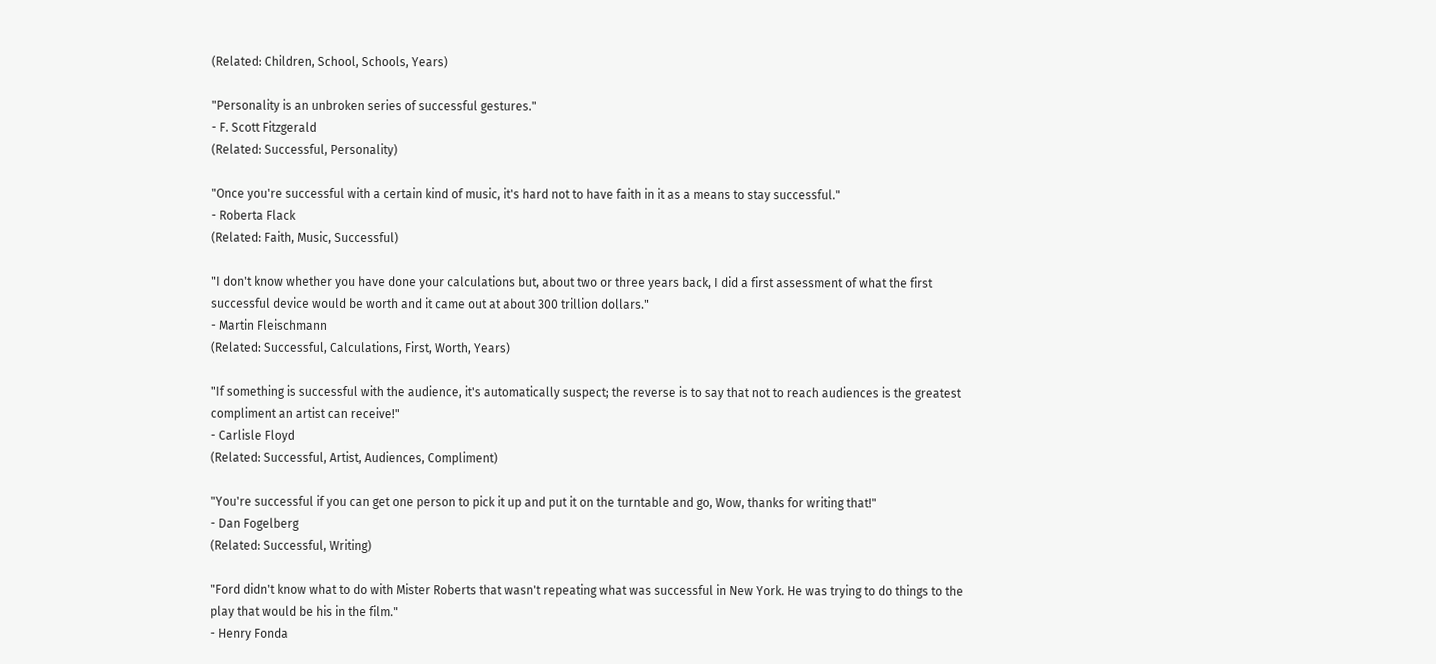(Related: Children, School, Schools, Years)

"Personality is an unbroken series of successful gestures."
- F. Scott Fitzgerald
(Related: Successful, Personality)

"Once you're successful with a certain kind of music, it's hard not to have faith in it as a means to stay successful."
- Roberta Flack
(Related: Faith, Music, Successful)

"I don't know whether you have done your calculations but, about two or three years back, I did a first assessment of what the first successful device would be worth and it came out at about 300 trillion dollars."
- Martin Fleischmann
(Related: Successful, Calculations, First, Worth, Years)

"If something is successful with the audience, it's automatically suspect; the reverse is to say that not to reach audiences is the greatest compliment an artist can receive!"
- Carlisle Floyd
(Related: Successful, Artist, Audiences, Compliment)

"You're successful if you can get one person to pick it up and put it on the turntable and go, Wow, thanks for writing that!"
- Dan Fogelberg
(Related: Successful, Writing)

"Ford didn't know what to do with Mister Roberts that wasn't repeating what was successful in New York. He was trying to do things to the play that would be his in the film."
- Henry Fonda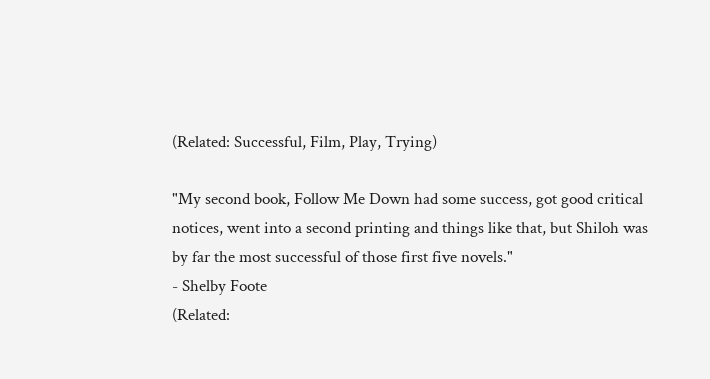(Related: Successful, Film, Play, Trying)

"My second book, Follow Me Down had some success, got good critical notices, went into a second printing and things like that, but Shiloh was by far the most successful of those first five novels."
- Shelby Foote
(Related: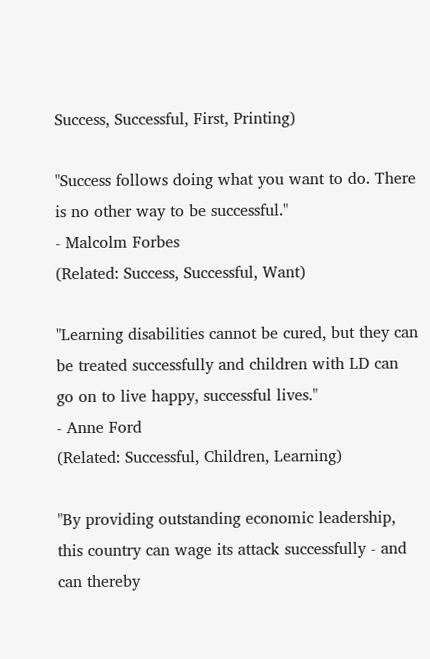Success, Successful, First, Printing)

"Success follows doing what you want to do. There is no other way to be successful."
- Malcolm Forbes
(Related: Success, Successful, Want)

"Learning disabilities cannot be cured, but they can be treated successfully and children with LD can go on to live happy, successful lives."
- Anne Ford
(Related: Successful, Children, Learning)

"By providing outstanding economic leadership, this country can wage its attack successfully - and can thereby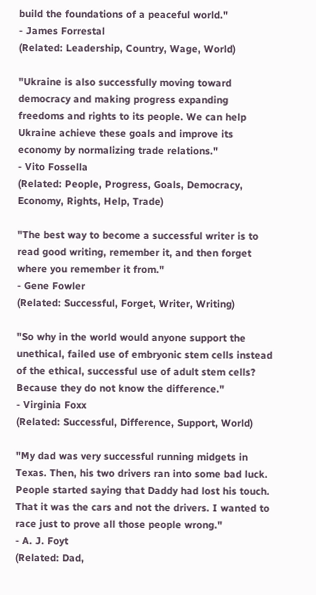build the foundations of a peaceful world."
- James Forrestal
(Related: Leadership, Country, Wage, World)

"Ukraine is also successfully moving toward democracy and making progress expanding freedoms and rights to its people. We can help Ukraine achieve these goals and improve its economy by normalizing trade relations."
- Vito Fossella
(Related: People, Progress, Goals, Democracy, Economy, Rights, Help, Trade)

"The best way to become a successful writer is to read good writing, remember it, and then forget where you remember it from."
- Gene Fowler
(Related: Successful, Forget, Writer, Writing)

"So why in the world would anyone support the unethical, failed use of embryonic stem cells instead of the ethical, successful use of adult stem cells? Because they do not know the difference."
- Virginia Foxx
(Related: Successful, Difference, Support, World)

"My dad was very successful running midgets in Texas. Then, his two drivers ran into some bad luck. People started saying that Daddy had lost his touch. That it was the cars and not the drivers. I wanted to race just to prove all those people wrong."
- A. J. Foyt
(Related: Dad,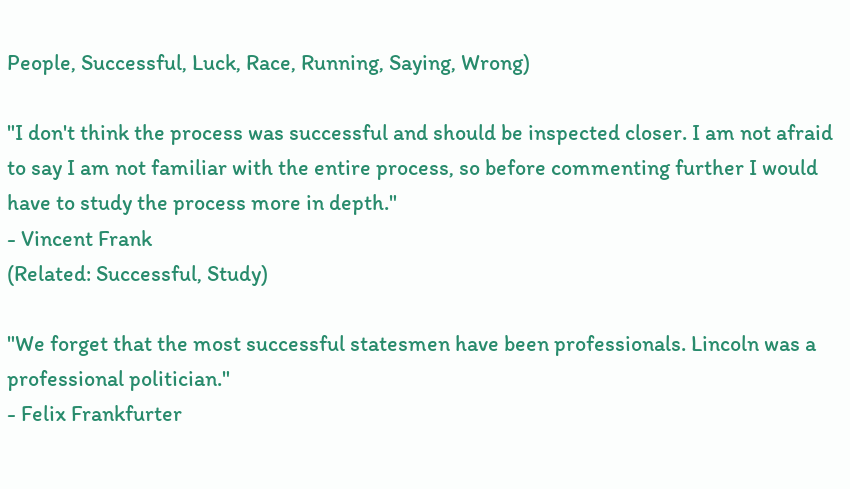People, Successful, Luck, Race, Running, Saying, Wrong)

"I don't think the process was successful and should be inspected closer. I am not afraid to say I am not familiar with the entire process, so before commenting further I would have to study the process more in depth."
- Vincent Frank
(Related: Successful, Study)

"We forget that the most successful statesmen have been professionals. Lincoln was a professional politician."
- Felix Frankfurter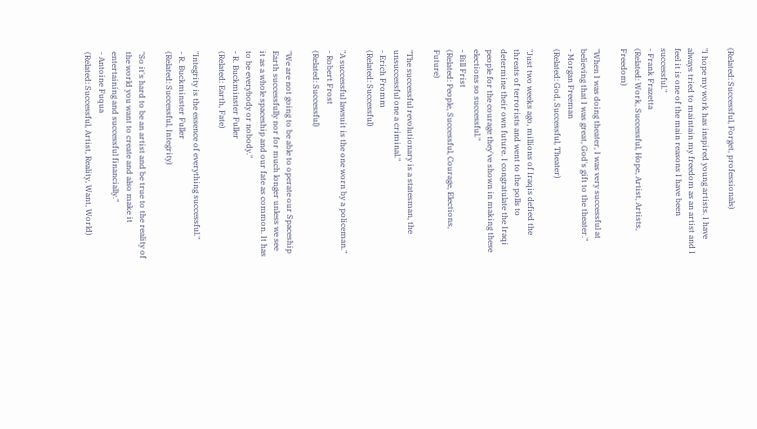(Related: Successful, Forget, professionals)

"I hope my work has inspired young artists. I have always tried to maintain my freedom as an artist and I feel it is one of the main reasons I have been successful."
- Frank Frazetta
(Related: Work, Successful, Hope, Artist, Artists, Freedom)

"When I was doing theater, I was very successful at believing that I was great, God's gift to the theater."
- Morgan Freeman
(Related: God, Successful, Theater)

"Just two weeks ago, millions of Iraqis defied the threats of terrorists and went to the polls to determine their own future. I congratulate the Iraqi people for the courage they've shown in making these elections so successful."
- Bill Frist
(Related: People, Successful, Courage, Elections, Future)

"The successful revolutionary is a statesman, the unsuccessful one a criminal."
- Erich Fromm
(Related: Successful)

"A successful lawsuit is the one worn by a policeman."
- Robert Frost
(Related: Successful)

"We are not going to be able to operate our Spaceship Earth successfully nor for much longer unless we see it as a whole spaceship and our fate as common. It has to be everybody or nobody."
- R. Buckminster Fuller
(Related: Earth, Fate)

"Integrity is the essence of everything successful."
- R. Buckminster Fuller
(Related: Successful, Integrity)

"So it's hard to be an artist and be true to the reality of the world you want to create and also make it entertaining and successful financially."
- Antoine Fuqua
(Related: Successful, Artist, Reality, Want, World)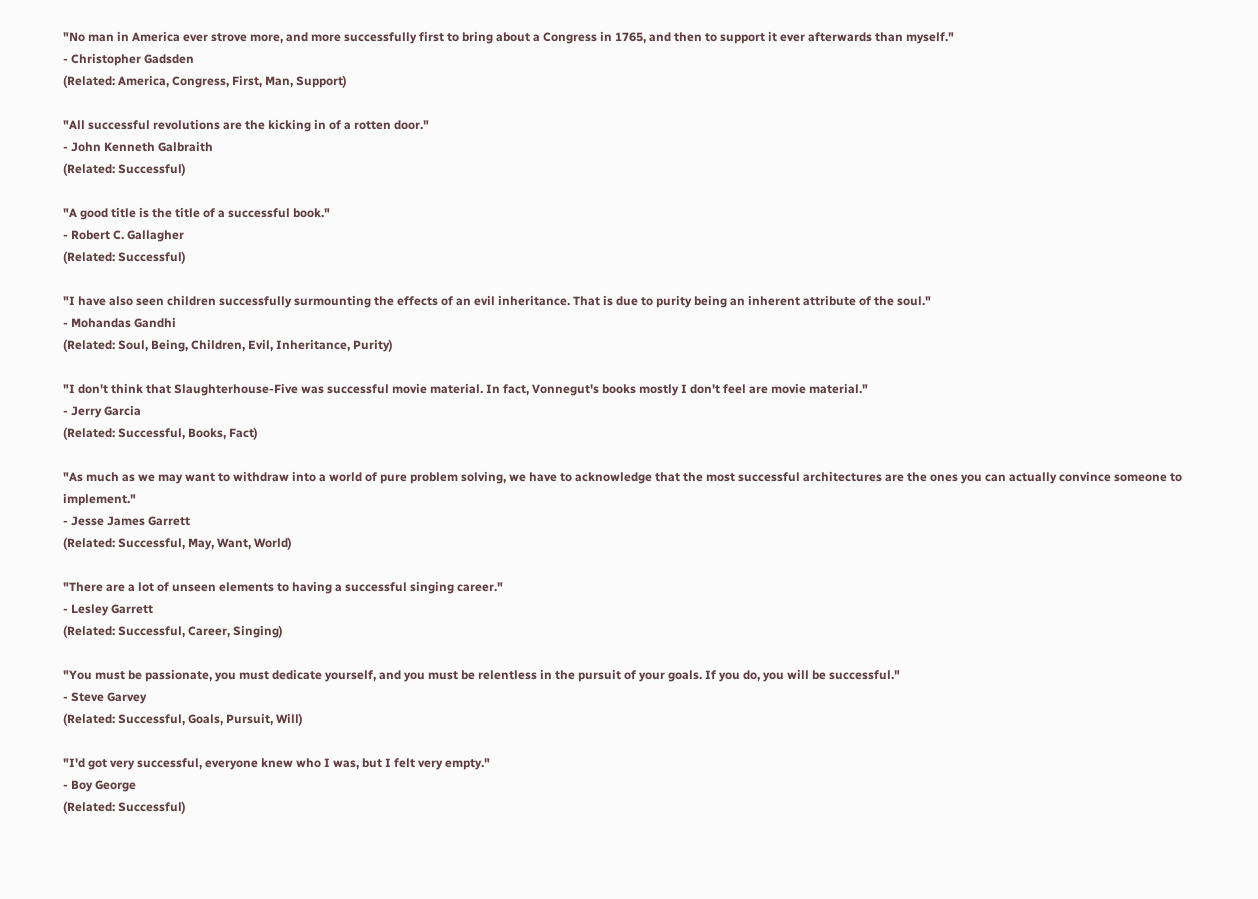"No man in America ever strove more, and more successfully first to bring about a Congress in 1765, and then to support it ever afterwards than myself."
- Christopher Gadsden
(Related: America, Congress, First, Man, Support)

"All successful revolutions are the kicking in of a rotten door."
- John Kenneth Galbraith
(Related: Successful)

"A good title is the title of a successful book."
- Robert C. Gallagher
(Related: Successful)

"I have also seen children successfully surmounting the effects of an evil inheritance. That is due to purity being an inherent attribute of the soul."
- Mohandas Gandhi
(Related: Soul, Being, Children, Evil, Inheritance, Purity)

"I don't think that Slaughterhouse-Five was successful movie material. In fact, Vonnegut's books mostly I don't feel are movie material."
- Jerry Garcia
(Related: Successful, Books, Fact)

"As much as we may want to withdraw into a world of pure problem solving, we have to acknowledge that the most successful architectures are the ones you can actually convince someone to implement."
- Jesse James Garrett
(Related: Successful, May, Want, World)

"There are a lot of unseen elements to having a successful singing career."
- Lesley Garrett
(Related: Successful, Career, Singing)

"You must be passionate, you must dedicate yourself, and you must be relentless in the pursuit of your goals. If you do, you will be successful."
- Steve Garvey
(Related: Successful, Goals, Pursuit, Will)

"I'd got very successful, everyone knew who I was, but I felt very empty."
- Boy George
(Related: Successful)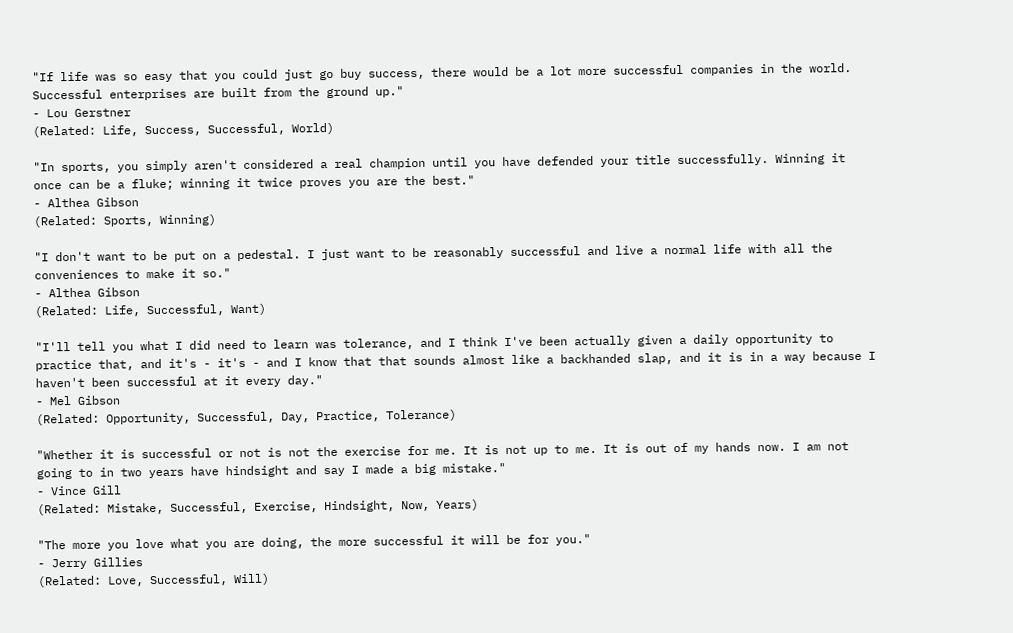"If life was so easy that you could just go buy success, there would be a lot more successful companies in the world. Successful enterprises are built from the ground up."
- Lou Gerstner
(Related: Life, Success, Successful, World)

"In sports, you simply aren't considered a real champion until you have defended your title successfully. Winning it once can be a fluke; winning it twice proves you are the best."
- Althea Gibson
(Related: Sports, Winning)

"I don't want to be put on a pedestal. I just want to be reasonably successful and live a normal life with all the conveniences to make it so."
- Althea Gibson
(Related: Life, Successful, Want)

"I'll tell you what I did need to learn was tolerance, and I think I've been actually given a daily opportunity to practice that, and it's - it's - and I know that that sounds almost like a backhanded slap, and it is in a way because I haven't been successful at it every day."
- Mel Gibson
(Related: Opportunity, Successful, Day, Practice, Tolerance)

"Whether it is successful or not is not the exercise for me. It is not up to me. It is out of my hands now. I am not going to in two years have hindsight and say I made a big mistake."
- Vince Gill
(Related: Mistake, Successful, Exercise, Hindsight, Now, Years)

"The more you love what you are doing, the more successful it will be for you."
- Jerry Gillies
(Related: Love, Successful, Will)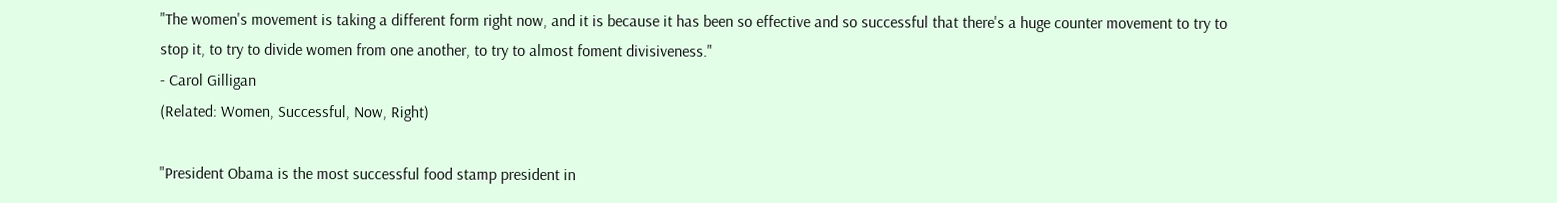"The women's movement is taking a different form right now, and it is because it has been so effective and so successful that there's a huge counter movement to try to stop it, to try to divide women from one another, to try to almost foment divisiveness."
- Carol Gilligan
(Related: Women, Successful, Now, Right)

"President Obama is the most successful food stamp president in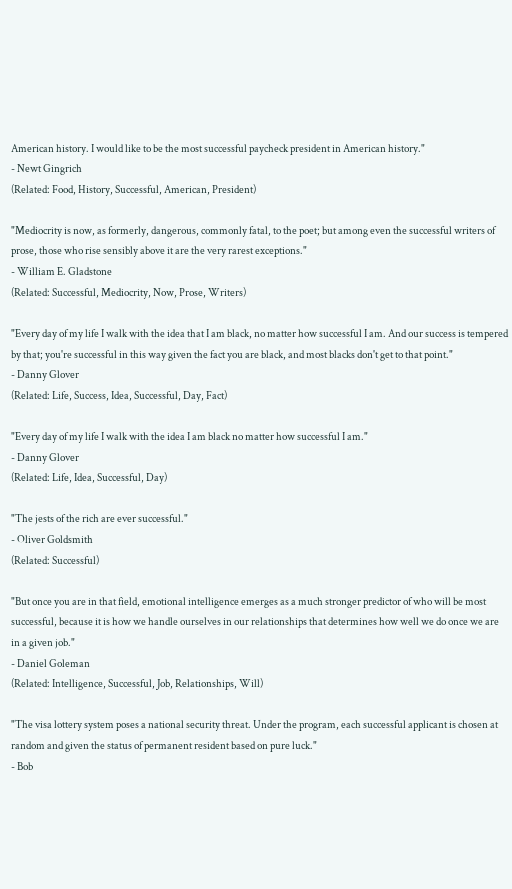American history. I would like to be the most successful paycheck president in American history."
- Newt Gingrich
(Related: Food, History, Successful, American, President)

"Mediocrity is now, as formerly, dangerous, commonly fatal, to the poet; but among even the successful writers of prose, those who rise sensibly above it are the very rarest exceptions."
- William E. Gladstone
(Related: Successful, Mediocrity, Now, Prose, Writers)

"Every day of my life I walk with the idea that I am black, no matter how successful I am. And our success is tempered by that; you're successful in this way given the fact you are black, and most blacks don't get to that point."
- Danny Glover
(Related: Life, Success, Idea, Successful, Day, Fact)

"Every day of my life I walk with the idea I am black no matter how successful I am."
- Danny Glover
(Related: Life, Idea, Successful, Day)

"The jests of the rich are ever successful."
- Oliver Goldsmith
(Related: Successful)

"But once you are in that field, emotional intelligence emerges as a much stronger predictor of who will be most successful, because it is how we handle ourselves in our relationships that determines how well we do once we are in a given job."
- Daniel Goleman
(Related: Intelligence, Successful, Job, Relationships, Will)

"The visa lottery system poses a national security threat. Under the program, each successful applicant is chosen at random and given the status of permanent resident based on pure luck."
- Bob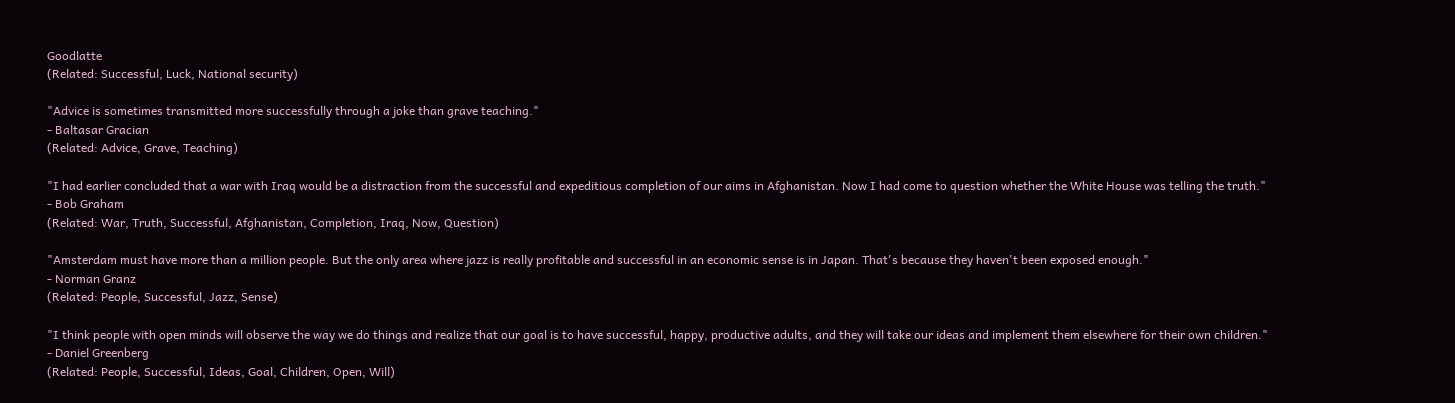Goodlatte
(Related: Successful, Luck, National security)

"Advice is sometimes transmitted more successfully through a joke than grave teaching."
- Baltasar Gracian
(Related: Advice, Grave, Teaching)

"I had earlier concluded that a war with Iraq would be a distraction from the successful and expeditious completion of our aims in Afghanistan. Now I had come to question whether the White House was telling the truth."
- Bob Graham
(Related: War, Truth, Successful, Afghanistan, Completion, Iraq, Now, Question)

"Amsterdam must have more than a million people. But the only area where jazz is really profitable and successful in an economic sense is in Japan. That's because they haven't been exposed enough."
- Norman Granz
(Related: People, Successful, Jazz, Sense)

"I think people with open minds will observe the way we do things and realize that our goal is to have successful, happy, productive adults, and they will take our ideas and implement them elsewhere for their own children."
- Daniel Greenberg
(Related: People, Successful, Ideas, Goal, Children, Open, Will)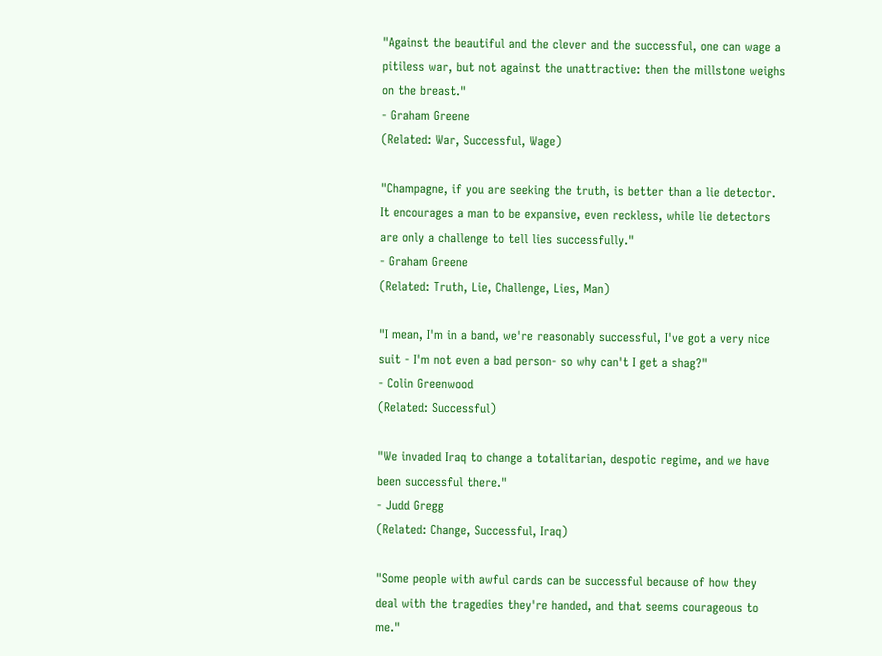"Against the beautiful and the clever and the successful, one can wage a pitiless war, but not against the unattractive: then the millstone weighs on the breast."
- Graham Greene
(Related: War, Successful, Wage)

"Champagne, if you are seeking the truth, is better than a lie detector. It encourages a man to be expansive, even reckless, while lie detectors are only a challenge to tell lies successfully."
- Graham Greene
(Related: Truth, Lie, Challenge, Lies, Man)

"I mean, I'm in a band, we're reasonably successful, I've got a very nice suit - I'm not even a bad person- so why can't I get a shag?"
- Colin Greenwood
(Related: Successful)

"We invaded Iraq to change a totalitarian, despotic regime, and we have been successful there."
- Judd Gregg
(Related: Change, Successful, Iraq)

"Some people with awful cards can be successful because of how they deal with the tragedies they're handed, and that seems courageous to me."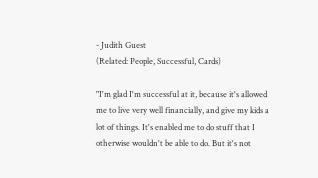- Judith Guest
(Related: People, Successful, Cards)

"I'm glad I'm successful at it, because it's allowed me to live very well financially, and give my kids a lot of things. It's enabled me to do stuff that I otherwise wouldn't be able to do. But it's not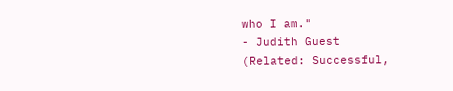who I am."
- Judith Guest
(Related: Successful,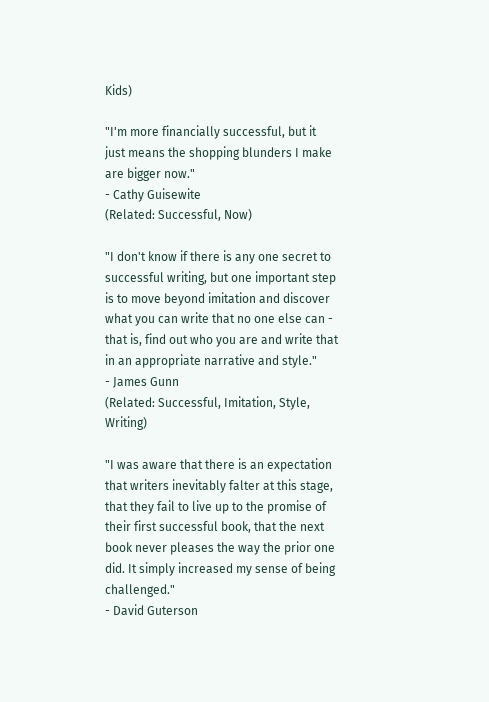Kids)

"I'm more financially successful, but it just means the shopping blunders I make are bigger now."
- Cathy Guisewite
(Related: Successful, Now)

"I don't know if there is any one secret to successful writing, but one important step is to move beyond imitation and discover what you can write that no one else can - that is, find out who you are and write that in an appropriate narrative and style."
- James Gunn
(Related: Successful, Imitation, Style, Writing)

"I was aware that there is an expectation that writers inevitably falter at this stage, that they fail to live up to the promise of their first successful book, that the next book never pleases the way the prior one did. It simply increased my sense of being challenged."
- David Guterson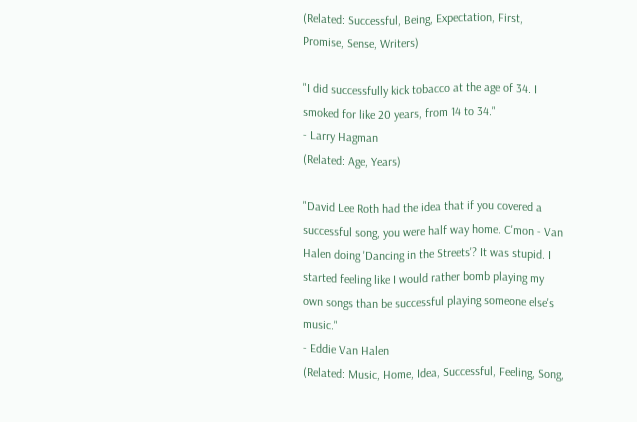(Related: Successful, Being, Expectation, First, Promise, Sense, Writers)

"I did successfully kick tobacco at the age of 34. I smoked for like 20 years, from 14 to 34."
- Larry Hagman
(Related: Age, Years)

"David Lee Roth had the idea that if you covered a successful song, you were half way home. C'mon - Van Halen doing 'Dancing in the Streets'? It was stupid. I started feeling like I would rather bomb playing my own songs than be successful playing someone else's music."
- Eddie Van Halen
(Related: Music, Home, Idea, Successful, Feeling, Song,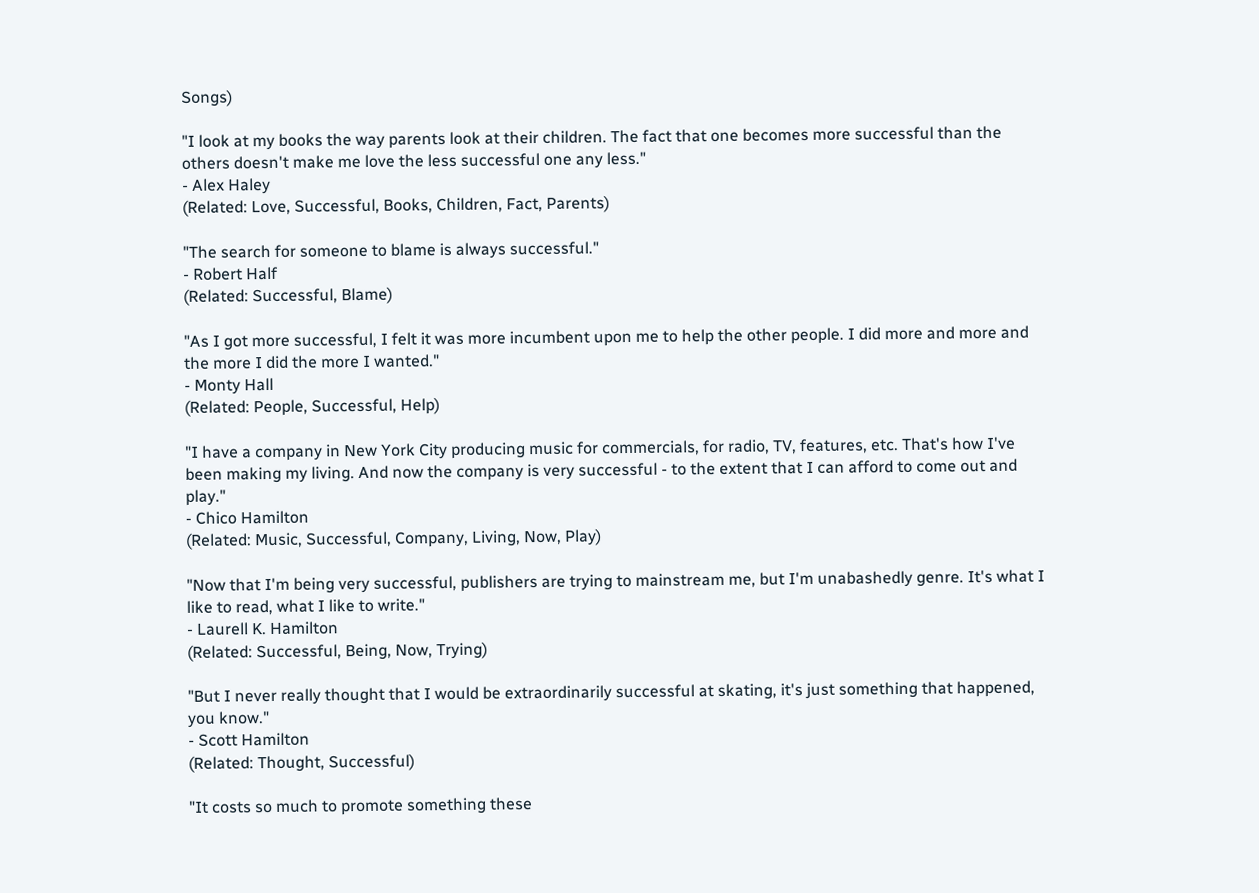Songs)

"I look at my books the way parents look at their children. The fact that one becomes more successful than the others doesn't make me love the less successful one any less."
- Alex Haley
(Related: Love, Successful, Books, Children, Fact, Parents)

"The search for someone to blame is always successful."
- Robert Half
(Related: Successful, Blame)

"As I got more successful, I felt it was more incumbent upon me to help the other people. I did more and more and the more I did the more I wanted."
- Monty Hall
(Related: People, Successful, Help)

"I have a company in New York City producing music for commercials, for radio, TV, features, etc. That's how I've been making my living. And now the company is very successful - to the extent that I can afford to come out and play."
- Chico Hamilton
(Related: Music, Successful, Company, Living, Now, Play)

"Now that I'm being very successful, publishers are trying to mainstream me, but I'm unabashedly genre. It's what I like to read, what I like to write."
- Laurell K. Hamilton
(Related: Successful, Being, Now, Trying)

"But I never really thought that I would be extraordinarily successful at skating, it's just something that happened, you know."
- Scott Hamilton
(Related: Thought, Successful)

"It costs so much to promote something these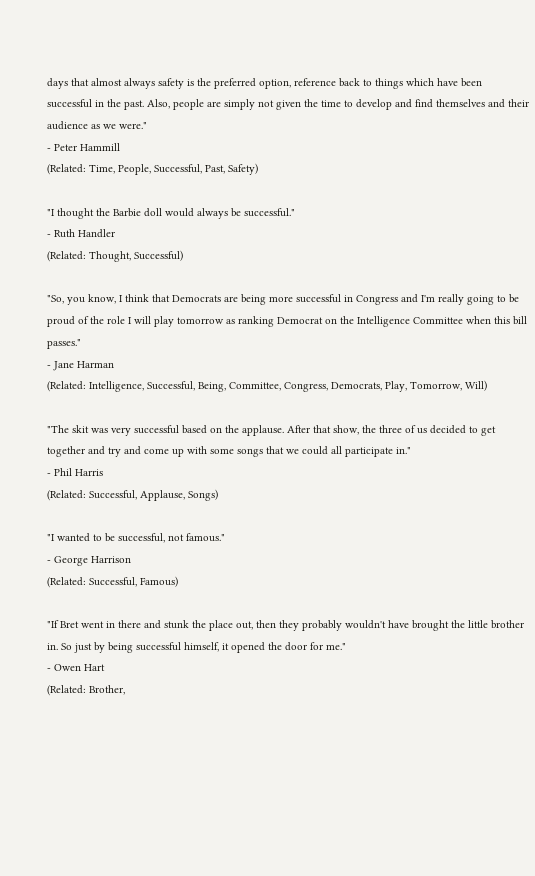days that almost always safety is the preferred option, reference back to things which have been successful in the past. Also, people are simply not given the time to develop and find themselves and their audience as we were."
- Peter Hammill
(Related: Time, People, Successful, Past, Safety)

"I thought the Barbie doll would always be successful."
- Ruth Handler
(Related: Thought, Successful)

"So, you know, I think that Democrats are being more successful in Congress and I'm really going to be proud of the role I will play tomorrow as ranking Democrat on the Intelligence Committee when this bill passes."
- Jane Harman
(Related: Intelligence, Successful, Being, Committee, Congress, Democrats, Play, Tomorrow, Will)

"The skit was very successful based on the applause. After that show, the three of us decided to get together and try and come up with some songs that we could all participate in."
- Phil Harris
(Related: Successful, Applause, Songs)

"I wanted to be successful, not famous."
- George Harrison
(Related: Successful, Famous)

"If Bret went in there and stunk the place out, then they probably wouldn't have brought the little brother in. So just by being successful himself, it opened the door for me."
- Owen Hart
(Related: Brother,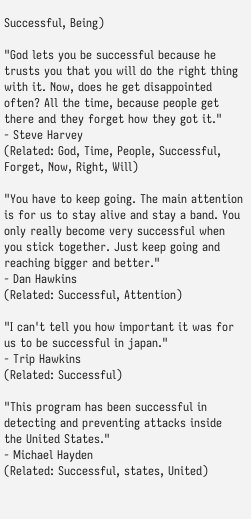Successful, Being)

"God lets you be successful because he trusts you that you will do the right thing with it. Now, does he get disappointed often? All the time, because people get there and they forget how they got it."
- Steve Harvey
(Related: God, Time, People, Successful, Forget, Now, Right, Will)

"You have to keep going. The main attention is for us to stay alive and stay a band. You only really become very successful when you stick together. Just keep going and reaching bigger and better."
- Dan Hawkins
(Related: Successful, Attention)

"I can't tell you how important it was for us to be successful in japan."
- Trip Hawkins
(Related: Successful)

"This program has been successful in detecting and preventing attacks inside the United States."
- Michael Hayden
(Related: Successful, states, United)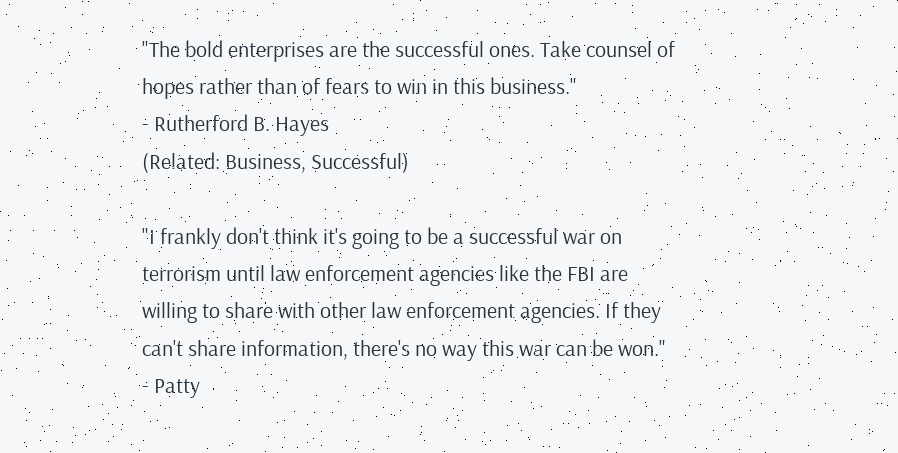"The bold enterprises are the successful ones. Take counsel of hopes rather than of fears to win in this business."
- Rutherford B. Hayes
(Related: Business, Successful)

"I frankly don't think it's going to be a successful war on terrorism until law enforcement agencies like the FBI are willing to share with other law enforcement agencies. If they can't share information, there's no way this war can be won."
- Patty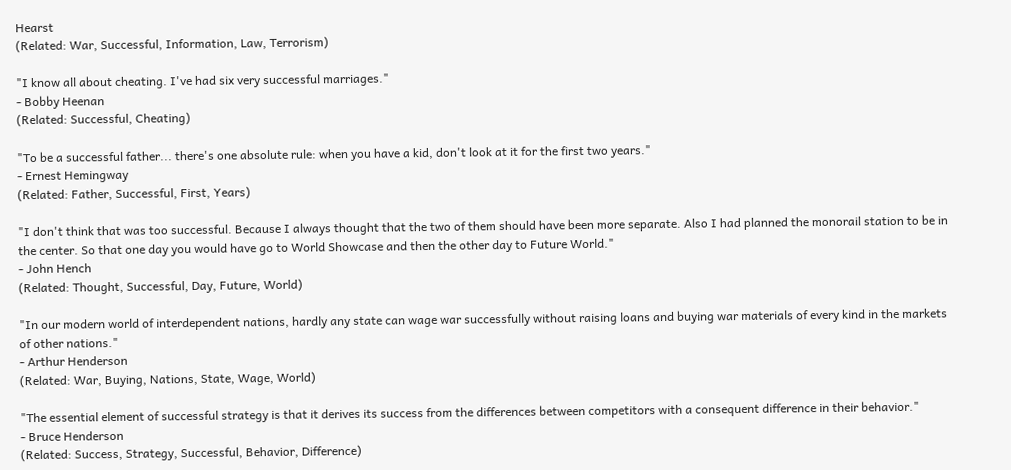Hearst
(Related: War, Successful, Information, Law, Terrorism)

"I know all about cheating. I've had six very successful marriages."
- Bobby Heenan
(Related: Successful, Cheating)

"To be a successful father... there's one absolute rule: when you have a kid, don't look at it for the first two years."
- Ernest Hemingway
(Related: Father, Successful, First, Years)

"I don't think that was too successful. Because I always thought that the two of them should have been more separate. Also I had planned the monorail station to be in the center. So that one day you would have go to World Showcase and then the other day to Future World."
- John Hench
(Related: Thought, Successful, Day, Future, World)

"In our modern world of interdependent nations, hardly any state can wage war successfully without raising loans and buying war materials of every kind in the markets of other nations."
- Arthur Henderson
(Related: War, Buying, Nations, State, Wage, World)

"The essential element of successful strategy is that it derives its success from the differences between competitors with a consequent difference in their behavior."
- Bruce Henderson
(Related: Success, Strategy, Successful, Behavior, Difference)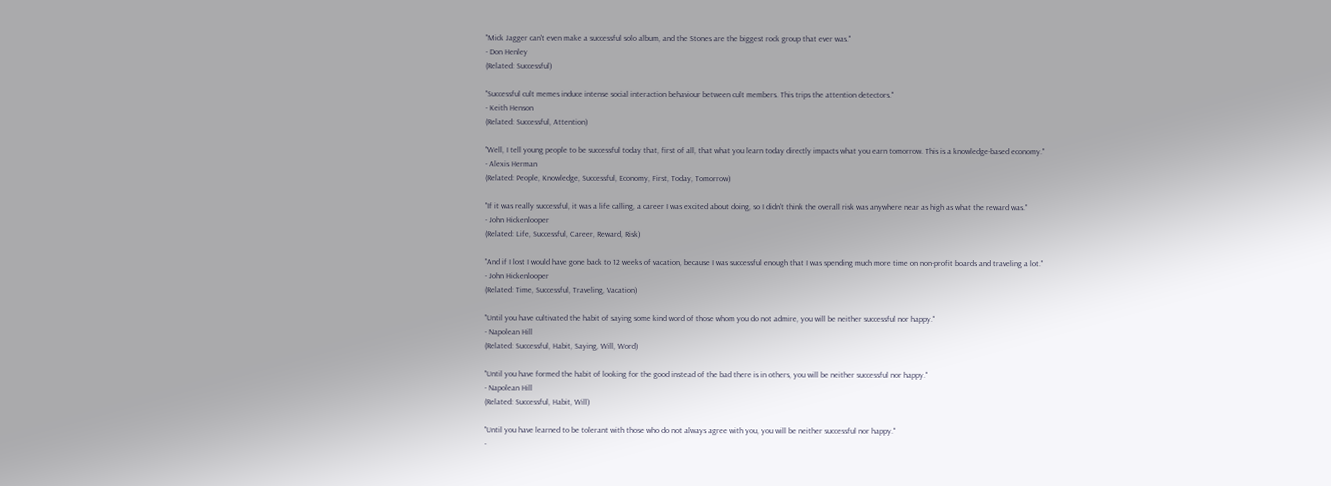"Mick Jagger can't even make a successful solo album, and the Stones are the biggest rock group that ever was."
- Don Henley
(Related: Successful)

"Successful cult memes induce intense social interaction behaviour between cult members. This trips the attention detectors."
- Keith Henson
(Related: Successful, Attention)

"Well, I tell young people to be successful today that, first of all, that what you learn today directly impacts what you earn tomorrow. This is a knowledge-based economy."
- Alexis Herman
(Related: People, Knowledge, Successful, Economy, First, Today, Tomorrow)

"If it was really successful, it was a life calling, a career I was excited about doing, so I didn't think the overall risk was anywhere near as high as what the reward was."
- John Hickenlooper
(Related: Life, Successful, Career, Reward, Risk)

"And if I lost I would have gone back to 12 weeks of vacation, because I was successful enough that I was spending much more time on non-profit boards and traveling a lot."
- John Hickenlooper
(Related: Time, Successful, Traveling, Vacation)

"Until you have cultivated the habit of saying some kind word of those whom you do not admire, you will be neither successful nor happy."
- Napolean Hill
(Related: Successful, Habit, Saying, Will, Word)

"Until you have formed the habit of looking for the good instead of the bad there is in others, you will be neither successful nor happy."
- Napolean Hill
(Related: Successful, Habit, Will)

"Until you have learned to be tolerant with those who do not always agree with you, you will be neither successful nor happy."
-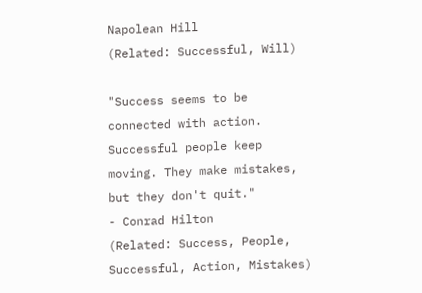Napolean Hill
(Related: Successful, Will)

"Success seems to be connected with action. Successful people keep moving. They make mistakes, but they don't quit."
- Conrad Hilton
(Related: Success, People, Successful, Action, Mistakes)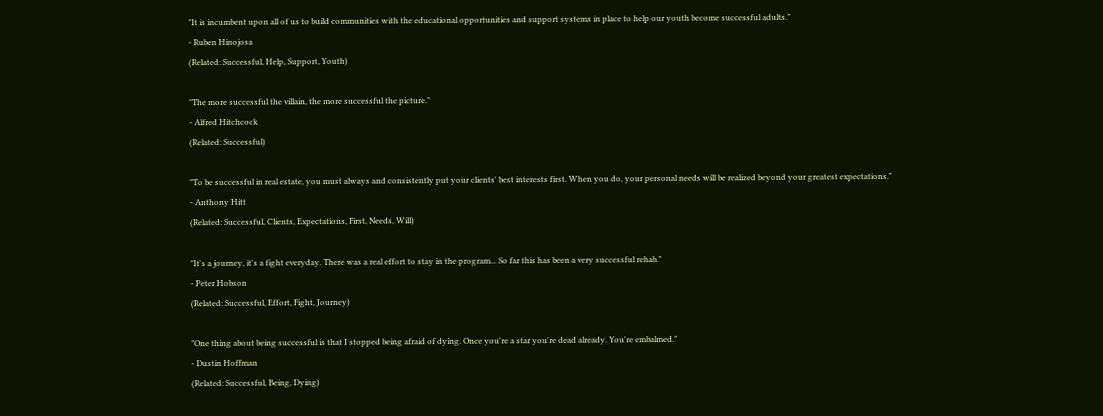"It is incumbent upon all of us to build communities with the educational opportunities and support systems in place to help our youth become successful adults."
- Ruben Hinojosa
(Related: Successful, Help, Support, Youth)

"The more successful the villain, the more successful the picture."
- Alfred Hitchcock
(Related: Successful)

"To be successful in real estate, you must always and consistently put your clients' best interests first. When you do, your personal needs will be realized beyond your greatest expectations."
- Anthony Hitt
(Related: Successful, Clients, Expectations, First, Needs, Will)

"It's a journey, it's a fight everyday. There was a real effort to stay in the program... So far this has been a very successful rehab."
- Peter Hobson
(Related: Successful, Effort, Fight, Journey)

"One thing about being successful is that I stopped being afraid of dying. Once you're a star you're dead already. You're embalmed."
- Dustin Hoffman
(Related: Successful, Being, Dying)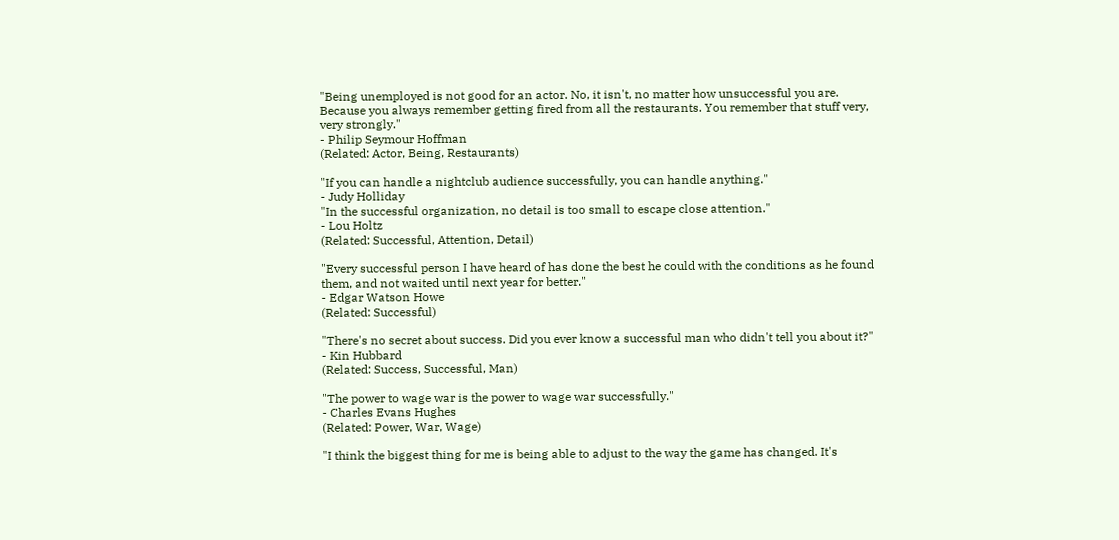"Being unemployed is not good for an actor. No, it isn't, no matter how unsuccessful you are. Because you always remember getting fired from all the restaurants. You remember that stuff very, very strongly."
- Philip Seymour Hoffman
(Related: Actor, Being, Restaurants)

"If you can handle a nightclub audience successfully, you can handle anything."
- Judy Holliday
"In the successful organization, no detail is too small to escape close attention."
- Lou Holtz
(Related: Successful, Attention, Detail)

"Every successful person I have heard of has done the best he could with the conditions as he found them, and not waited until next year for better."
- Edgar Watson Howe
(Related: Successful)

"There's no secret about success. Did you ever know a successful man who didn't tell you about it?"
- Kin Hubbard
(Related: Success, Successful, Man)

"The power to wage war is the power to wage war successfully."
- Charles Evans Hughes
(Related: Power, War, Wage)

"I think the biggest thing for me is being able to adjust to the way the game has changed. It's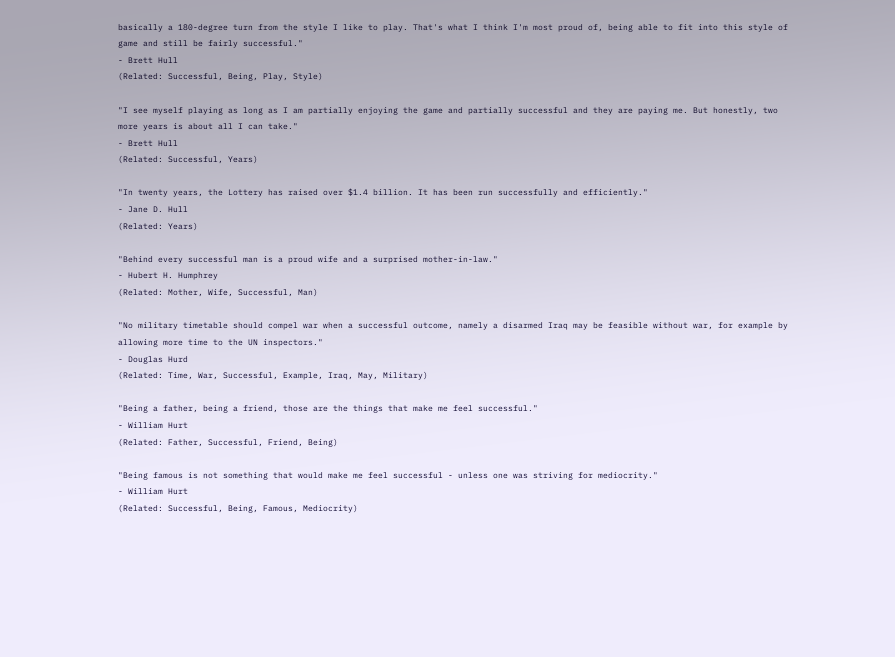basically a 180-degree turn from the style I like to play. That's what I think I'm most proud of, being able to fit into this style of game and still be fairly successful."
- Brett Hull
(Related: Successful, Being, Play, Style)

"I see myself playing as long as I am partially enjoying the game and partially successful and they are paying me. But honestly, two more years is about all I can take."
- Brett Hull
(Related: Successful, Years)

"In twenty years, the Lottery has raised over $1.4 billion. It has been run successfully and efficiently."
- Jane D. Hull
(Related: Years)

"Behind every successful man is a proud wife and a surprised mother-in-law."
- Hubert H. Humphrey
(Related: Mother, Wife, Successful, Man)

"No military timetable should compel war when a successful outcome, namely a disarmed Iraq may be feasible without war, for example by allowing more time to the UN inspectors."
- Douglas Hurd
(Related: Time, War, Successful, Example, Iraq, May, Military)

"Being a father, being a friend, those are the things that make me feel successful."
- William Hurt
(Related: Father, Successful, Friend, Being)

"Being famous is not something that would make me feel successful - unless one was striving for mediocrity."
- William Hurt
(Related: Successful, Being, Famous, Mediocrity)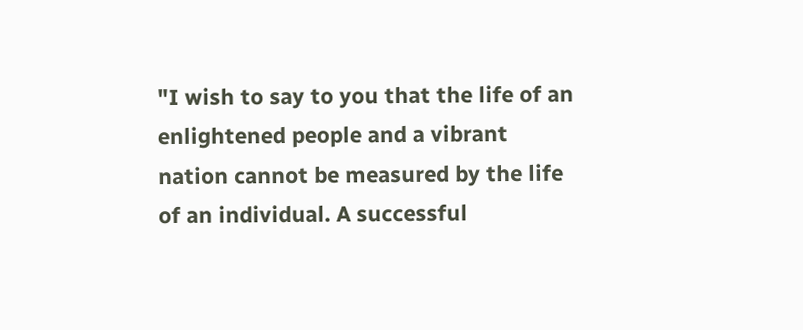"I wish to say to you that the life of an enlightened people and a vibrant nation cannot be measured by the life of an individual. A successful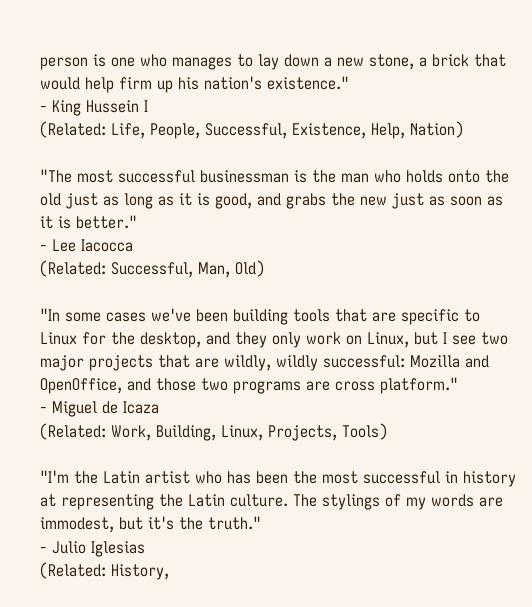person is one who manages to lay down a new stone, a brick that would help firm up his nation's existence."
- King Hussein I
(Related: Life, People, Successful, Existence, Help, Nation)

"The most successful businessman is the man who holds onto the old just as long as it is good, and grabs the new just as soon as it is better."
- Lee Iacocca
(Related: Successful, Man, Old)

"In some cases we've been building tools that are specific to Linux for the desktop, and they only work on Linux, but I see two major projects that are wildly, wildly successful: Mozilla and OpenOffice, and those two programs are cross platform."
- Miguel de Icaza
(Related: Work, Building, Linux, Projects, Tools)

"I'm the Latin artist who has been the most successful in history at representing the Latin culture. The stylings of my words are immodest, but it's the truth."
- Julio Iglesias
(Related: History,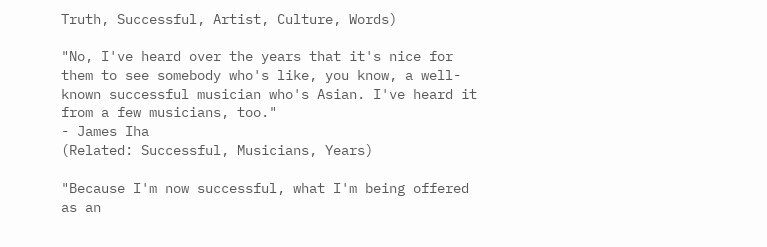Truth, Successful, Artist, Culture, Words)

"No, I've heard over the years that it's nice for them to see somebody who's like, you know, a well-known successful musician who's Asian. I've heard it from a few musicians, too."
- James Iha
(Related: Successful, Musicians, Years)

"Because I'm now successful, what I'm being offered as an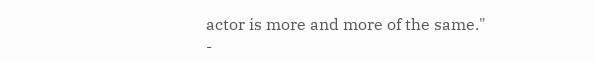actor is more and more of the same."
-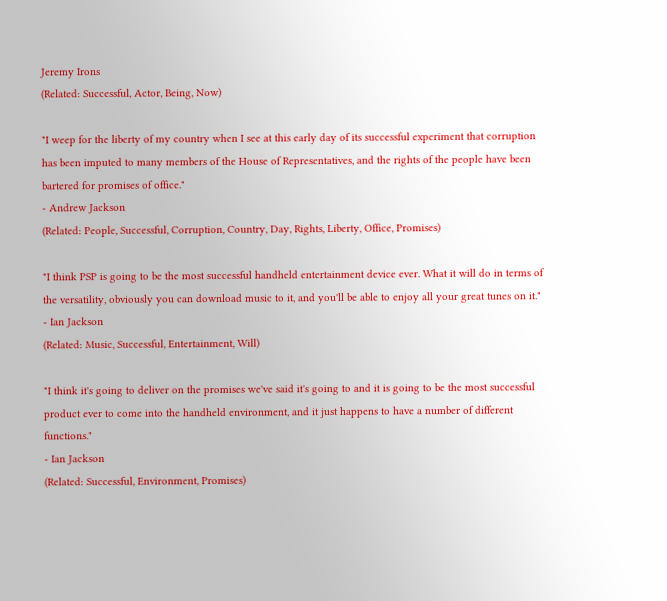Jeremy Irons
(Related: Successful, Actor, Being, Now)

"I weep for the liberty of my country when I see at this early day of its successful experiment that corruption has been imputed to many members of the House of Representatives, and the rights of the people have been bartered for promises of office."
- Andrew Jackson
(Related: People, Successful, Corruption, Country, Day, Rights, Liberty, Office, Promises)

"I think PSP is going to be the most successful handheld entertainment device ever. What it will do in terms of the versatility, obviously you can download music to it, and you'll be able to enjoy all your great tunes on it."
- Ian Jackson
(Related: Music, Successful, Entertainment, Will)

"I think it's going to deliver on the promises we've said it's going to and it is going to be the most successful product ever to come into the handheld environment, and it just happens to have a number of different functions."
- Ian Jackson
(Related: Successful, Environment, Promises)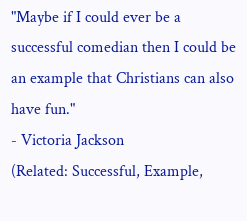"Maybe if I could ever be a successful comedian then I could be an example that Christians can also have fun."
- Victoria Jackson
(Related: Successful, Example,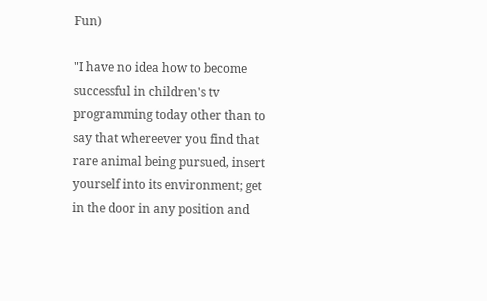Fun)

"I have no idea how to become successful in children's tv programming today other than to say that whereever you find that rare animal being pursued, insert yourself into its environment; get in the door in any position and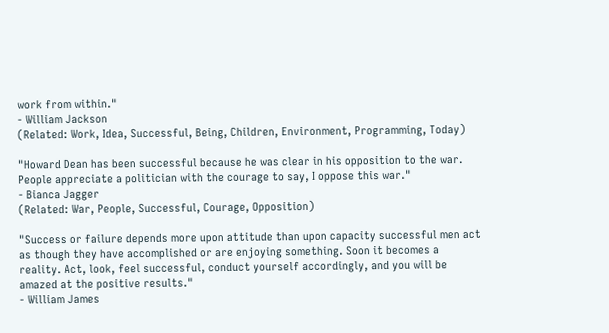work from within."
- William Jackson
(Related: Work, Idea, Successful, Being, Children, Environment, Programming, Today)

"Howard Dean has been successful because he was clear in his opposition to the war. People appreciate a politician with the courage to say, I oppose this war."
- Bianca Jagger
(Related: War, People, Successful, Courage, Opposition)

"Success or failure depends more upon attitude than upon capacity successful men act as though they have accomplished or are enjoying something. Soon it becomes a reality. Act, look, feel successful, conduct yourself accordingly, and you will be amazed at the positive results."
- William James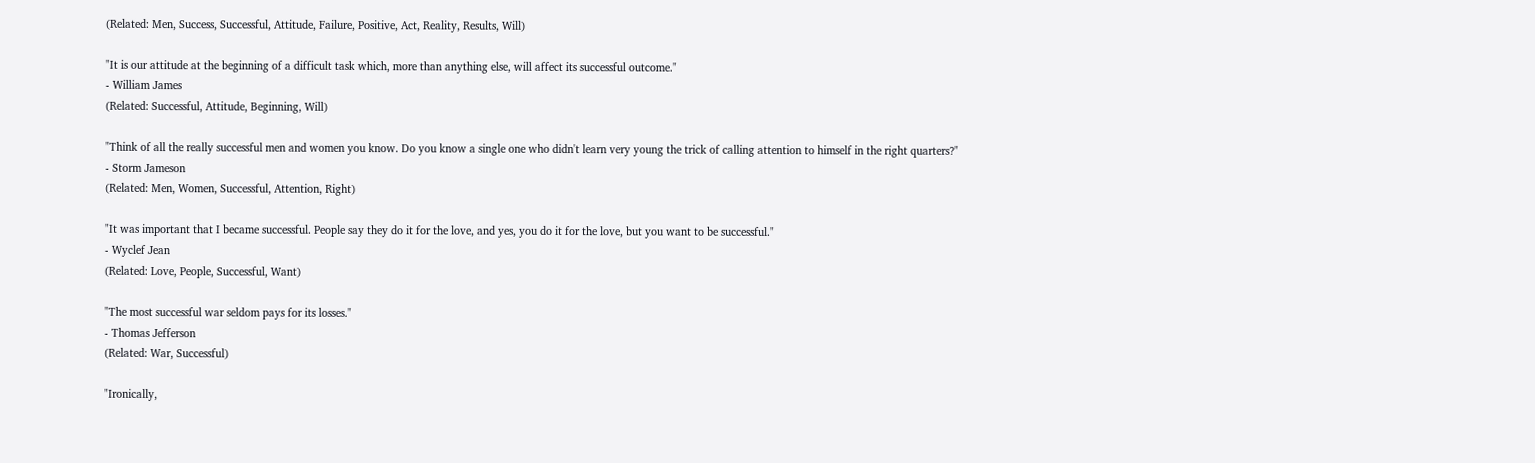(Related: Men, Success, Successful, Attitude, Failure, Positive, Act, Reality, Results, Will)

"It is our attitude at the beginning of a difficult task which, more than anything else, will affect its successful outcome."
- William James
(Related: Successful, Attitude, Beginning, Will)

"Think of all the really successful men and women you know. Do you know a single one who didn't learn very young the trick of calling attention to himself in the right quarters?"
- Storm Jameson
(Related: Men, Women, Successful, Attention, Right)

"It was important that I became successful. People say they do it for the love, and yes, you do it for the love, but you want to be successful."
- Wyclef Jean
(Related: Love, People, Successful, Want)

"The most successful war seldom pays for its losses."
- Thomas Jefferson
(Related: War, Successful)

"Ironically,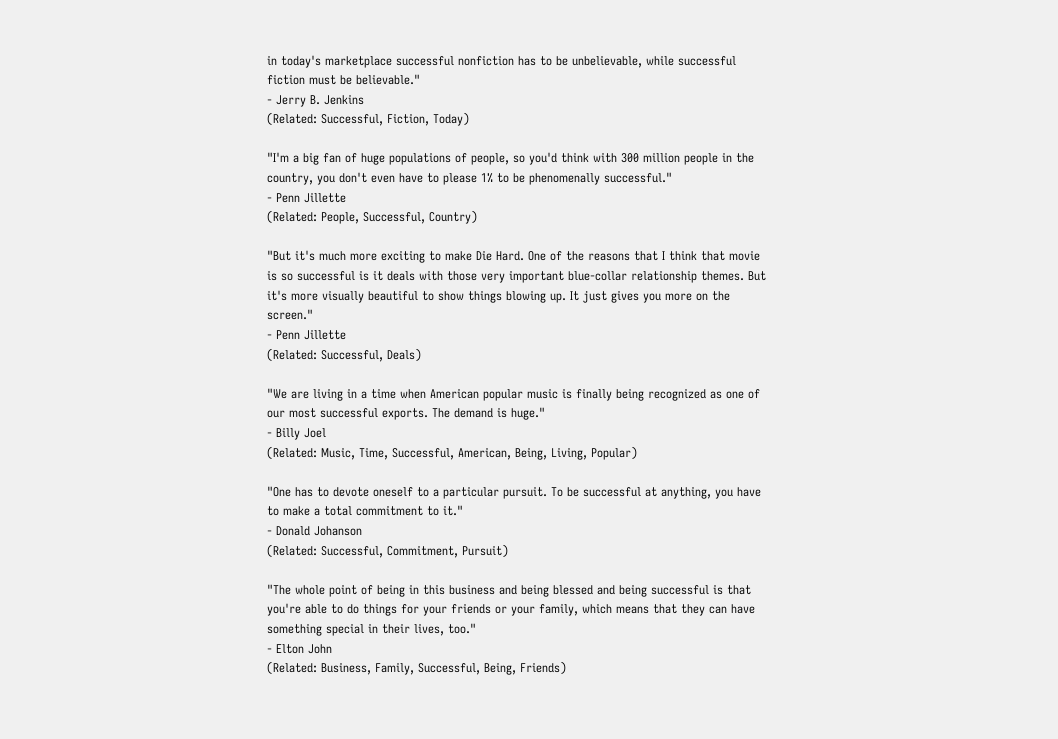in today's marketplace successful nonfiction has to be unbelievable, while successful fiction must be believable."
- Jerry B. Jenkins
(Related: Successful, Fiction, Today)

"I'm a big fan of huge populations of people, so you'd think with 300 million people in the country, you don't even have to please 1% to be phenomenally successful."
- Penn Jillette
(Related: People, Successful, Country)

"But it's much more exciting to make Die Hard. One of the reasons that I think that movie is so successful is it deals with those very important blue-collar relationship themes. But it's more visually beautiful to show things blowing up. It just gives you more on the screen."
- Penn Jillette
(Related: Successful, Deals)

"We are living in a time when American popular music is finally being recognized as one of our most successful exports. The demand is huge."
- Billy Joel
(Related: Music, Time, Successful, American, Being, Living, Popular)

"One has to devote oneself to a particular pursuit. To be successful at anything, you have to make a total commitment to it."
- Donald Johanson
(Related: Successful, Commitment, Pursuit)

"The whole point of being in this business and being blessed and being successful is that you're able to do things for your friends or your family, which means that they can have something special in their lives, too."
- Elton John
(Related: Business, Family, Successful, Being, Friends)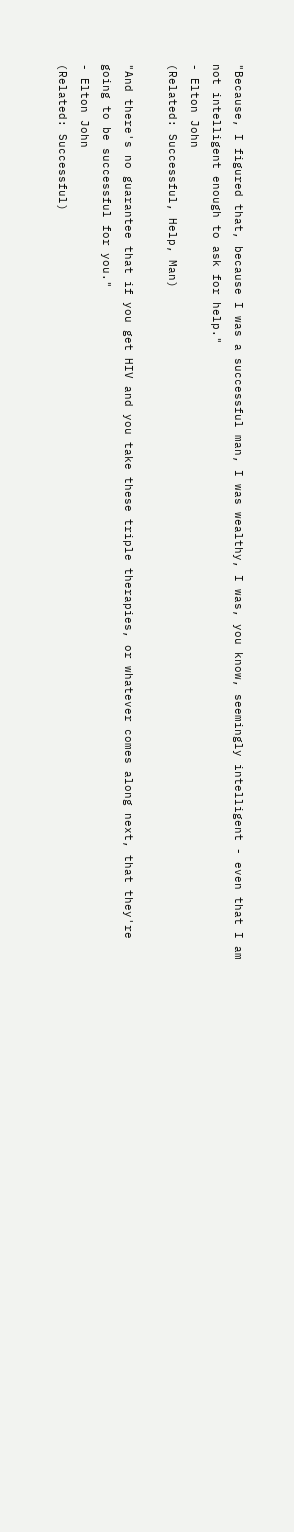"Because, I figured that, because I was a successful man, I was wealthy, I was, you know, seemingly intelligent - even that I am not intelligent enough to ask for help."
- Elton John
(Related: Successful, Help, Man)

"And there's no guarantee that if you get HIV and you take these triple therapies, or whatever comes along next, that they're going to be successful for you."
- Elton John
(Related: Successful)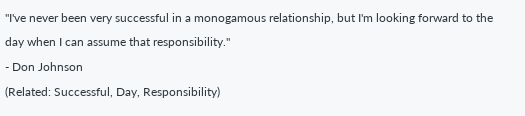"I've never been very successful in a monogamous relationship, but I'm looking forward to the day when I can assume that responsibility."
- Don Johnson
(Related: Successful, Day, Responsibility)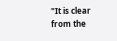"It is clear from the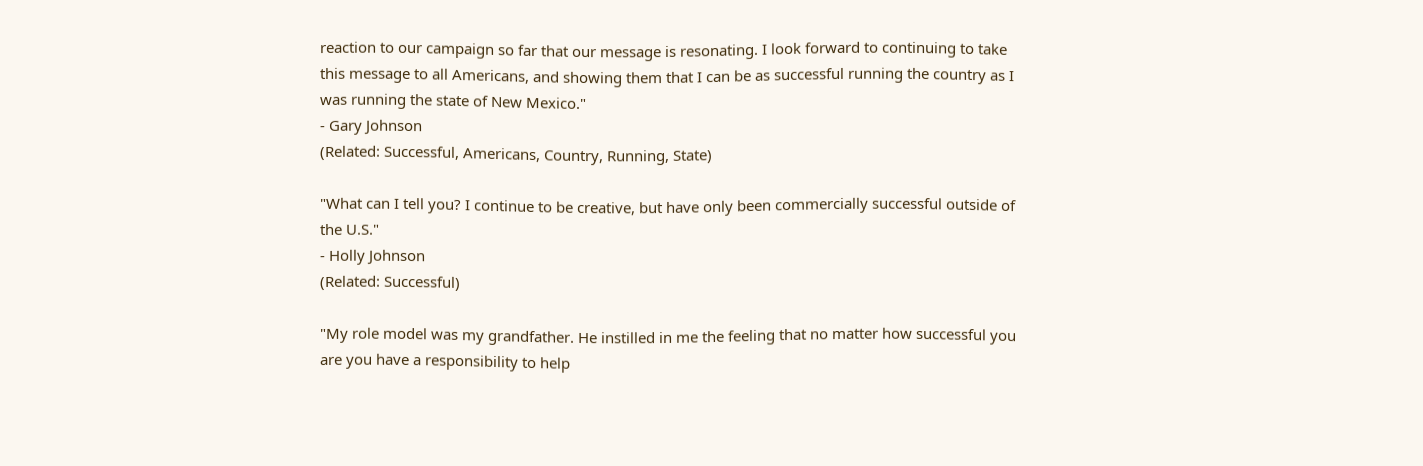reaction to our campaign so far that our message is resonating. I look forward to continuing to take this message to all Americans, and showing them that I can be as successful running the country as I was running the state of New Mexico."
- Gary Johnson
(Related: Successful, Americans, Country, Running, State)

"What can I tell you? I continue to be creative, but have only been commercially successful outside of the U.S."
- Holly Johnson
(Related: Successful)

"My role model was my grandfather. He instilled in me the feeling that no matter how successful you are you have a responsibility to help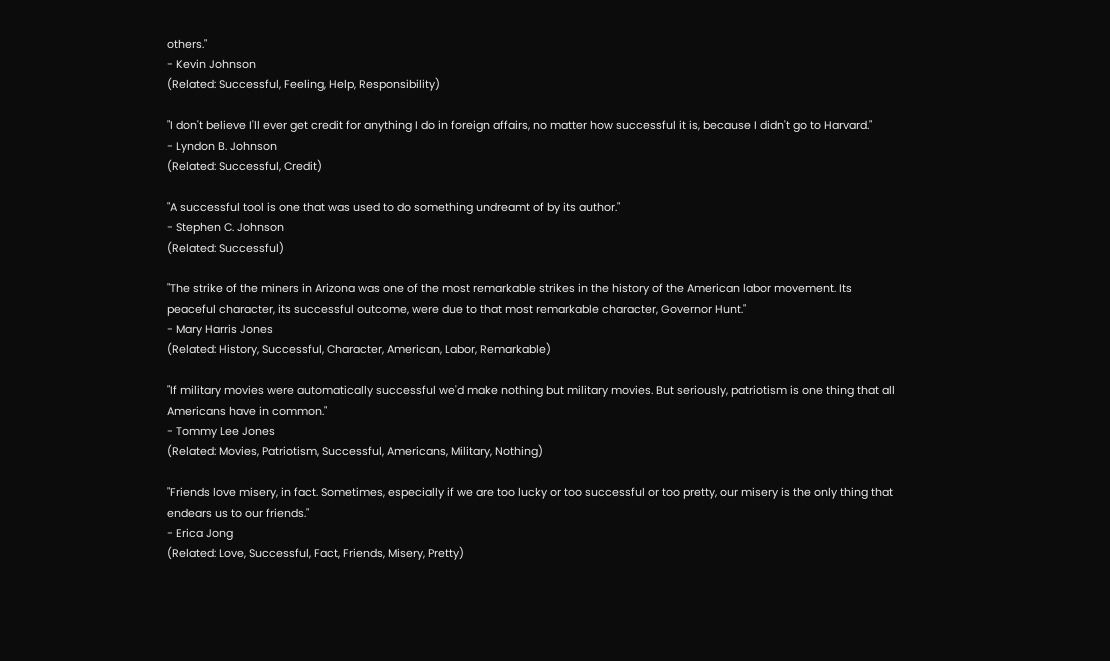others."
- Kevin Johnson
(Related: Successful, Feeling, Help, Responsibility)

"I don't believe I'll ever get credit for anything I do in foreign affairs, no matter how successful it is, because I didn't go to Harvard."
- Lyndon B. Johnson
(Related: Successful, Credit)

"A successful tool is one that was used to do something undreamt of by its author."
- Stephen C. Johnson
(Related: Successful)

"The strike of the miners in Arizona was one of the most remarkable strikes in the history of the American labor movement. Its peaceful character, its successful outcome, were due to that most remarkable character, Governor Hunt."
- Mary Harris Jones
(Related: History, Successful, Character, American, Labor, Remarkable)

"If military movies were automatically successful we'd make nothing but military movies. But seriously, patriotism is one thing that all Americans have in common."
- Tommy Lee Jones
(Related: Movies, Patriotism, Successful, Americans, Military, Nothing)

"Friends love misery, in fact. Sometimes, especially if we are too lucky or too successful or too pretty, our misery is the only thing that endears us to our friends."
- Erica Jong
(Related: Love, Successful, Fact, Friends, Misery, Pretty)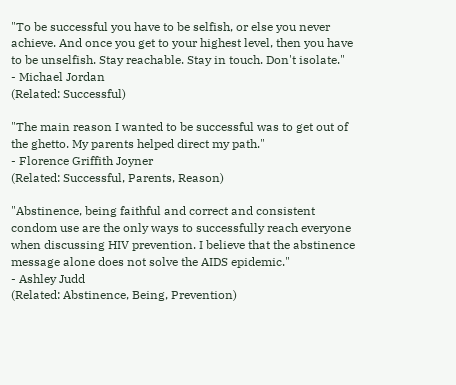"To be successful you have to be selfish, or else you never achieve. And once you get to your highest level, then you have to be unselfish. Stay reachable. Stay in touch. Don't isolate."
- Michael Jordan
(Related: Successful)

"The main reason I wanted to be successful was to get out of the ghetto. My parents helped direct my path."
- Florence Griffith Joyner
(Related: Successful, Parents, Reason)

"Abstinence, being faithful and correct and consistent condom use are the only ways to successfully reach everyone when discussing HIV prevention. I believe that the abstinence message alone does not solve the AIDS epidemic."
- Ashley Judd
(Related: Abstinence, Being, Prevention)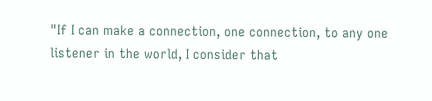"If I can make a connection, one connection, to any one listener in the world, I consider that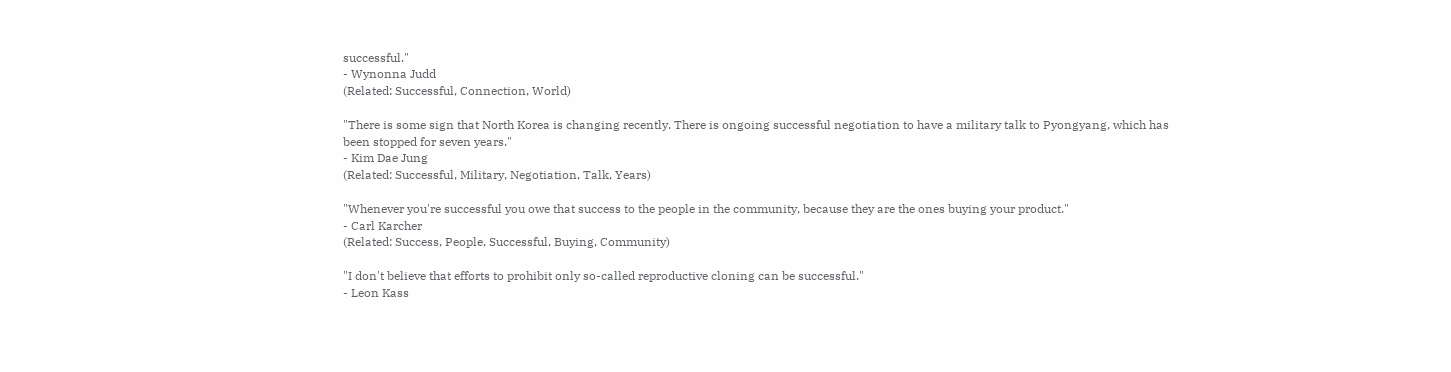successful."
- Wynonna Judd
(Related: Successful, Connection, World)

"There is some sign that North Korea is changing recently. There is ongoing successful negotiation to have a military talk to Pyongyang, which has been stopped for seven years."
- Kim Dae Jung
(Related: Successful, Military, Negotiation, Talk, Years)

"Whenever you're successful you owe that success to the people in the community, because they are the ones buying your product."
- Carl Karcher
(Related: Success, People, Successful, Buying, Community)

"I don't believe that efforts to prohibit only so-called reproductive cloning can be successful."
- Leon Kass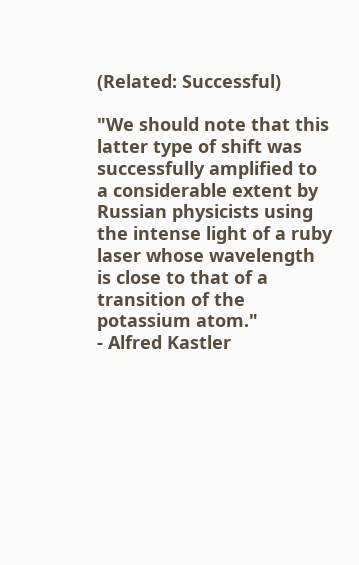(Related: Successful)

"We should note that this latter type of shift was successfully amplified to a considerable extent by Russian physicists using the intense light of a ruby laser whose wavelength is close to that of a transition of the potassium atom."
- Alfred Kastler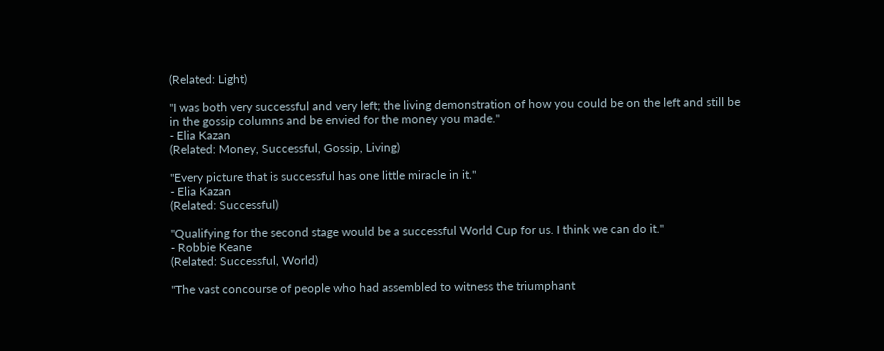(Related: Light)

"I was both very successful and very left; the living demonstration of how you could be on the left and still be in the gossip columns and be envied for the money you made."
- Elia Kazan
(Related: Money, Successful, Gossip, Living)

"Every picture that is successful has one little miracle in it."
- Elia Kazan
(Related: Successful)

"Qualifying for the second stage would be a successful World Cup for us. I think we can do it."
- Robbie Keane
(Related: Successful, World)

"The vast concourse of people who had assembled to witness the triumphant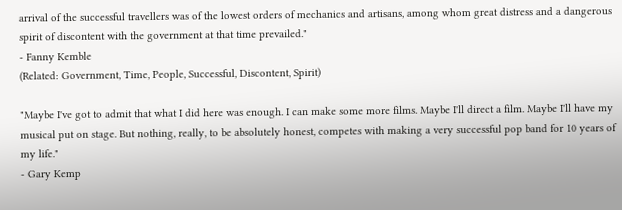arrival of the successful travellers was of the lowest orders of mechanics and artisans, among whom great distress and a dangerous spirit of discontent with the government at that time prevailed."
- Fanny Kemble
(Related: Government, Time, People, Successful, Discontent, Spirit)

"Maybe I've got to admit that what I did here was enough. I can make some more films. Maybe I'll direct a film. Maybe I'll have my musical put on stage. But nothing, really, to be absolutely honest, competes with making a very successful pop band for 10 years of my life."
- Gary Kemp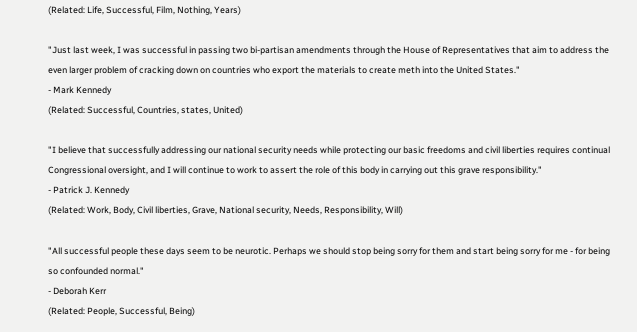(Related: Life, Successful, Film, Nothing, Years)

"Just last week, I was successful in passing two bi-partisan amendments through the House of Representatives that aim to address the even larger problem of cracking down on countries who export the materials to create meth into the United States."
- Mark Kennedy
(Related: Successful, Countries, states, United)

"I believe that successfully addressing our national security needs while protecting our basic freedoms and civil liberties requires continual Congressional oversight, and I will continue to work to assert the role of this body in carrying out this grave responsibility."
- Patrick J. Kennedy
(Related: Work, Body, Civil liberties, Grave, National security, Needs, Responsibility, Will)

"All successful people these days seem to be neurotic. Perhaps we should stop being sorry for them and start being sorry for me - for being so confounded normal."
- Deborah Kerr
(Related: People, Successful, Being)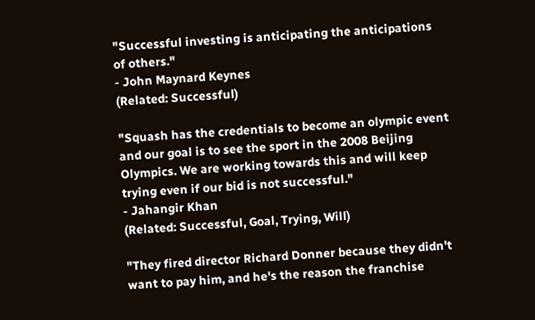"Successful investing is anticipating the anticipations of others."
- John Maynard Keynes
(Related: Successful)

"Squash has the credentials to become an olympic event and our goal is to see the sport in the 2008 Beijing Olympics. We are working towards this and will keep trying even if our bid is not successful."
- Jahangir Khan
(Related: Successful, Goal, Trying, Will)

"They fired director Richard Donner because they didn't want to pay him, and he's the reason the franchise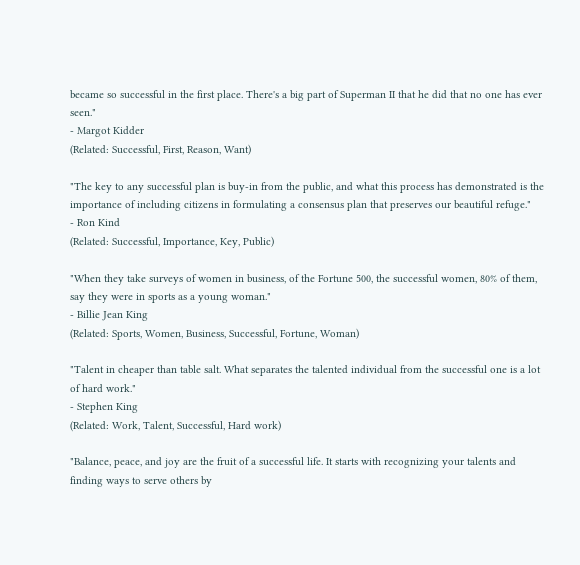became so successful in the first place. There's a big part of Superman II that he did that no one has ever seen."
- Margot Kidder
(Related: Successful, First, Reason, Want)

"The key to any successful plan is buy-in from the public, and what this process has demonstrated is the importance of including citizens in formulating a consensus plan that preserves our beautiful refuge."
- Ron Kind
(Related: Successful, Importance, Key, Public)

"When they take surveys of women in business, of the Fortune 500, the successful women, 80% of them, say they were in sports as a young woman."
- Billie Jean King
(Related: Sports, Women, Business, Successful, Fortune, Woman)

"Talent in cheaper than table salt. What separates the talented individual from the successful one is a lot of hard work."
- Stephen King
(Related: Work, Talent, Successful, Hard work)

"Balance, peace, and joy are the fruit of a successful life. It starts with recognizing your talents and finding ways to serve others by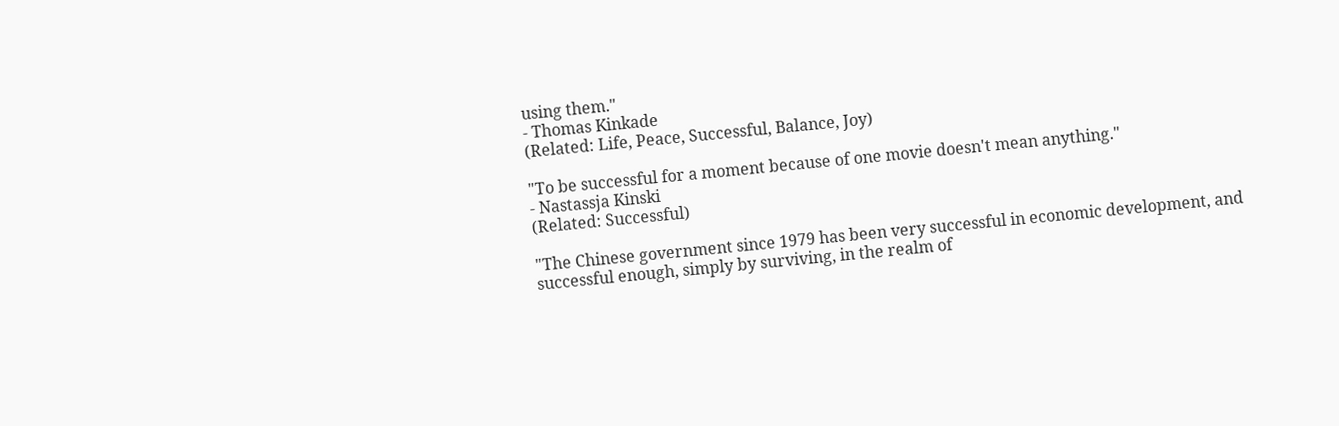using them."
- Thomas Kinkade
(Related: Life, Peace, Successful, Balance, Joy)

"To be successful for a moment because of one movie doesn't mean anything."
- Nastassja Kinski
(Related: Successful)

"The Chinese government since 1979 has been very successful in economic development, and successful enough, simply by surviving, in the realm of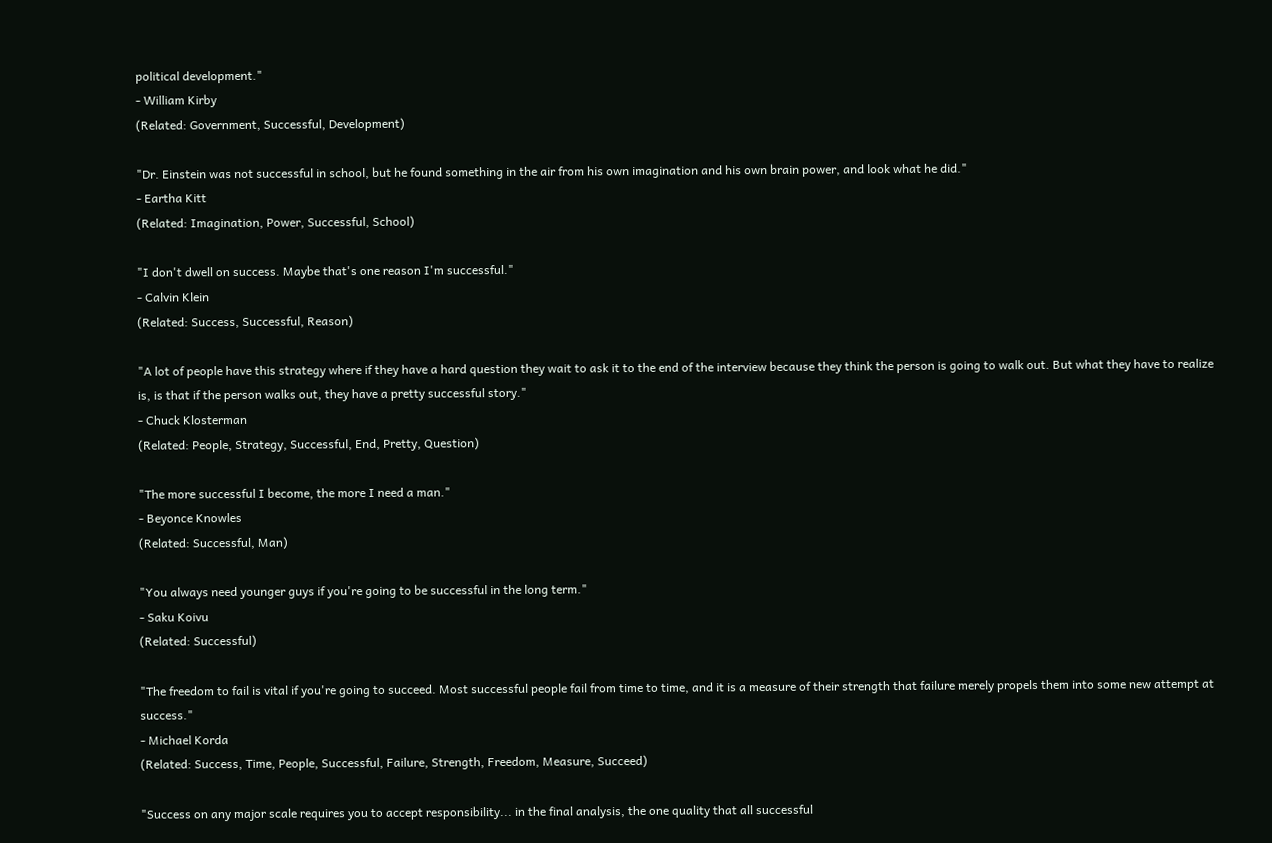political development."
- William Kirby
(Related: Government, Successful, Development)

"Dr. Einstein was not successful in school, but he found something in the air from his own imagination and his own brain power, and look what he did."
- Eartha Kitt
(Related: Imagination, Power, Successful, School)

"I don't dwell on success. Maybe that's one reason I'm successful."
- Calvin Klein
(Related: Success, Successful, Reason)

"A lot of people have this strategy where if they have a hard question they wait to ask it to the end of the interview because they think the person is going to walk out. But what they have to realize is, is that if the person walks out, they have a pretty successful story."
- Chuck Klosterman
(Related: People, Strategy, Successful, End, Pretty, Question)

"The more successful I become, the more I need a man."
- Beyonce Knowles
(Related: Successful, Man)

"You always need younger guys if you're going to be successful in the long term."
- Saku Koivu
(Related: Successful)

"The freedom to fail is vital if you're going to succeed. Most successful people fail from time to time, and it is a measure of their strength that failure merely propels them into some new attempt at success."
- Michael Korda
(Related: Success, Time, People, Successful, Failure, Strength, Freedom, Measure, Succeed)

"Success on any major scale requires you to accept responsibility... in the final analysis, the one quality that all successful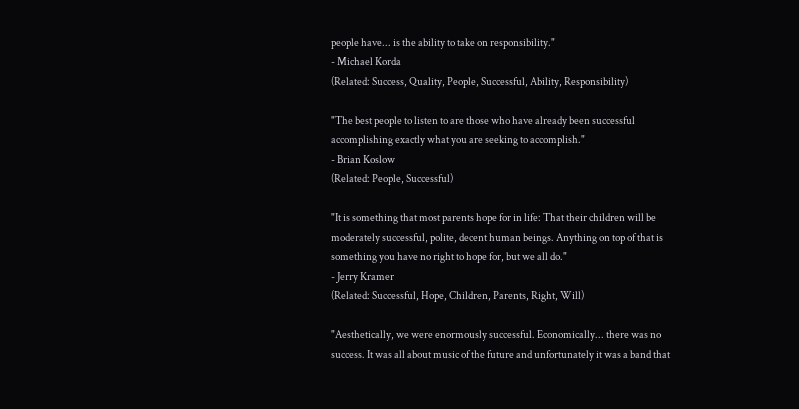people have... is the ability to take on responsibility."
- Michael Korda
(Related: Success, Quality, People, Successful, Ability, Responsibility)

"The best people to listen to are those who have already been successful accomplishing exactly what you are seeking to accomplish."
- Brian Koslow
(Related: People, Successful)

"It is something that most parents hope for in life: That their children will be moderately successful, polite, decent human beings. Anything on top of that is something you have no right to hope for, but we all do."
- Jerry Kramer
(Related: Successful, Hope, Children, Parents, Right, Will)

"Aesthetically, we were enormously successful. Economically... there was no success. It was all about music of the future and unfortunately it was a band that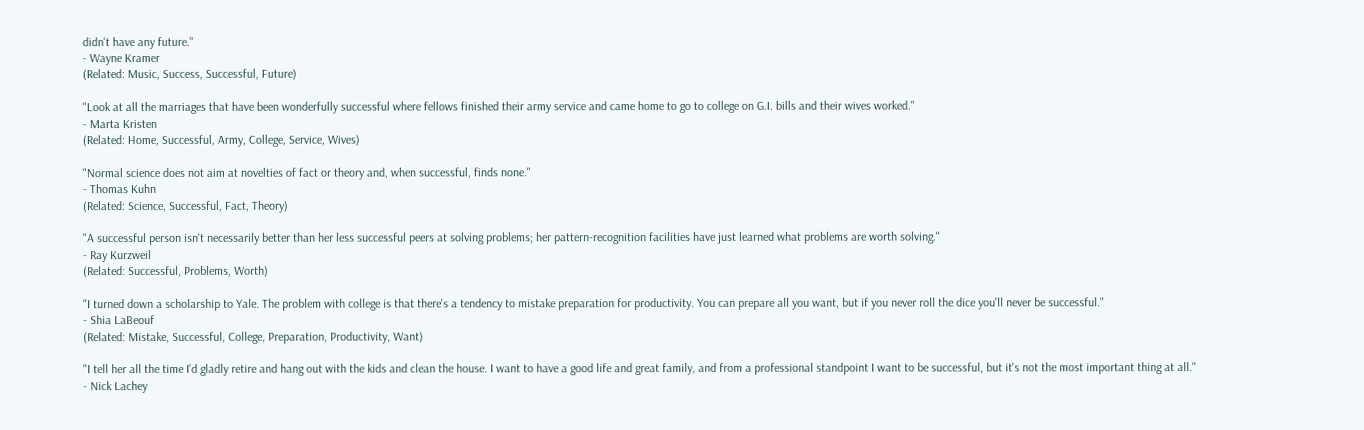didn't have any future."
- Wayne Kramer
(Related: Music, Success, Successful, Future)

"Look at all the marriages that have been wonderfully successful where fellows finished their army service and came home to go to college on G.I. bills and their wives worked."
- Marta Kristen
(Related: Home, Successful, Army, College, Service, Wives)

"Normal science does not aim at novelties of fact or theory and, when successful, finds none."
- Thomas Kuhn
(Related: Science, Successful, Fact, Theory)

"A successful person isn't necessarily better than her less successful peers at solving problems; her pattern-recognition facilities have just learned what problems are worth solving."
- Ray Kurzweil
(Related: Successful, Problems, Worth)

"I turned down a scholarship to Yale. The problem with college is that there's a tendency to mistake preparation for productivity. You can prepare all you want, but if you never roll the dice you'll never be successful."
- Shia LaBeouf
(Related: Mistake, Successful, College, Preparation, Productivity, Want)

"I tell her all the time I'd gladly retire and hang out with the kids and clean the house. I want to have a good life and great family, and from a professional standpoint I want to be successful, but it's not the most important thing at all."
- Nick Lachey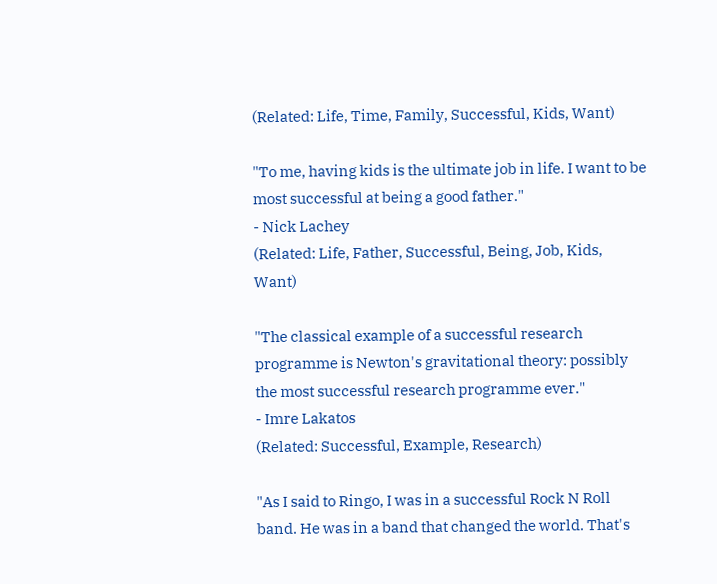(Related: Life, Time, Family, Successful, Kids, Want)

"To me, having kids is the ultimate job in life. I want to be most successful at being a good father."
- Nick Lachey
(Related: Life, Father, Successful, Being, Job, Kids, Want)

"The classical example of a successful research programme is Newton's gravitational theory: possibly the most successful research programme ever."
- Imre Lakatos
(Related: Successful, Example, Research)

"As I said to Ringo, I was in a successful Rock N Roll band. He was in a band that changed the world. That's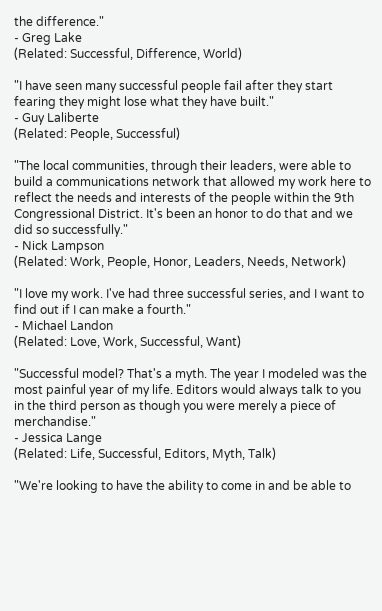the difference."
- Greg Lake
(Related: Successful, Difference, World)

"I have seen many successful people fail after they start fearing they might lose what they have built."
- Guy Laliberte
(Related: People, Successful)

"The local communities, through their leaders, were able to build a communications network that allowed my work here to reflect the needs and interests of the people within the 9th Congressional District. It's been an honor to do that and we did so successfully."
- Nick Lampson
(Related: Work, People, Honor, Leaders, Needs, Network)

"I love my work. I've had three successful series, and I want to find out if I can make a fourth."
- Michael Landon
(Related: Love, Work, Successful, Want)

"Successful model? That's a myth. The year I modeled was the most painful year of my life. Editors would always talk to you in the third person as though you were merely a piece of merchandise."
- Jessica Lange
(Related: Life, Successful, Editors, Myth, Talk)

"We're looking to have the ability to come in and be able to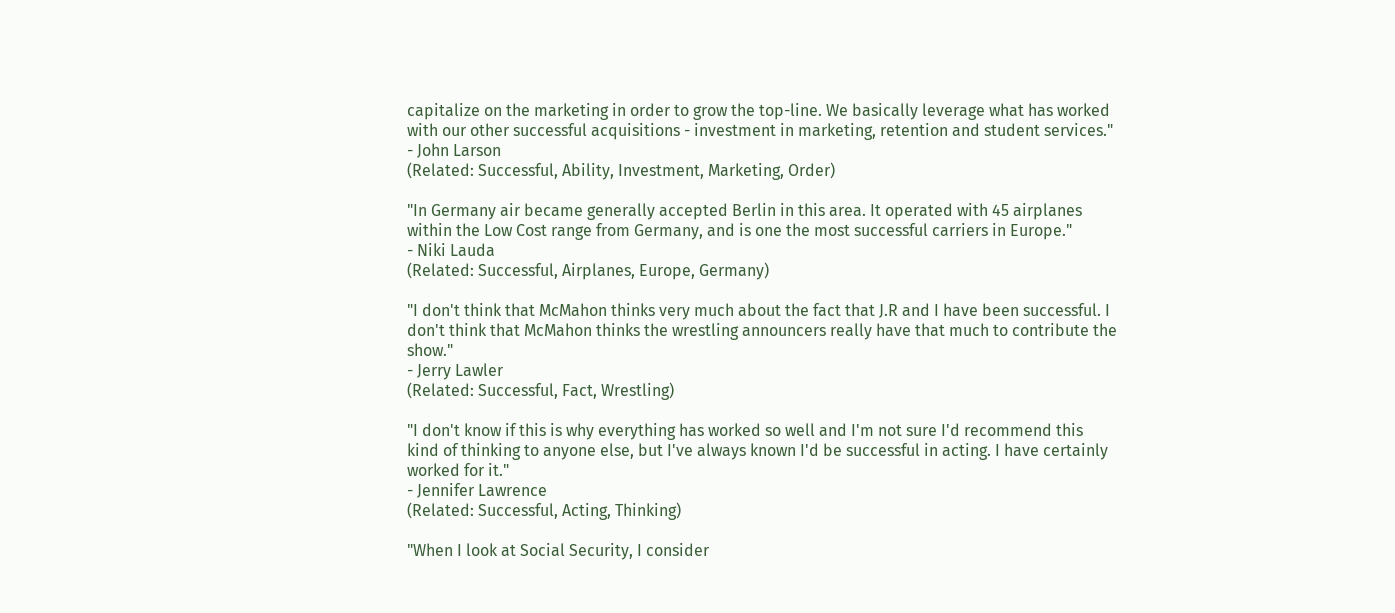capitalize on the marketing in order to grow the top-line. We basically leverage what has worked with our other successful acquisitions - investment in marketing, retention and student services."
- John Larson
(Related: Successful, Ability, Investment, Marketing, Order)

"In Germany air became generally accepted Berlin in this area. It operated with 45 airplanes within the Low Cost range from Germany, and is one the most successful carriers in Europe."
- Niki Lauda
(Related: Successful, Airplanes, Europe, Germany)

"I don't think that McMahon thinks very much about the fact that J.R and I have been successful. I don't think that McMahon thinks the wrestling announcers really have that much to contribute the show."
- Jerry Lawler
(Related: Successful, Fact, Wrestling)

"I don't know if this is why everything has worked so well and I'm not sure I'd recommend this kind of thinking to anyone else, but I've always known I'd be successful in acting. I have certainly worked for it."
- Jennifer Lawrence
(Related: Successful, Acting, Thinking)

"When I look at Social Security, I consider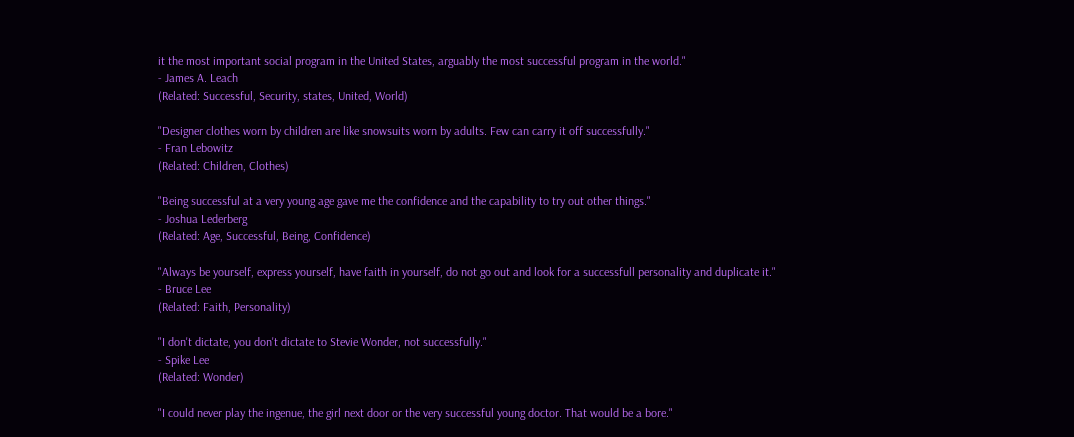it the most important social program in the United States, arguably the most successful program in the world."
- James A. Leach
(Related: Successful, Security, states, United, World)

"Designer clothes worn by children are like snowsuits worn by adults. Few can carry it off successfully."
- Fran Lebowitz
(Related: Children, Clothes)

"Being successful at a very young age gave me the confidence and the capability to try out other things."
- Joshua Lederberg
(Related: Age, Successful, Being, Confidence)

"Always be yourself, express yourself, have faith in yourself, do not go out and look for a successfull personality and duplicate it."
- Bruce Lee
(Related: Faith, Personality)

"I don't dictate, you don't dictate to Stevie Wonder, not successfully."
- Spike Lee
(Related: Wonder)

"I could never play the ingenue, the girl next door or the very successful young doctor. That would be a bore."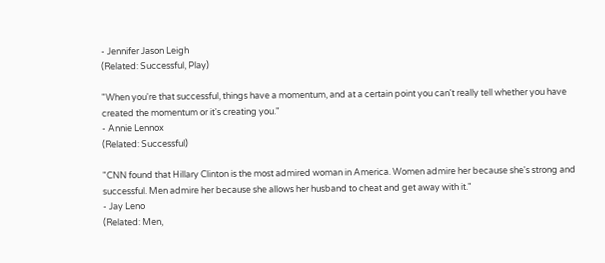- Jennifer Jason Leigh
(Related: Successful, Play)

"When you're that successful, things have a momentum, and at a certain point you can't really tell whether you have created the momentum or it's creating you."
- Annie Lennox
(Related: Successful)

"CNN found that Hillary Clinton is the most admired woman in America. Women admire her because she's strong and successful. Men admire her because she allows her husband to cheat and get away with it."
- Jay Leno
(Related: Men,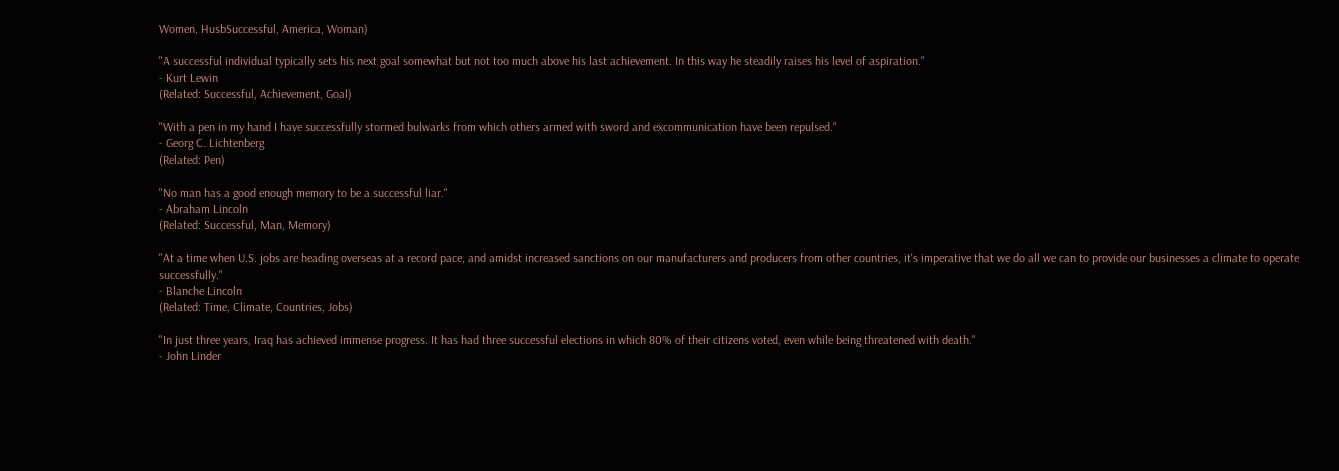Women, HusbSuccessful, America, Woman)

"A successful individual typically sets his next goal somewhat but not too much above his last achievement. In this way he steadily raises his level of aspiration."
- Kurt Lewin
(Related: Successful, Achievement, Goal)

"With a pen in my hand I have successfully stormed bulwarks from which others armed with sword and excommunication have been repulsed."
- Georg C. Lichtenberg
(Related: Pen)

"No man has a good enough memory to be a successful liar."
- Abraham Lincoln
(Related: Successful, Man, Memory)

"At a time when U.S. jobs are heading overseas at a record pace, and amidst increased sanctions on our manufacturers and producers from other countries, it's imperative that we do all we can to provide our businesses a climate to operate successfully."
- Blanche Lincoln
(Related: Time, Climate, Countries, Jobs)

"In just three years, Iraq has achieved immense progress. It has had three successful elections in which 80% of their citizens voted, even while being threatened with death."
- John Linder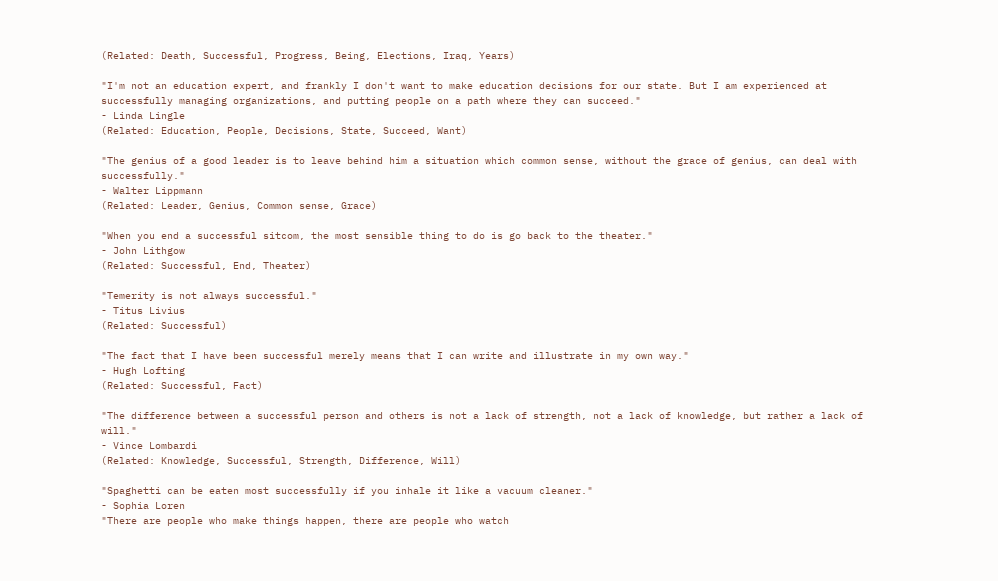(Related: Death, Successful, Progress, Being, Elections, Iraq, Years)

"I'm not an education expert, and frankly I don't want to make education decisions for our state. But I am experienced at successfully managing organizations, and putting people on a path where they can succeed."
- Linda Lingle
(Related: Education, People, Decisions, State, Succeed, Want)

"The genius of a good leader is to leave behind him a situation which common sense, without the grace of genius, can deal with successfully."
- Walter Lippmann
(Related: Leader, Genius, Common sense, Grace)

"When you end a successful sitcom, the most sensible thing to do is go back to the theater."
- John Lithgow
(Related: Successful, End, Theater)

"Temerity is not always successful."
- Titus Livius
(Related: Successful)

"The fact that I have been successful merely means that I can write and illustrate in my own way."
- Hugh Lofting
(Related: Successful, Fact)

"The difference between a successful person and others is not a lack of strength, not a lack of knowledge, but rather a lack of will."
- Vince Lombardi
(Related: Knowledge, Successful, Strength, Difference, Will)

"Spaghetti can be eaten most successfully if you inhale it like a vacuum cleaner."
- Sophia Loren
"There are people who make things happen, there are people who watch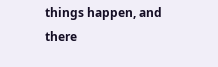things happen, and there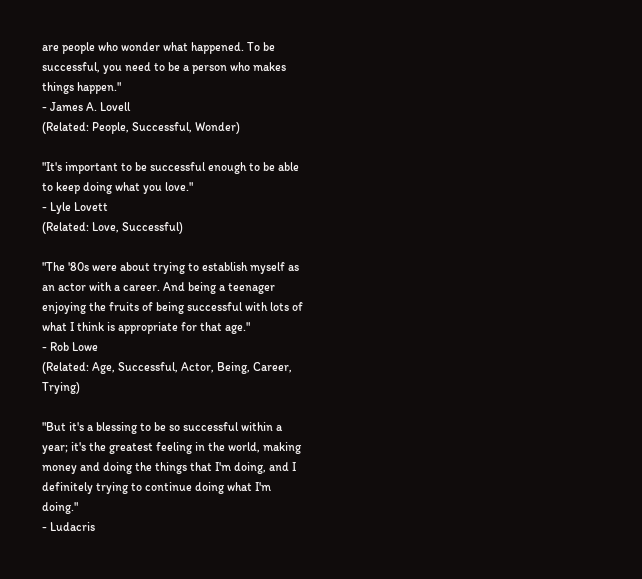are people who wonder what happened. To be successful, you need to be a person who makes things happen."
- James A. Lovell
(Related: People, Successful, Wonder)

"It's important to be successful enough to be able to keep doing what you love."
- Lyle Lovett
(Related: Love, Successful)

"The '80s were about trying to establish myself as an actor with a career. And being a teenager enjoying the fruits of being successful with lots of what I think is appropriate for that age."
- Rob Lowe
(Related: Age, Successful, Actor, Being, Career, Trying)

"But it's a blessing to be so successful within a year; it's the greatest feeling in the world, making money and doing the things that I'm doing, and I definitely trying to continue doing what I'm doing."
- Ludacris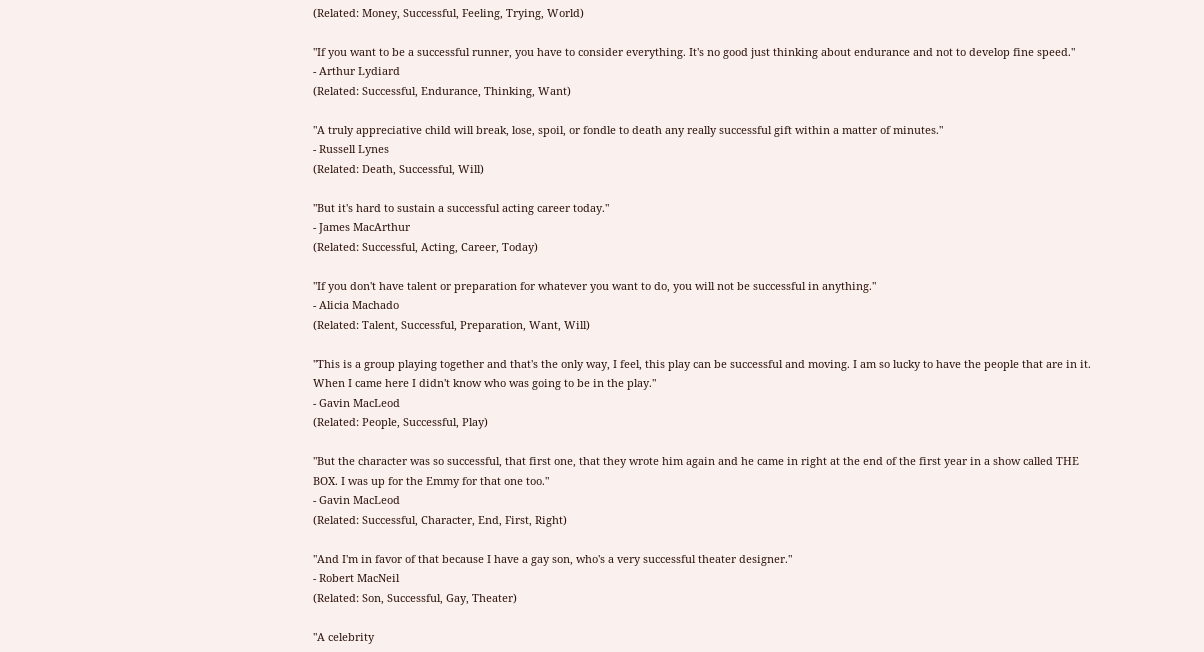(Related: Money, Successful, Feeling, Trying, World)

"If you want to be a successful runner, you have to consider everything. It's no good just thinking about endurance and not to develop fine speed."
- Arthur Lydiard
(Related: Successful, Endurance, Thinking, Want)

"A truly appreciative child will break, lose, spoil, or fondle to death any really successful gift within a matter of minutes."
- Russell Lynes
(Related: Death, Successful, Will)

"But it's hard to sustain a successful acting career today."
- James MacArthur
(Related: Successful, Acting, Career, Today)

"If you don't have talent or preparation for whatever you want to do, you will not be successful in anything."
- Alicia Machado
(Related: Talent, Successful, Preparation, Want, Will)

"This is a group playing together and that's the only way, I feel, this play can be successful and moving. I am so lucky to have the people that are in it. When I came here I didn't know who was going to be in the play."
- Gavin MacLeod
(Related: People, Successful, Play)

"But the character was so successful, that first one, that they wrote him again and he came in right at the end of the first year in a show called THE BOX. I was up for the Emmy for that one too."
- Gavin MacLeod
(Related: Successful, Character, End, First, Right)

"And I'm in favor of that because I have a gay son, who's a very successful theater designer."
- Robert MacNeil
(Related: Son, Successful, Gay, Theater)

"A celebrity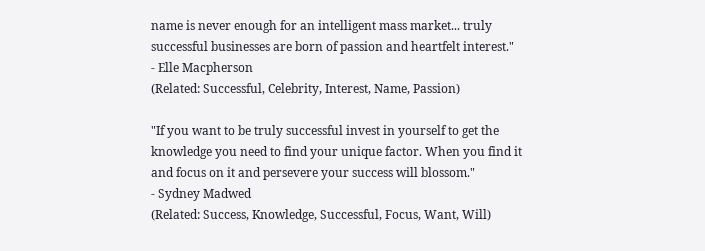name is never enough for an intelligent mass market... truly successful businesses are born of passion and heartfelt interest."
- Elle Macpherson
(Related: Successful, Celebrity, Interest, Name, Passion)

"If you want to be truly successful invest in yourself to get the knowledge you need to find your unique factor. When you find it and focus on it and persevere your success will blossom."
- Sydney Madwed
(Related: Success, Knowledge, Successful, Focus, Want, Will)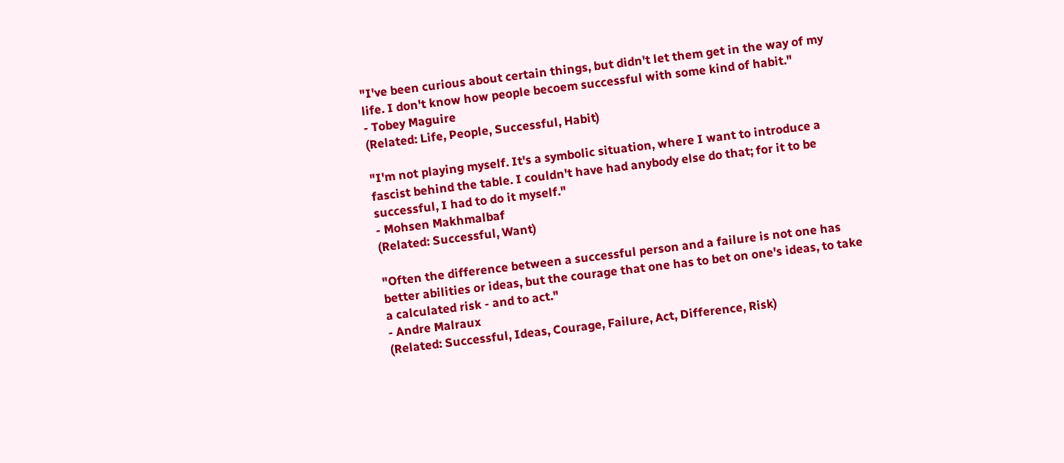"I've been curious about certain things, but didn't let them get in the way of my life. I don't know how people becoem successful with some kind of habit."
- Tobey Maguire
(Related: Life, People, Successful, Habit)

"I'm not playing myself. It's a symbolic situation, where I want to introduce a fascist behind the table. I couldn't have had anybody else do that; for it to be successful, I had to do it myself."
- Mohsen Makhmalbaf
(Related: Successful, Want)

"Often the difference between a successful person and a failure is not one has better abilities or ideas, but the courage that one has to bet on one's ideas, to take a calculated risk - and to act."
- Andre Malraux
(Related: Successful, Ideas, Courage, Failure, Act, Difference, Risk)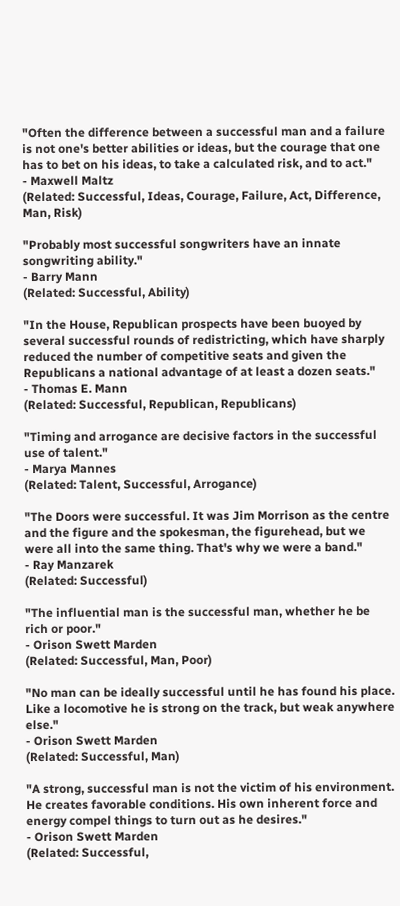"Often the difference between a successful man and a failure is not one's better abilities or ideas, but the courage that one has to bet on his ideas, to take a calculated risk, and to act."
- Maxwell Maltz
(Related: Successful, Ideas, Courage, Failure, Act, Difference, Man, Risk)

"Probably most successful songwriters have an innate songwriting ability."
- Barry Mann
(Related: Successful, Ability)

"In the House, Republican prospects have been buoyed by several successful rounds of redistricting, which have sharply reduced the number of competitive seats and given the Republicans a national advantage of at least a dozen seats."
- Thomas E. Mann
(Related: Successful, Republican, Republicans)

"Timing and arrogance are decisive factors in the successful use of talent."
- Marya Mannes
(Related: Talent, Successful, Arrogance)

"The Doors were successful. It was Jim Morrison as the centre and the figure and the spokesman, the figurehead, but we were all into the same thing. That's why we were a band."
- Ray Manzarek
(Related: Successful)

"The influential man is the successful man, whether he be rich or poor."
- Orison Swett Marden
(Related: Successful, Man, Poor)

"No man can be ideally successful until he has found his place. Like a locomotive he is strong on the track, but weak anywhere else."
- Orison Swett Marden
(Related: Successful, Man)

"A strong, successful man is not the victim of his environment. He creates favorable conditions. His own inherent force and energy compel things to turn out as he desires."
- Orison Swett Marden
(Related: Successful,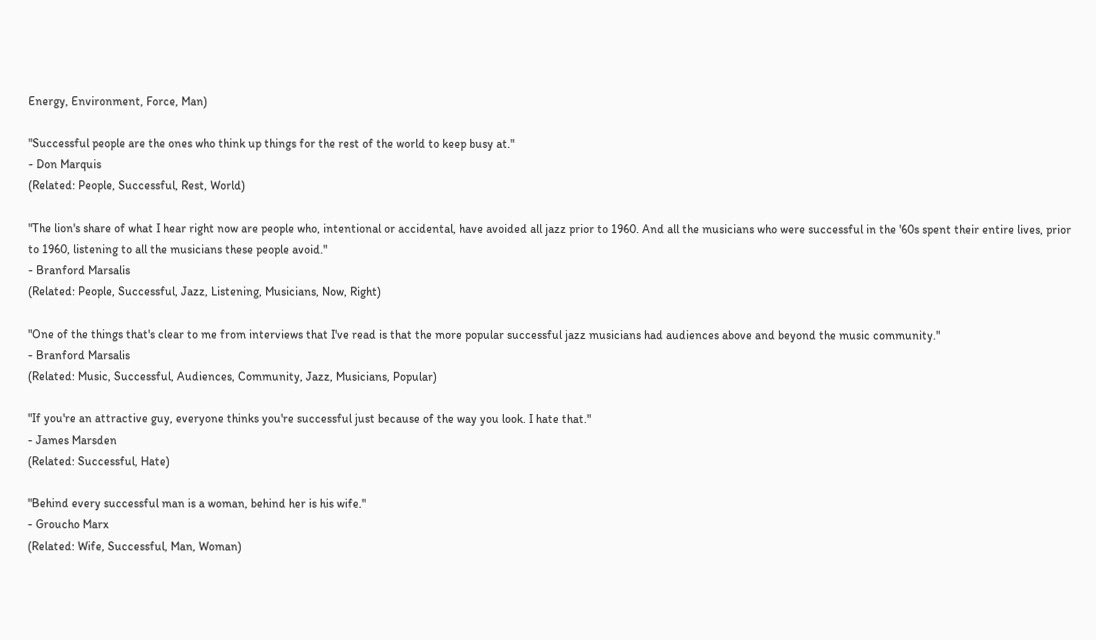Energy, Environment, Force, Man)

"Successful people are the ones who think up things for the rest of the world to keep busy at."
- Don Marquis
(Related: People, Successful, Rest, World)

"The lion's share of what I hear right now are people who, intentional or accidental, have avoided all jazz prior to 1960. And all the musicians who were successful in the '60s spent their entire lives, prior to 1960, listening to all the musicians these people avoid."
- Branford Marsalis
(Related: People, Successful, Jazz, Listening, Musicians, Now, Right)

"One of the things that's clear to me from interviews that I've read is that the more popular successful jazz musicians had audiences above and beyond the music community."
- Branford Marsalis
(Related: Music, Successful, Audiences, Community, Jazz, Musicians, Popular)

"If you're an attractive guy, everyone thinks you're successful just because of the way you look. I hate that."
- James Marsden
(Related: Successful, Hate)

"Behind every successful man is a woman, behind her is his wife."
- Groucho Marx
(Related: Wife, Successful, Man, Woman)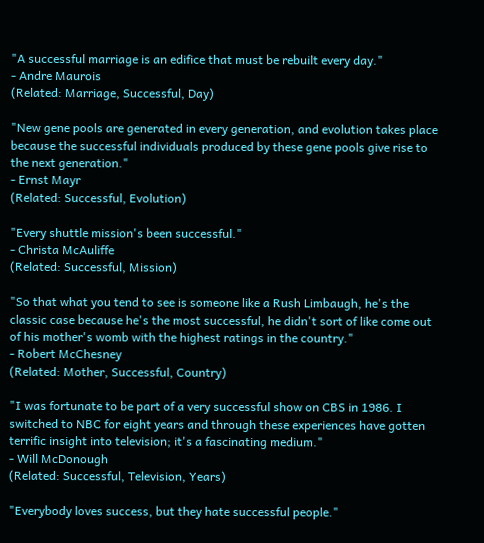"A successful marriage is an edifice that must be rebuilt every day."
- Andre Maurois
(Related: Marriage, Successful, Day)

"New gene pools are generated in every generation, and evolution takes place because the successful individuals produced by these gene pools give rise to the next generation."
- Ernst Mayr
(Related: Successful, Evolution)

"Every shuttle mission's been successful."
- Christa McAuliffe
(Related: Successful, Mission)

"So that what you tend to see is someone like a Rush Limbaugh, he's the classic case because he's the most successful, he didn't sort of like come out of his mother's womb with the highest ratings in the country."
- Robert McChesney
(Related: Mother, Successful, Country)

"I was fortunate to be part of a very successful show on CBS in 1986. I switched to NBC for eight years and through these experiences have gotten terrific insight into television; it's a fascinating medium."
- Will McDonough
(Related: Successful, Television, Years)

"Everybody loves success, but they hate successful people."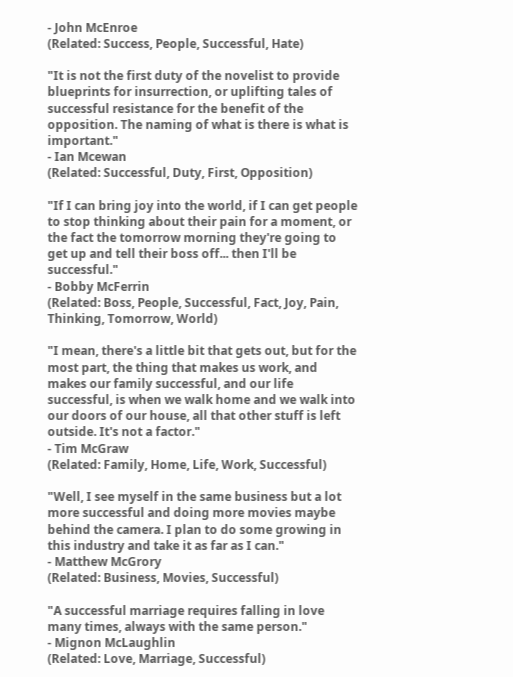- John McEnroe
(Related: Success, People, Successful, Hate)

"It is not the first duty of the novelist to provide blueprints for insurrection, or uplifting tales of successful resistance for the benefit of the opposition. The naming of what is there is what is important."
- Ian Mcewan
(Related: Successful, Duty, First, Opposition)

"If I can bring joy into the world, if I can get people to stop thinking about their pain for a moment, or the fact the tomorrow morning they're going to get up and tell their boss off... then I'll be successful."
- Bobby McFerrin
(Related: Boss, People, Successful, Fact, Joy, Pain, Thinking, Tomorrow, World)

"I mean, there's a little bit that gets out, but for the most part, the thing that makes us work, and makes our family successful, and our life successful, is when we walk home and we walk into our doors of our house, all that other stuff is left outside. It's not a factor."
- Tim McGraw
(Related: Family, Home, Life, Work, Successful)

"Well, I see myself in the same business but a lot more successful and doing more movies maybe behind the camera. I plan to do some growing in this industry and take it as far as I can."
- Matthew McGrory
(Related: Business, Movies, Successful)

"A successful marriage requires falling in love many times, always with the same person."
- Mignon McLaughlin
(Related: Love, Marriage, Successful)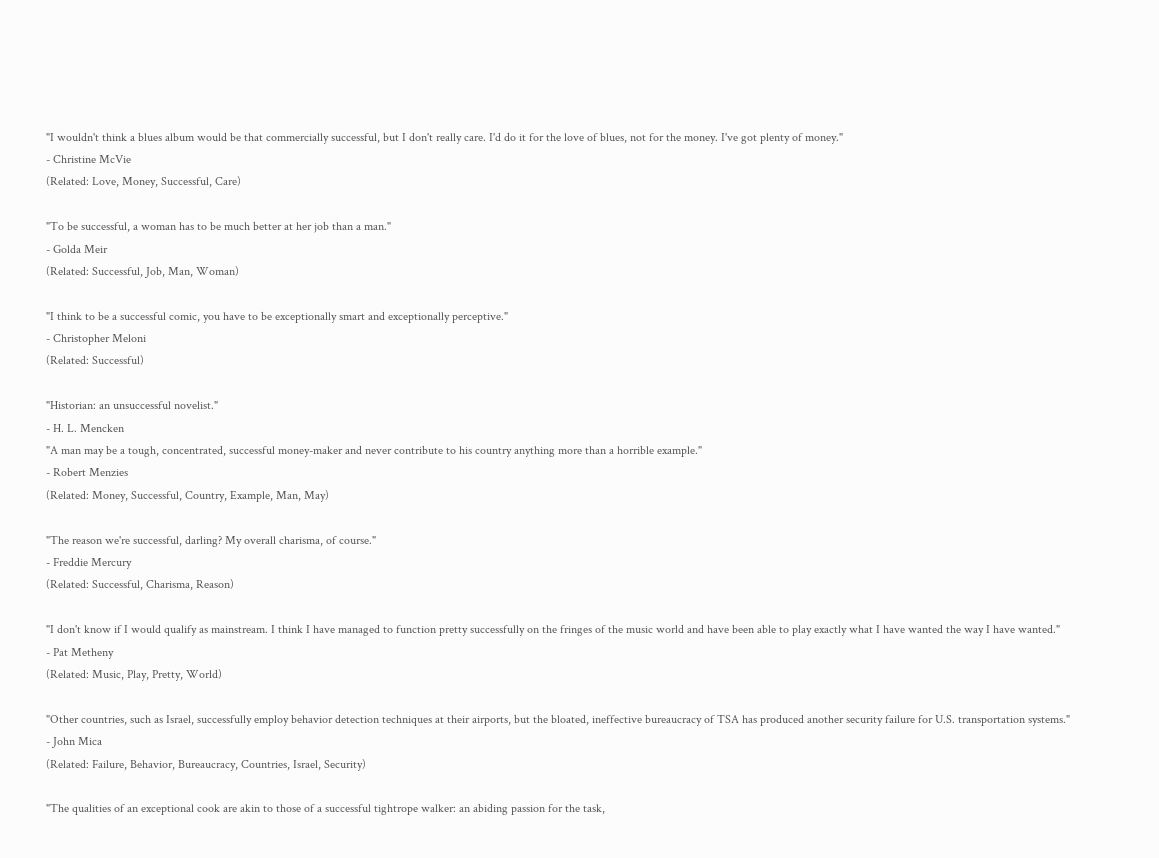"I wouldn't think a blues album would be that commercially successful, but I don't really care. I'd do it for the love of blues, not for the money. I've got plenty of money."
- Christine McVie
(Related: Love, Money, Successful, Care)

"To be successful, a woman has to be much better at her job than a man."
- Golda Meir
(Related: Successful, Job, Man, Woman)

"I think to be a successful comic, you have to be exceptionally smart and exceptionally perceptive."
- Christopher Meloni
(Related: Successful)

"Historian: an unsuccessful novelist."
- H. L. Mencken
"A man may be a tough, concentrated, successful money-maker and never contribute to his country anything more than a horrible example."
- Robert Menzies
(Related: Money, Successful, Country, Example, Man, May)

"The reason we're successful, darling? My overall charisma, of course."
- Freddie Mercury
(Related: Successful, Charisma, Reason)

"I don't know if I would qualify as mainstream. I think I have managed to function pretty successfully on the fringes of the music world and have been able to play exactly what I have wanted the way I have wanted."
- Pat Metheny
(Related: Music, Play, Pretty, World)

"Other countries, such as Israel, successfully employ behavior detection techniques at their airports, but the bloated, ineffective bureaucracy of TSA has produced another security failure for U.S. transportation systems."
- John Mica
(Related: Failure, Behavior, Bureaucracy, Countries, Israel, Security)

"The qualities of an exceptional cook are akin to those of a successful tightrope walker: an abiding passion for the task,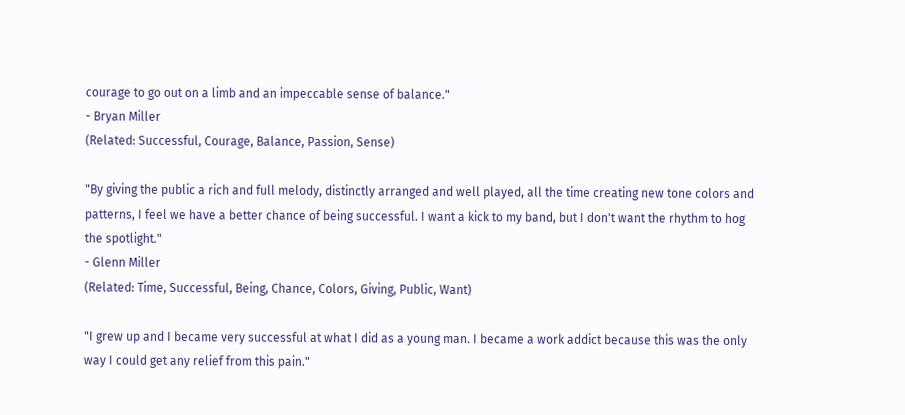courage to go out on a limb and an impeccable sense of balance."
- Bryan Miller
(Related: Successful, Courage, Balance, Passion, Sense)

"By giving the public a rich and full melody, distinctly arranged and well played, all the time creating new tone colors and patterns, I feel we have a better chance of being successful. I want a kick to my band, but I don't want the rhythm to hog the spotlight."
- Glenn Miller
(Related: Time, Successful, Being, Chance, Colors, Giving, Public, Want)

"I grew up and I became very successful at what I did as a young man. I became a work addict because this was the only way I could get any relief from this pain."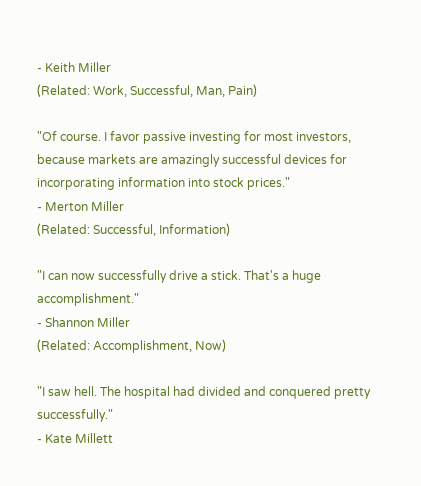- Keith Miller
(Related: Work, Successful, Man, Pain)

"Of course. I favor passive investing for most investors, because markets are amazingly successful devices for incorporating information into stock prices."
- Merton Miller
(Related: Successful, Information)

"I can now successfully drive a stick. That's a huge accomplishment."
- Shannon Miller
(Related: Accomplishment, Now)

"I saw hell. The hospital had divided and conquered pretty successfully."
- Kate Millett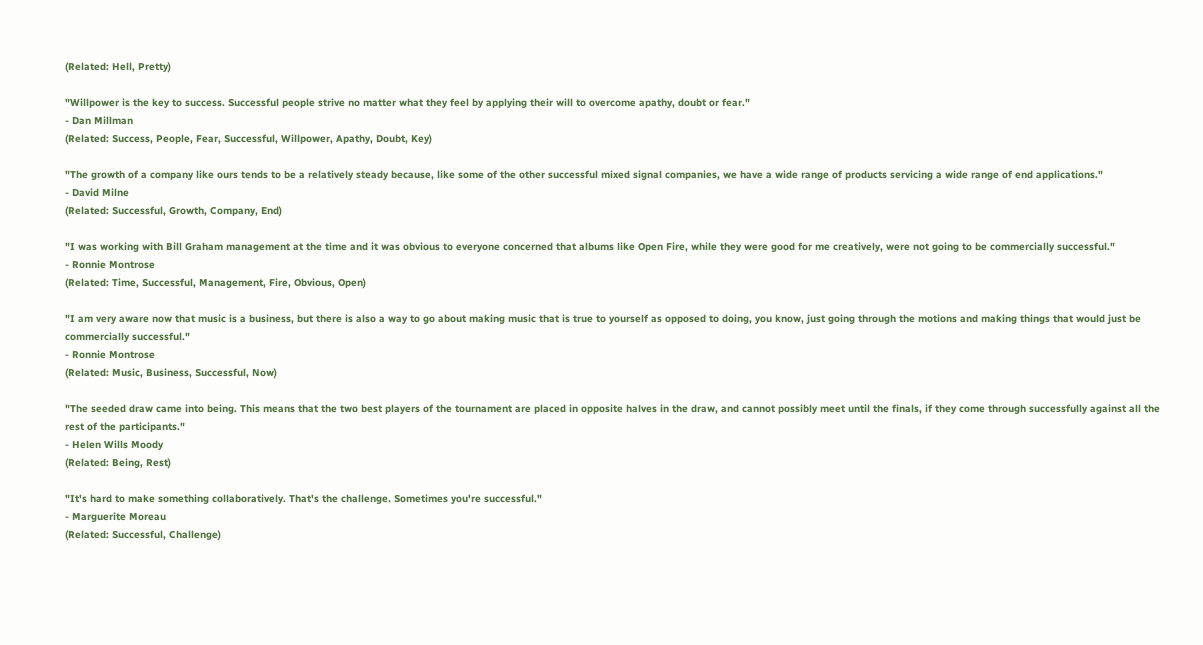(Related: Hell, Pretty)

"Willpower is the key to success. Successful people strive no matter what they feel by applying their will to overcome apathy, doubt or fear."
- Dan Millman
(Related: Success, People, Fear, Successful, Willpower, Apathy, Doubt, Key)

"The growth of a company like ours tends to be a relatively steady because, like some of the other successful mixed signal companies, we have a wide range of products servicing a wide range of end applications."
- David Milne
(Related: Successful, Growth, Company, End)

"I was working with Bill Graham management at the time and it was obvious to everyone concerned that albums like Open Fire, while they were good for me creatively, were not going to be commercially successful."
- Ronnie Montrose
(Related: Time, Successful, Management, Fire, Obvious, Open)

"I am very aware now that music is a business, but there is also a way to go about making music that is true to yourself as opposed to doing, you know, just going through the motions and making things that would just be commercially successful."
- Ronnie Montrose
(Related: Music, Business, Successful, Now)

"The seeded draw came into being. This means that the two best players of the tournament are placed in opposite halves in the draw, and cannot possibly meet until the finals, if they come through successfully against all the rest of the participants."
- Helen Wills Moody
(Related: Being, Rest)

"It's hard to make something collaboratively. That's the challenge. Sometimes you're successful."
- Marguerite Moreau
(Related: Successful, Challenge)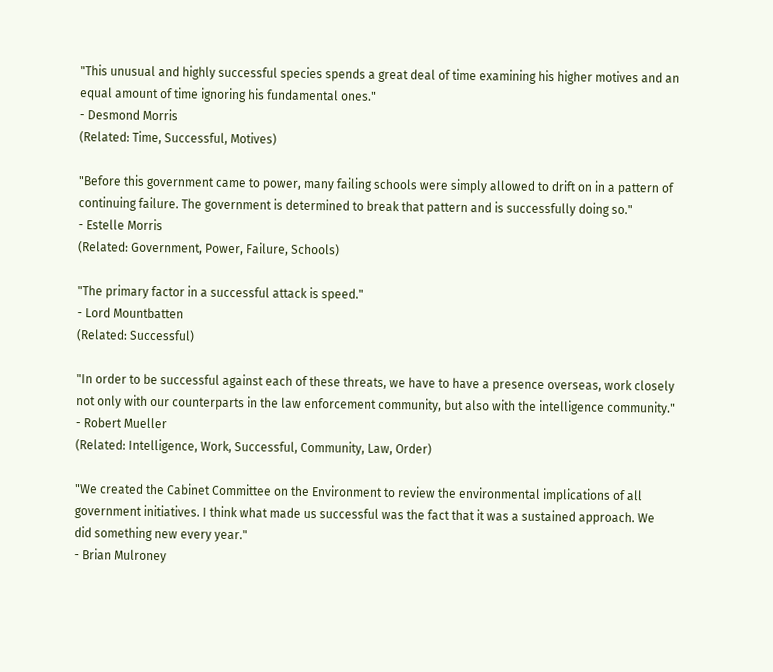"This unusual and highly successful species spends a great deal of time examining his higher motives and an equal amount of time ignoring his fundamental ones."
- Desmond Morris
(Related: Time, Successful, Motives)

"Before this government came to power, many failing schools were simply allowed to drift on in a pattern of continuing failure. The government is determined to break that pattern and is successfully doing so."
- Estelle Morris
(Related: Government, Power, Failure, Schools)

"The primary factor in a successful attack is speed."
- Lord Mountbatten
(Related: Successful)

"In order to be successful against each of these threats, we have to have a presence overseas, work closely not only with our counterparts in the law enforcement community, but also with the intelligence community."
- Robert Mueller
(Related: Intelligence, Work, Successful, Community, Law, Order)

"We created the Cabinet Committee on the Environment to review the environmental implications of all government initiatives. I think what made us successful was the fact that it was a sustained approach. We did something new every year."
- Brian Mulroney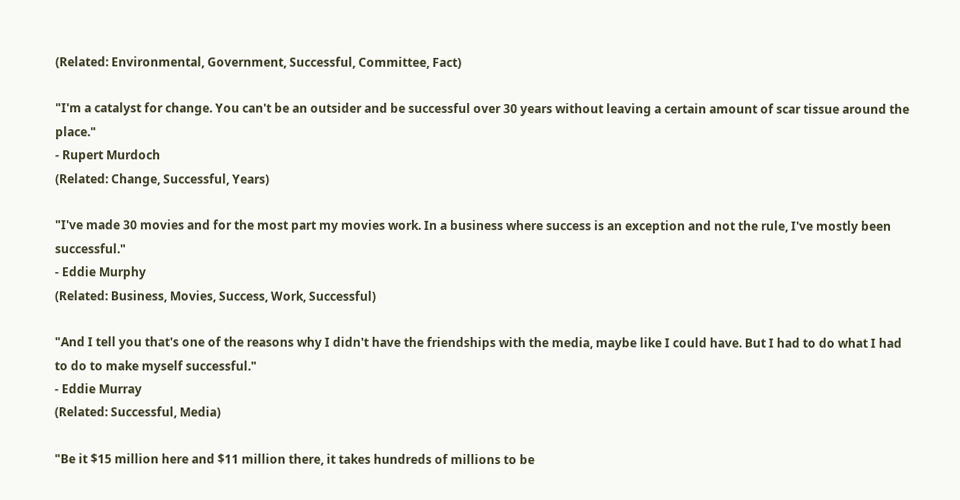(Related: Environmental, Government, Successful, Committee, Fact)

"I'm a catalyst for change. You can't be an outsider and be successful over 30 years without leaving a certain amount of scar tissue around the place."
- Rupert Murdoch
(Related: Change, Successful, Years)

"I've made 30 movies and for the most part my movies work. In a business where success is an exception and not the rule, I've mostly been successful."
- Eddie Murphy
(Related: Business, Movies, Success, Work, Successful)

"And I tell you that's one of the reasons why I didn't have the friendships with the media, maybe like I could have. But I had to do what I had to do to make myself successful."
- Eddie Murray
(Related: Successful, Media)

"Be it $15 million here and $11 million there, it takes hundreds of millions to be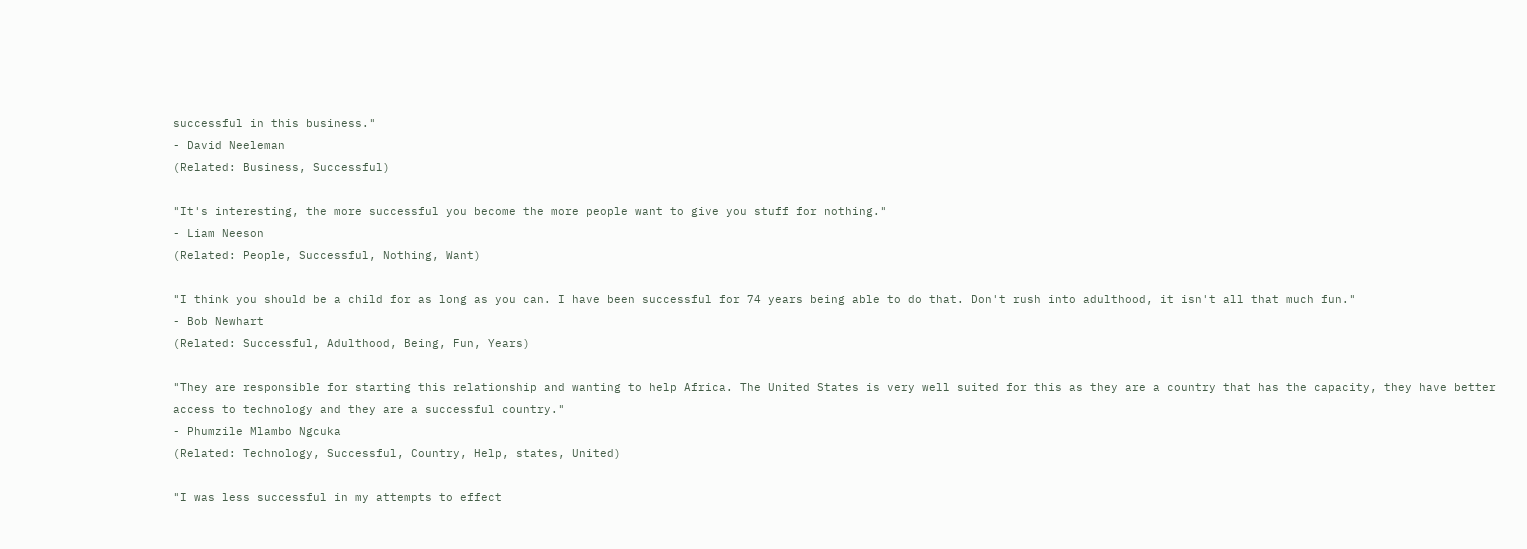successful in this business."
- David Neeleman
(Related: Business, Successful)

"It's interesting, the more successful you become the more people want to give you stuff for nothing."
- Liam Neeson
(Related: People, Successful, Nothing, Want)

"I think you should be a child for as long as you can. I have been successful for 74 years being able to do that. Don't rush into adulthood, it isn't all that much fun."
- Bob Newhart
(Related: Successful, Adulthood, Being, Fun, Years)

"They are responsible for starting this relationship and wanting to help Africa. The United States is very well suited for this as they are a country that has the capacity, they have better access to technology and they are a successful country."
- Phumzile Mlambo Ngcuka
(Related: Technology, Successful, Country, Help, states, United)

"I was less successful in my attempts to effect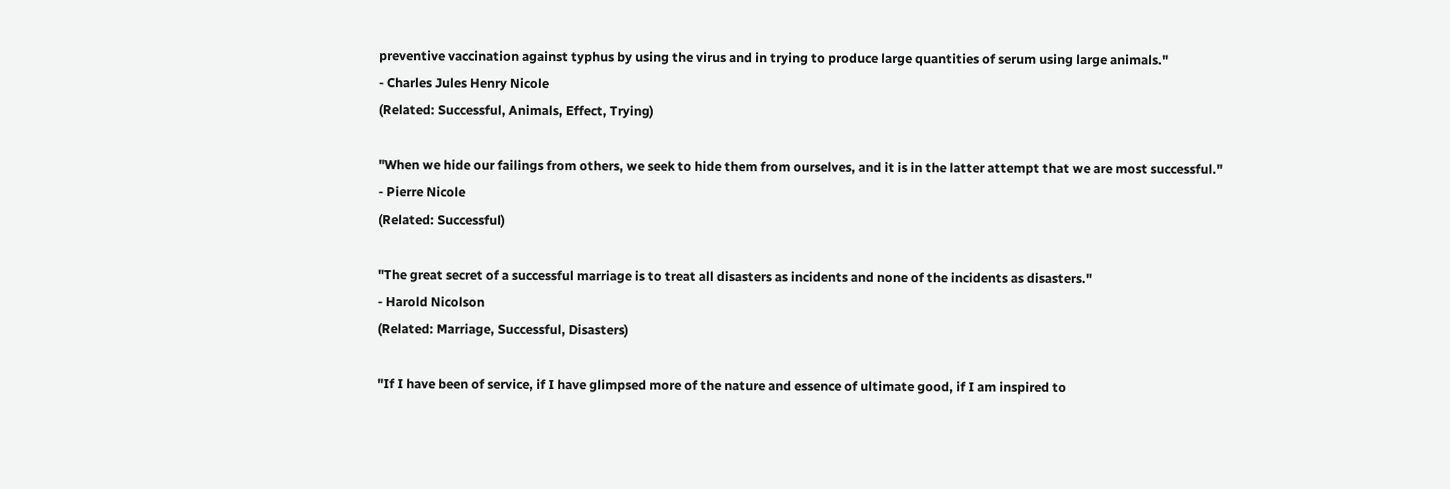preventive vaccination against typhus by using the virus and in trying to produce large quantities of serum using large animals."
- Charles Jules Henry Nicole
(Related: Successful, Animals, Effect, Trying)

"When we hide our failings from others, we seek to hide them from ourselves, and it is in the latter attempt that we are most successful."
- Pierre Nicole
(Related: Successful)

"The great secret of a successful marriage is to treat all disasters as incidents and none of the incidents as disasters."
- Harold Nicolson
(Related: Marriage, Successful, Disasters)

"If I have been of service, if I have glimpsed more of the nature and essence of ultimate good, if I am inspired to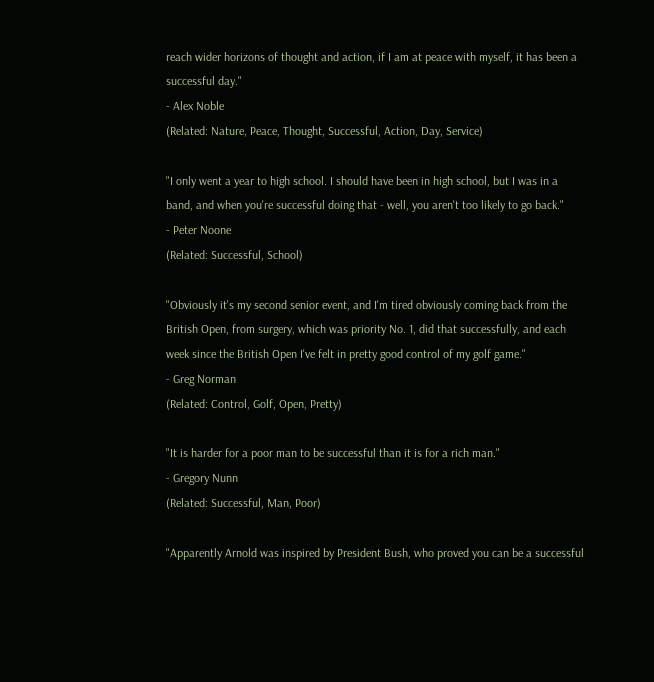reach wider horizons of thought and action, if I am at peace with myself, it has been a successful day."
- Alex Noble
(Related: Nature, Peace, Thought, Successful, Action, Day, Service)

"I only went a year to high school. I should have been in high school, but I was in a band, and when you're successful doing that - well, you aren't too likely to go back."
- Peter Noone
(Related: Successful, School)

"Obviously it's my second senior event, and I'm tired obviously coming back from the British Open, from surgery, which was priority No. 1, did that successfully, and each week since the British Open I've felt in pretty good control of my golf game."
- Greg Norman
(Related: Control, Golf, Open, Pretty)

"It is harder for a poor man to be successful than it is for a rich man."
- Gregory Nunn
(Related: Successful, Man, Poor)

"Apparently Arnold was inspired by President Bush, who proved you can be a successful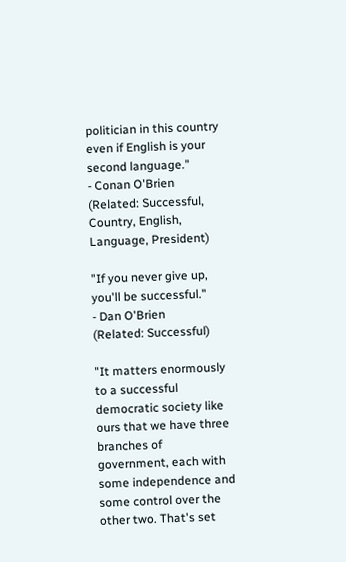politician in this country even if English is your second language."
- Conan O'Brien
(Related: Successful, Country, English, Language, President)

"If you never give up, you'll be successful."
- Dan O'Brien
(Related: Successful)

"It matters enormously to a successful democratic society like ours that we have three branches of government, each with some independence and some control over the other two. That's set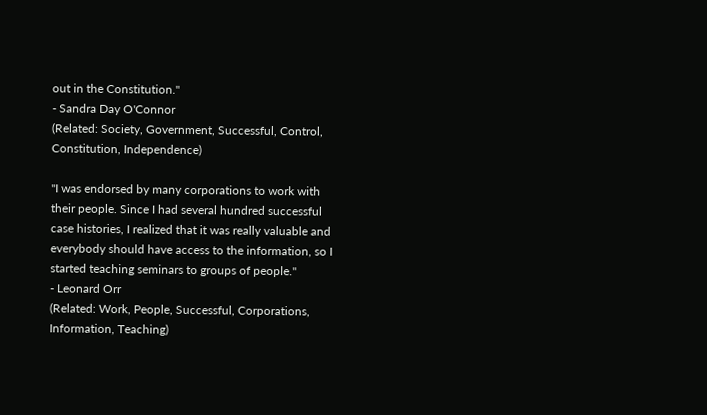out in the Constitution."
- Sandra Day O'Connor
(Related: Society, Government, Successful, Control, Constitution, Independence)

"I was endorsed by many corporations to work with their people. Since I had several hundred successful case histories, I realized that it was really valuable and everybody should have access to the information, so I started teaching seminars to groups of people."
- Leonard Orr
(Related: Work, People, Successful, Corporations, Information, Teaching)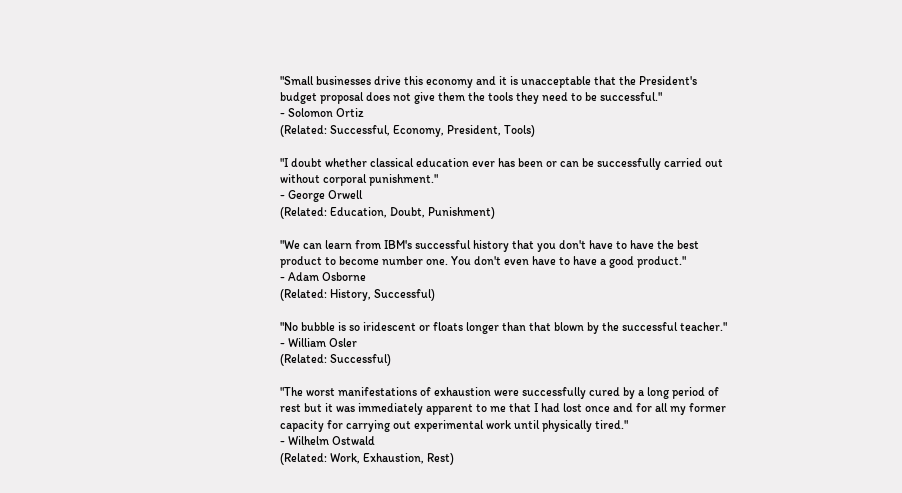"Small businesses drive this economy and it is unacceptable that the President's budget proposal does not give them the tools they need to be successful."
- Solomon Ortiz
(Related: Successful, Economy, President, Tools)

"I doubt whether classical education ever has been or can be successfully carried out without corporal punishment."
- George Orwell
(Related: Education, Doubt, Punishment)

"We can learn from IBM's successful history that you don't have to have the best product to become number one. You don't even have to have a good product."
- Adam Osborne
(Related: History, Successful)

"No bubble is so iridescent or floats longer than that blown by the successful teacher."
- William Osler
(Related: Successful)

"The worst manifestations of exhaustion were successfully cured by a long period of rest but it was immediately apparent to me that I had lost once and for all my former capacity for carrying out experimental work until physically tired."
- Wilhelm Ostwald
(Related: Work, Exhaustion, Rest)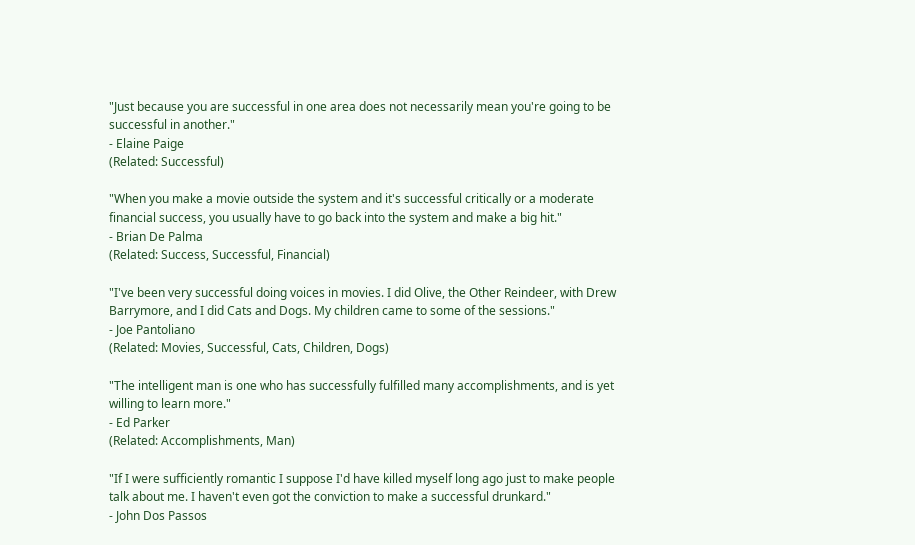"Just because you are successful in one area does not necessarily mean you're going to be successful in another."
- Elaine Paige
(Related: Successful)

"When you make a movie outside the system and it's successful critically or a moderate financial success, you usually have to go back into the system and make a big hit."
- Brian De Palma
(Related: Success, Successful, Financial)

"I've been very successful doing voices in movies. I did Olive, the Other Reindeer, with Drew Barrymore, and I did Cats and Dogs. My children came to some of the sessions."
- Joe Pantoliano
(Related: Movies, Successful, Cats, Children, Dogs)

"The intelligent man is one who has successfully fulfilled many accomplishments, and is yet willing to learn more."
- Ed Parker
(Related: Accomplishments, Man)

"If I were sufficiently romantic I suppose I'd have killed myself long ago just to make people talk about me. I haven't even got the conviction to make a successful drunkard."
- John Dos Passos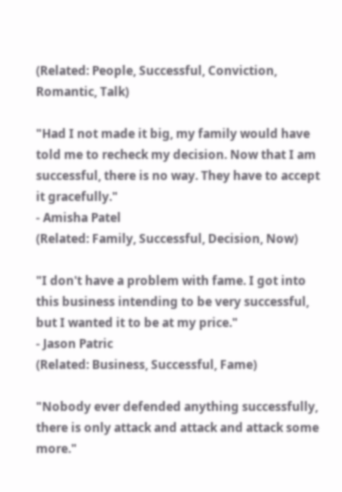(Related: People, Successful, Conviction, Romantic, Talk)

"Had I not made it big, my family would have told me to recheck my decision. Now that I am successful, there is no way. They have to accept it gracefully."
- Amisha Patel
(Related: Family, Successful, Decision, Now)

"I don't have a problem with fame. I got into this business intending to be very successful, but I wanted it to be at my price."
- Jason Patric
(Related: Business, Successful, Fame)

"Nobody ever defended anything successfully, there is only attack and attack and attack some more."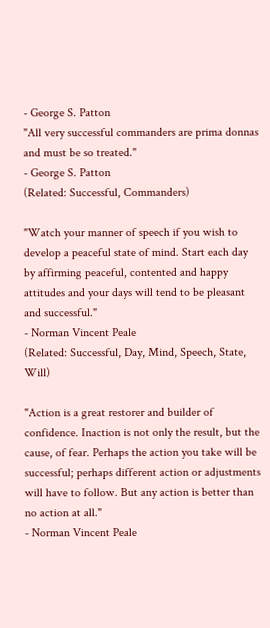- George S. Patton
"All very successful commanders are prima donnas and must be so treated."
- George S. Patton
(Related: Successful, Commanders)

"Watch your manner of speech if you wish to develop a peaceful state of mind. Start each day by affirming peaceful, contented and happy attitudes and your days will tend to be pleasant and successful."
- Norman Vincent Peale
(Related: Successful, Day, Mind, Speech, State, Will)

"Action is a great restorer and builder of confidence. Inaction is not only the result, but the cause, of fear. Perhaps the action you take will be successful; perhaps different action or adjustments will have to follow. But any action is better than no action at all."
- Norman Vincent Peale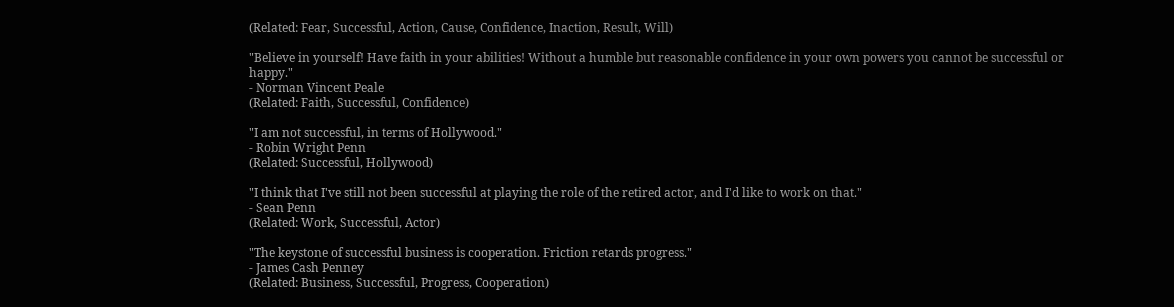(Related: Fear, Successful, Action, Cause, Confidence, Inaction, Result, Will)

"Believe in yourself! Have faith in your abilities! Without a humble but reasonable confidence in your own powers you cannot be successful or happy."
- Norman Vincent Peale
(Related: Faith, Successful, Confidence)

"I am not successful, in terms of Hollywood."
- Robin Wright Penn
(Related: Successful, Hollywood)

"I think that I've still not been successful at playing the role of the retired actor, and I'd like to work on that."
- Sean Penn
(Related: Work, Successful, Actor)

"The keystone of successful business is cooperation. Friction retards progress."
- James Cash Penney
(Related: Business, Successful, Progress, Cooperation)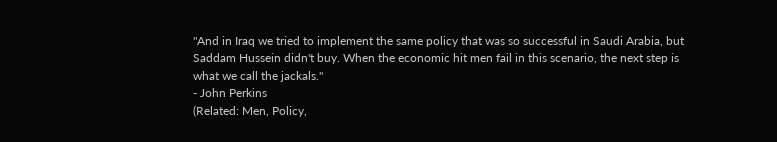"And in Iraq we tried to implement the same policy that was so successful in Saudi Arabia, but Saddam Hussein didn't buy. When the economic hit men fail in this scenario, the next step is what we call the jackals."
- John Perkins
(Related: Men, Policy,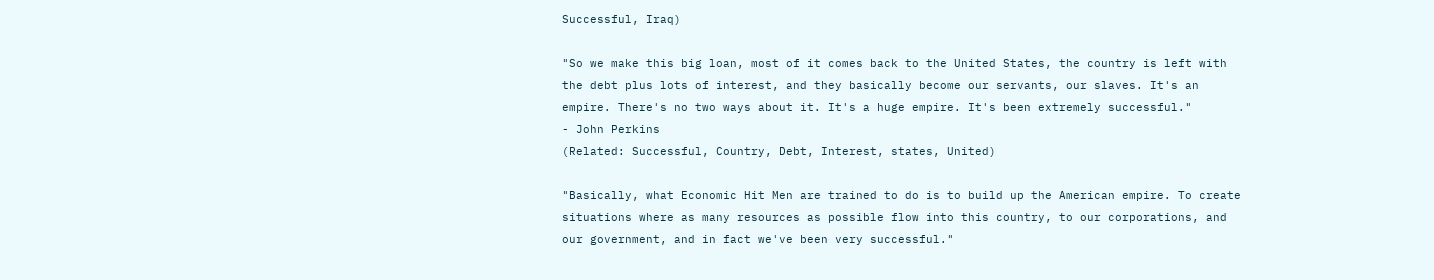Successful, Iraq)

"So we make this big loan, most of it comes back to the United States, the country is left with the debt plus lots of interest, and they basically become our servants, our slaves. It's an empire. There's no two ways about it. It's a huge empire. It's been extremely successful."
- John Perkins
(Related: Successful, Country, Debt, Interest, states, United)

"Basically, what Economic Hit Men are trained to do is to build up the American empire. To create situations where as many resources as possible flow into this country, to our corporations, and our government, and in fact we've been very successful."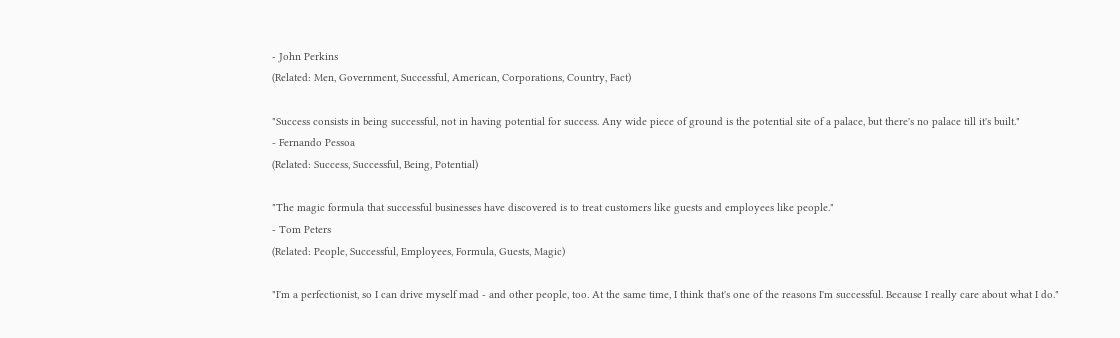- John Perkins
(Related: Men, Government, Successful, American, Corporations, Country, Fact)

"Success consists in being successful, not in having potential for success. Any wide piece of ground is the potential site of a palace, but there's no palace till it's built."
- Fernando Pessoa
(Related: Success, Successful, Being, Potential)

"The magic formula that successful businesses have discovered is to treat customers like guests and employees like people."
- Tom Peters
(Related: People, Successful, Employees, Formula, Guests, Magic)

"I'm a perfectionist, so I can drive myself mad - and other people, too. At the same time, I think that's one of the reasons I'm successful. Because I really care about what I do."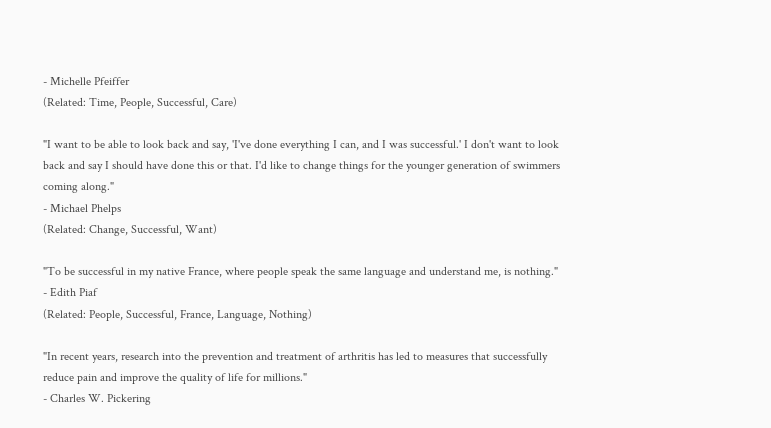- Michelle Pfeiffer
(Related: Time, People, Successful, Care)

"I want to be able to look back and say, 'I've done everything I can, and I was successful.' I don't want to look back and say I should have done this or that. I'd like to change things for the younger generation of swimmers coming along."
- Michael Phelps
(Related: Change, Successful, Want)

"To be successful in my native France, where people speak the same language and understand me, is nothing."
- Edith Piaf
(Related: People, Successful, France, Language, Nothing)

"In recent years, research into the prevention and treatment of arthritis has led to measures that successfully reduce pain and improve the quality of life for millions."
- Charles W. Pickering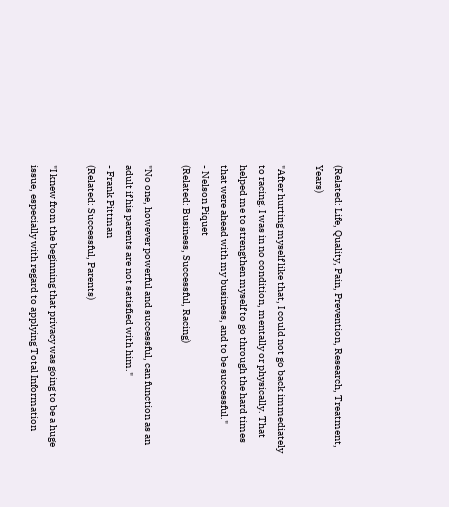(Related: Life, Quality, Pain, Prevention, Research, Treatment, Years)

"After hurting myself like that, I could not go back immediately to racing. I was in no condition, mentally or physically. That helped me to strengthen myself to go through the hard times that were ahead with my business, and to be successful."
- Nelson Piquet
(Related: Business, Successful, Racing)

"No one, however powerful and successful, can function as an adult if his parents are not satisfied with him."
- Frank Pittman
(Related: Successful, Parents)

"I knew from the beginning that privacy was going to be a huge issue, especially with regard to applying Total Information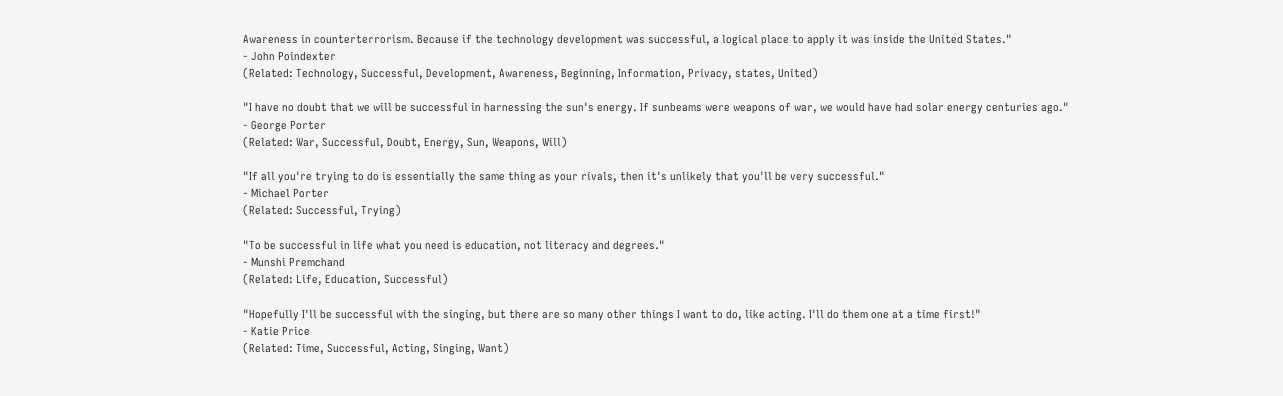Awareness in counterterrorism. Because if the technology development was successful, a logical place to apply it was inside the United States."
- John Poindexter
(Related: Technology, Successful, Development, Awareness, Beginning, Information, Privacy, states, United)

"I have no doubt that we will be successful in harnessing the sun's energy. If sunbeams were weapons of war, we would have had solar energy centuries ago."
- George Porter
(Related: War, Successful, Doubt, Energy, Sun, Weapons, Will)

"If all you're trying to do is essentially the same thing as your rivals, then it's unlikely that you'll be very successful."
- Michael Porter
(Related: Successful, Trying)

"To be successful in life what you need is education, not literacy and degrees."
- Munshi Premchand
(Related: Life, Education, Successful)

"Hopefully I'll be successful with the singing, but there are so many other things I want to do, like acting. I'll do them one at a time first!"
- Katie Price
(Related: Time, Successful, Acting, Singing, Want)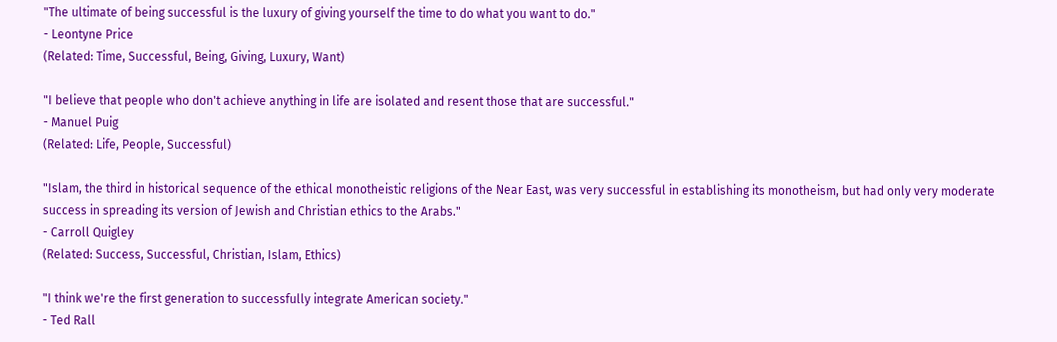"The ultimate of being successful is the luxury of giving yourself the time to do what you want to do."
- Leontyne Price
(Related: Time, Successful, Being, Giving, Luxury, Want)

"I believe that people who don't achieve anything in life are isolated and resent those that are successful."
- Manuel Puig
(Related: Life, People, Successful)

"Islam, the third in historical sequence of the ethical monotheistic religions of the Near East, was very successful in establishing its monotheism, but had only very moderate success in spreading its version of Jewish and Christian ethics to the Arabs."
- Carroll Quigley
(Related: Success, Successful, Christian, Islam, Ethics)

"I think we're the first generation to successfully integrate American society."
- Ted Rall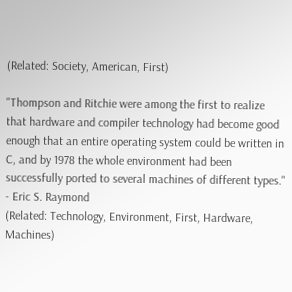(Related: Society, American, First)

"Thompson and Ritchie were among the first to realize that hardware and compiler technology had become good enough that an entire operating system could be written in C, and by 1978 the whole environment had been successfully ported to several machines of different types."
- Eric S. Raymond
(Related: Technology, Environment, First, Hardware, Machines)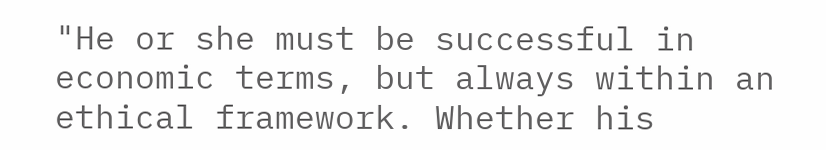"He or she must be successful in economic terms, but always within an ethical framework. Whether his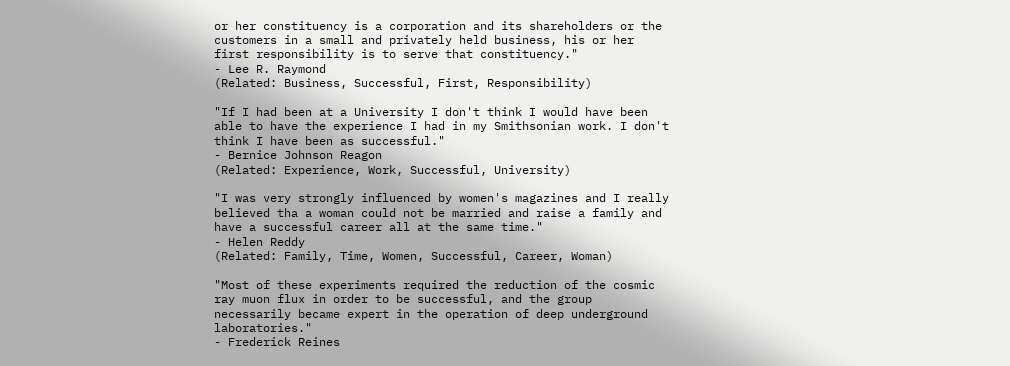or her constituency is a corporation and its shareholders or the customers in a small and privately held business, his or her first responsibility is to serve that constituency."
- Lee R. Raymond
(Related: Business, Successful, First, Responsibility)

"If I had been at a University I don't think I would have been able to have the experience I had in my Smithsonian work. I don't think I have been as successful."
- Bernice Johnson Reagon
(Related: Experience, Work, Successful, University)

"I was very strongly influenced by women's magazines and I really believed tha a woman could not be married and raise a family and have a successful career all at the same time."
- Helen Reddy
(Related: Family, Time, Women, Successful, Career, Woman)

"Most of these experiments required the reduction of the cosmic ray muon flux in order to be successful, and the group necessarily became expert in the operation of deep underground laboratories."
- Frederick Reines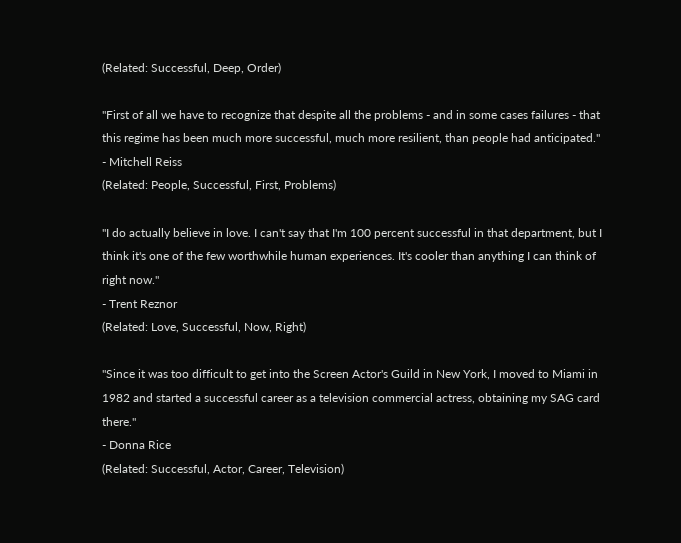(Related: Successful, Deep, Order)

"First of all we have to recognize that despite all the problems - and in some cases failures - that this regime has been much more successful, much more resilient, than people had anticipated."
- Mitchell Reiss
(Related: People, Successful, First, Problems)

"I do actually believe in love. I can't say that I'm 100 percent successful in that department, but I think it's one of the few worthwhile human experiences. It's cooler than anything I can think of right now."
- Trent Reznor
(Related: Love, Successful, Now, Right)

"Since it was too difficult to get into the Screen Actor's Guild in New York, I moved to Miami in 1982 and started a successful career as a television commercial actress, obtaining my SAG card there."
- Donna Rice
(Related: Successful, Actor, Career, Television)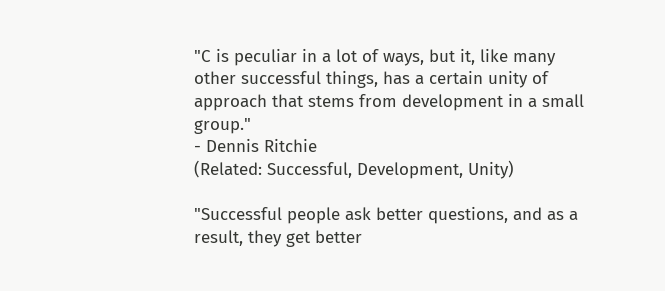"C is peculiar in a lot of ways, but it, like many other successful things, has a certain unity of approach that stems from development in a small group."
- Dennis Ritchie
(Related: Successful, Development, Unity)

"Successful people ask better questions, and as a result, they get better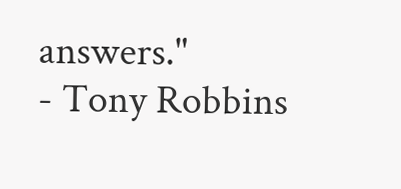answers."
- Tony Robbins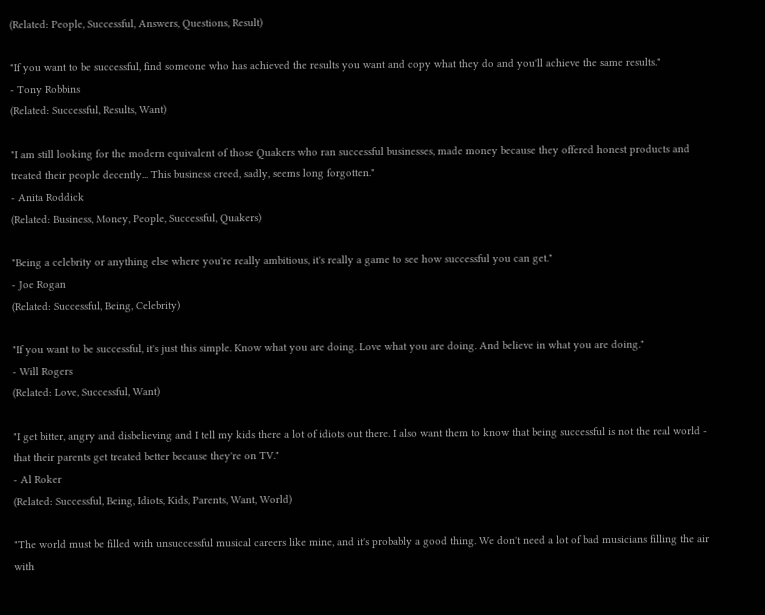(Related: People, Successful, Answers, Questions, Result)

"If you want to be successful, find someone who has achieved the results you want and copy what they do and you'll achieve the same results."
- Tony Robbins
(Related: Successful, Results, Want)

"I am still looking for the modern equivalent of those Quakers who ran successful businesses, made money because they offered honest products and treated their people decently... This business creed, sadly, seems long forgotten."
- Anita Roddick
(Related: Business, Money, People, Successful, Quakers)

"Being a celebrity or anything else where you're really ambitious, it's really a game to see how successful you can get."
- Joe Rogan
(Related: Successful, Being, Celebrity)

"If you want to be successful, it's just this simple. Know what you are doing. Love what you are doing. And believe in what you are doing."
- Will Rogers
(Related: Love, Successful, Want)

"I get bitter, angry and disbelieving and I tell my kids there a lot of idiots out there. I also want them to know that being successful is not the real world - that their parents get treated better because they're on TV."
- Al Roker
(Related: Successful, Being, Idiots, Kids, Parents, Want, World)

"The world must be filled with unsuccessful musical careers like mine, and it's probably a good thing. We don't need a lot of bad musicians filling the air with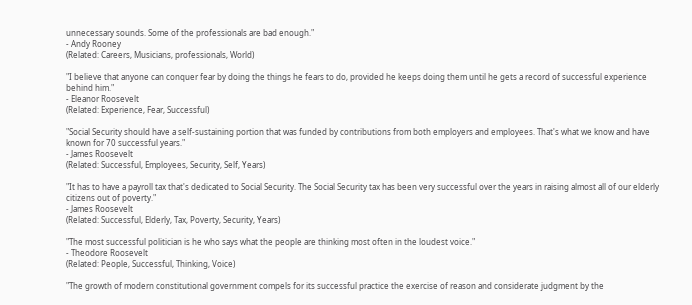unnecessary sounds. Some of the professionals are bad enough."
- Andy Rooney
(Related: Careers, Musicians, professionals, World)

"I believe that anyone can conquer fear by doing the things he fears to do, provided he keeps doing them until he gets a record of successful experience behind him."
- Eleanor Roosevelt
(Related: Experience, Fear, Successful)

"Social Security should have a self-sustaining portion that was funded by contributions from both employers and employees. That's what we know and have known for 70 successful years."
- James Roosevelt
(Related: Successful, Employees, Security, Self, Years)

"It has to have a payroll tax that's dedicated to Social Security. The Social Security tax has been very successful over the years in raising almost all of our elderly citizens out of poverty."
- James Roosevelt
(Related: Successful, Elderly, Tax, Poverty, Security, Years)

"The most successful politician is he who says what the people are thinking most often in the loudest voice."
- Theodore Roosevelt
(Related: People, Successful, Thinking, Voice)

"The growth of modern constitutional government compels for its successful practice the exercise of reason and considerate judgment by the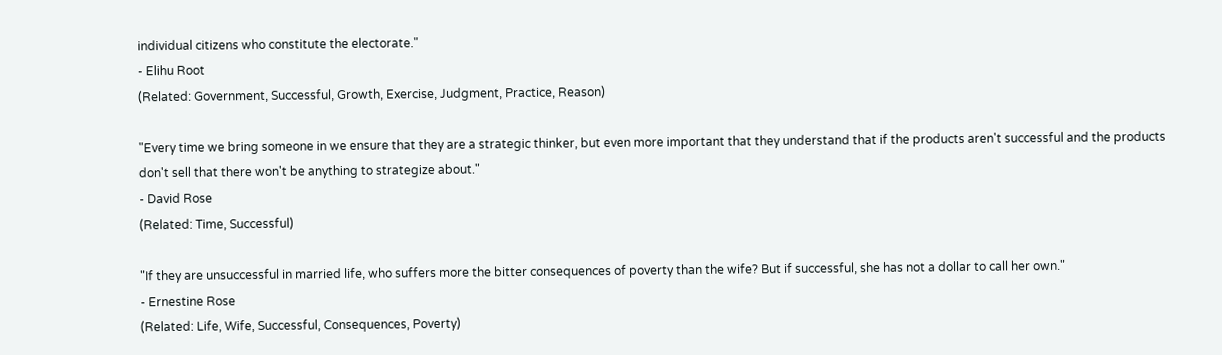individual citizens who constitute the electorate."
- Elihu Root
(Related: Government, Successful, Growth, Exercise, Judgment, Practice, Reason)

"Every time we bring someone in we ensure that they are a strategic thinker, but even more important that they understand that if the products aren't successful and the products don't sell that there won't be anything to strategize about."
- David Rose
(Related: Time, Successful)

"If they are unsuccessful in married life, who suffers more the bitter consequences of poverty than the wife? But if successful, she has not a dollar to call her own."
- Ernestine Rose
(Related: Life, Wife, Successful, Consequences, Poverty)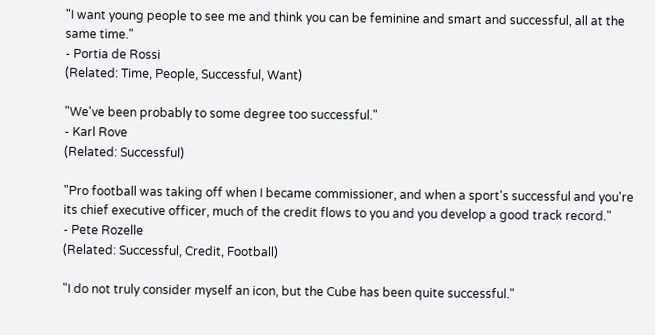"I want young people to see me and think you can be feminine and smart and successful, all at the same time."
- Portia de Rossi
(Related: Time, People, Successful, Want)

"We've been probably to some degree too successful."
- Karl Rove
(Related: Successful)

"Pro football was taking off when I became commissioner, and when a sport's successful and you're its chief executive officer, much of the credit flows to you and you develop a good track record."
- Pete Rozelle
(Related: Successful, Credit, Football)

"I do not truly consider myself an icon, but the Cube has been quite successful."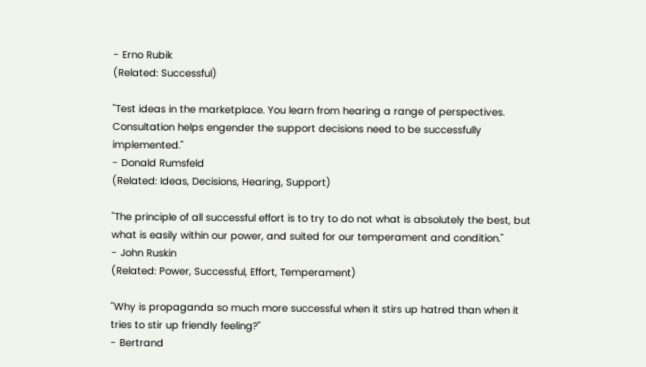- Erno Rubik
(Related: Successful)

"Test ideas in the marketplace. You learn from hearing a range of perspectives. Consultation helps engender the support decisions need to be successfully implemented."
- Donald Rumsfeld
(Related: Ideas, Decisions, Hearing, Support)

"The principle of all successful effort is to try to do not what is absolutely the best, but what is easily within our power, and suited for our temperament and condition."
- John Ruskin
(Related: Power, Successful, Effort, Temperament)

"Why is propaganda so much more successful when it stirs up hatred than when it tries to stir up friendly feeling?"
- Bertrand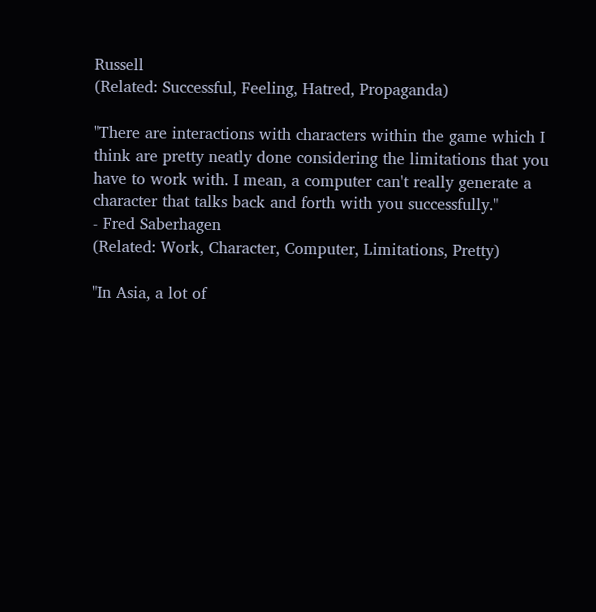Russell
(Related: Successful, Feeling, Hatred, Propaganda)

"There are interactions with characters within the game which I think are pretty neatly done considering the limitations that you have to work with. I mean, a computer can't really generate a character that talks back and forth with you successfully."
- Fred Saberhagen
(Related: Work, Character, Computer, Limitations, Pretty)

"In Asia, a lot of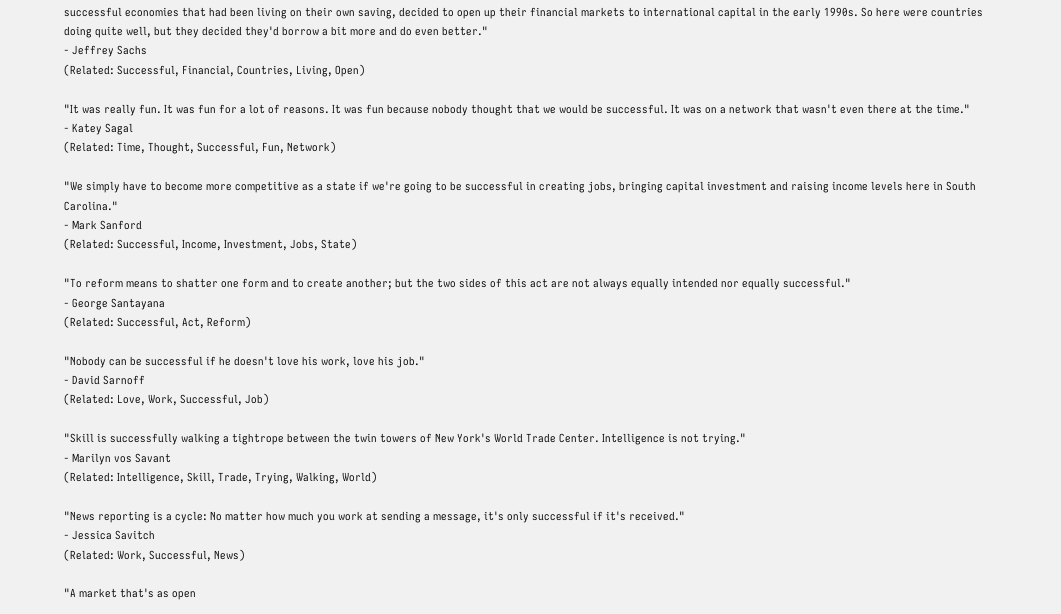successful economies that had been living on their own saving, decided to open up their financial markets to international capital in the early 1990s. So here were countries doing quite well, but they decided they'd borrow a bit more and do even better."
- Jeffrey Sachs
(Related: Successful, Financial, Countries, Living, Open)

"It was really fun. It was fun for a lot of reasons. It was fun because nobody thought that we would be successful. It was on a network that wasn't even there at the time."
- Katey Sagal
(Related: Time, Thought, Successful, Fun, Network)

"We simply have to become more competitive as a state if we're going to be successful in creating jobs, bringing capital investment and raising income levels here in South Carolina."
- Mark Sanford
(Related: Successful, Income, Investment, Jobs, State)

"To reform means to shatter one form and to create another; but the two sides of this act are not always equally intended nor equally successful."
- George Santayana
(Related: Successful, Act, Reform)

"Nobody can be successful if he doesn't love his work, love his job."
- David Sarnoff
(Related: Love, Work, Successful, Job)

"Skill is successfully walking a tightrope between the twin towers of New York's World Trade Center. Intelligence is not trying."
- Marilyn vos Savant
(Related: Intelligence, Skill, Trade, Trying, Walking, World)

"News reporting is a cycle: No matter how much you work at sending a message, it's only successful if it's received."
- Jessica Savitch
(Related: Work, Successful, News)

"A market that's as open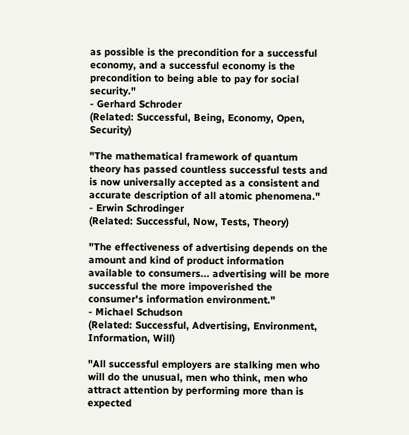as possible is the precondition for a successful economy, and a successful economy is the precondition to being able to pay for social security."
- Gerhard Schroder
(Related: Successful, Being, Economy, Open, Security)

"The mathematical framework of quantum theory has passed countless successful tests and is now universally accepted as a consistent and accurate description of all atomic phenomena."
- Erwin Schrodinger
(Related: Successful, Now, Tests, Theory)

"The effectiveness of advertising depends on the amount and kind of product information available to consumers... advertising will be more successful the more impoverished the consumer's information environment."
- Michael Schudson
(Related: Successful, Advertising, Environment, Information, Will)

"All successful employers are stalking men who will do the unusual, men who think, men who attract attention by performing more than is expected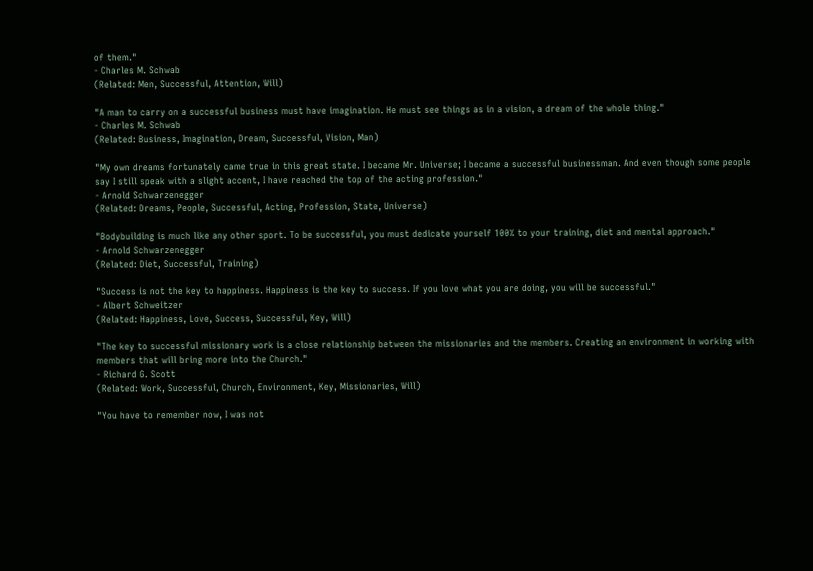of them."
- Charles M. Schwab
(Related: Men, Successful, Attention, Will)

"A man to carry on a successful business must have imagination. He must see things as in a vision, a dream of the whole thing."
- Charles M. Schwab
(Related: Business, Imagination, Dream, Successful, Vision, Man)

"My own dreams fortunately came true in this great state. I became Mr. Universe; I became a successful businessman. And even though some people say I still speak with a slight accent, I have reached the top of the acting profession."
- Arnold Schwarzenegger
(Related: Dreams, People, Successful, Acting, Profession, State, Universe)

"Bodybuilding is much like any other sport. To be successful, you must dedicate yourself 100% to your training, diet and mental approach."
- Arnold Schwarzenegger
(Related: Diet, Successful, Training)

"Success is not the key to happiness. Happiness is the key to success. If you love what you are doing, you will be successful."
- Albert Schweitzer
(Related: Happiness, Love, Success, Successful, Key, Will)

"The key to successful missionary work is a close relationship between the missionaries and the members. Creating an environment in working with members that will bring more into the Church."
- Richard G. Scott
(Related: Work, Successful, Church, Environment, Key, Missionaries, Will)

"You have to remember now, I was not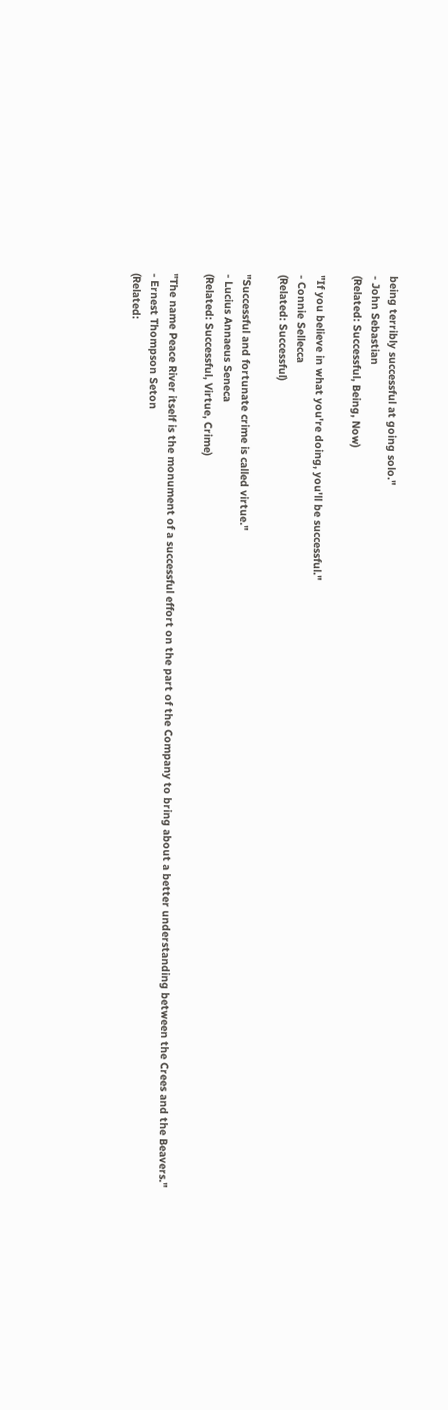being terribly successful at going solo."
- John Sebastian
(Related: Successful, Being, Now)

"If you believe in what you're doing, you'll be successful."
- Connie Sellecca
(Related: Successful)

"Successful and fortunate crime is called virtue."
- Lucius Annaeus Seneca
(Related: Successful, Virtue, Crime)

"The name Peace River itself is the monument of a successful effort on the part of the Company to bring about a better understanding between the Crees and the Beavers."
- Ernest Thompson Seton
(Related: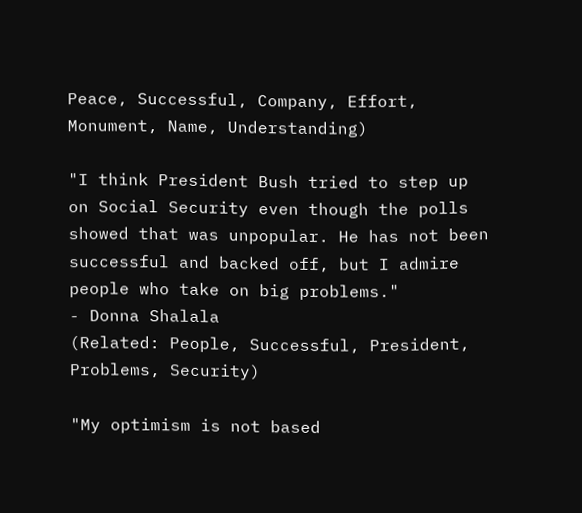Peace, Successful, Company, Effort, Monument, Name, Understanding)

"I think President Bush tried to step up on Social Security even though the polls showed that was unpopular. He has not been successful and backed off, but I admire people who take on big problems."
- Donna Shalala
(Related: People, Successful, President, Problems, Security)

"My optimism is not based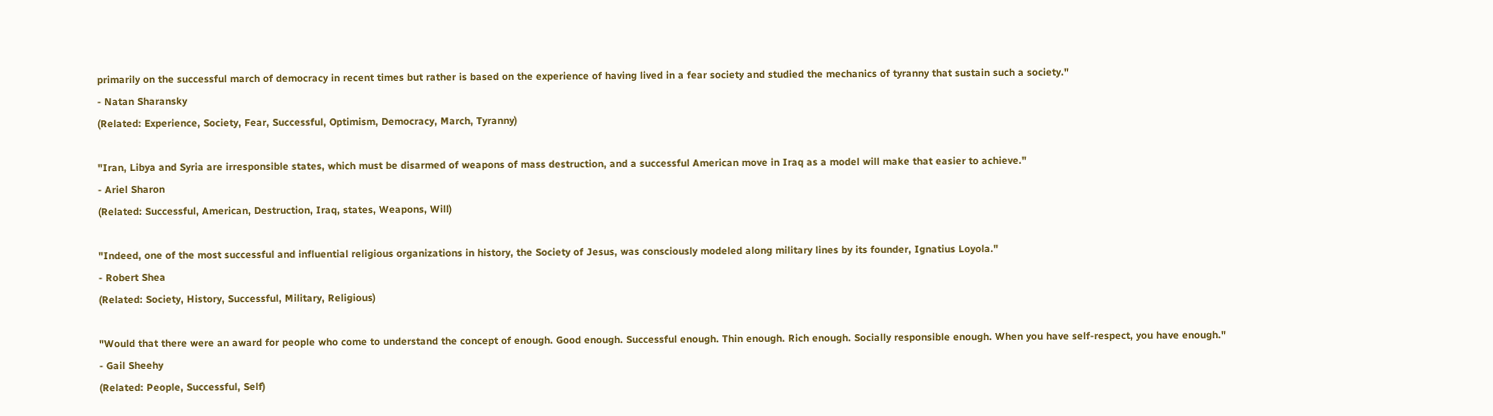primarily on the successful march of democracy in recent times but rather is based on the experience of having lived in a fear society and studied the mechanics of tyranny that sustain such a society."
- Natan Sharansky
(Related: Experience, Society, Fear, Successful, Optimism, Democracy, March, Tyranny)

"Iran, Libya and Syria are irresponsible states, which must be disarmed of weapons of mass destruction, and a successful American move in Iraq as a model will make that easier to achieve."
- Ariel Sharon
(Related: Successful, American, Destruction, Iraq, states, Weapons, Will)

"Indeed, one of the most successful and influential religious organizations in history, the Society of Jesus, was consciously modeled along military lines by its founder, Ignatius Loyola."
- Robert Shea
(Related: Society, History, Successful, Military, Religious)

"Would that there were an award for people who come to understand the concept of enough. Good enough. Successful enough. Thin enough. Rich enough. Socially responsible enough. When you have self-respect, you have enough."
- Gail Sheehy
(Related: People, Successful, Self)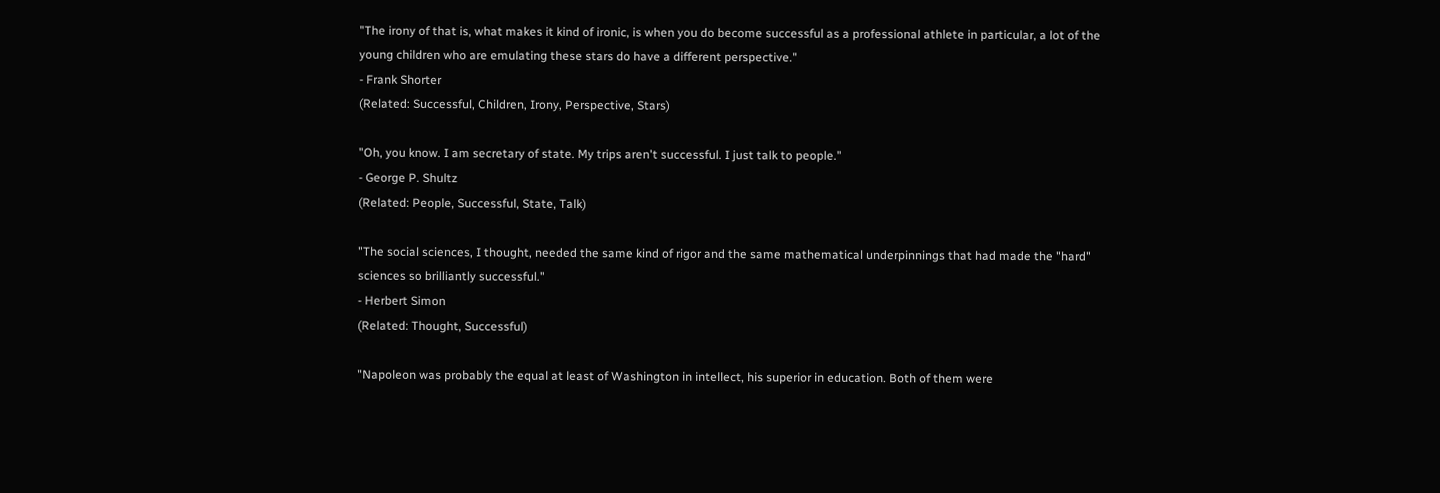"The irony of that is, what makes it kind of ironic, is when you do become successful as a professional athlete in particular, a lot of the young children who are emulating these stars do have a different perspective."
- Frank Shorter
(Related: Successful, Children, Irony, Perspective, Stars)

"Oh, you know. I am secretary of state. My trips aren't successful. I just talk to people."
- George P. Shultz
(Related: People, Successful, State, Talk)

"The social sciences, I thought, needed the same kind of rigor and the same mathematical underpinnings that had made the "hard" sciences so brilliantly successful."
- Herbert Simon
(Related: Thought, Successful)

"Napoleon was probably the equal at least of Washington in intellect, his superior in education. Both of them were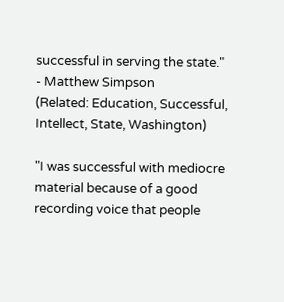successful in serving the state."
- Matthew Simpson
(Related: Education, Successful, Intellect, State, Washington)

"I was successful with mediocre material because of a good recording voice that people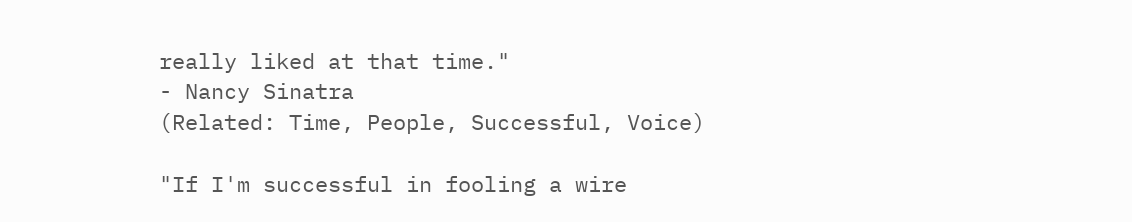really liked at that time."
- Nancy Sinatra
(Related: Time, People, Successful, Voice)

"If I'm successful in fooling a wire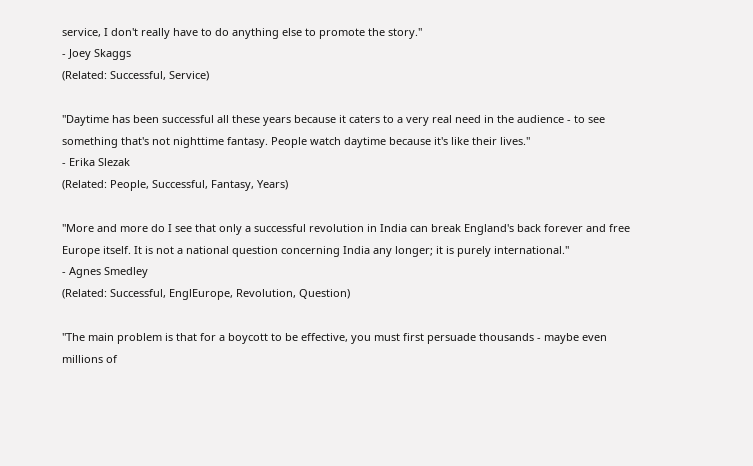service, I don't really have to do anything else to promote the story."
- Joey Skaggs
(Related: Successful, Service)

"Daytime has been successful all these years because it caters to a very real need in the audience - to see something that's not nighttime fantasy. People watch daytime because it's like their lives."
- Erika Slezak
(Related: People, Successful, Fantasy, Years)

"More and more do I see that only a successful revolution in India can break England's back forever and free Europe itself. It is not a national question concerning India any longer; it is purely international."
- Agnes Smedley
(Related: Successful, EnglEurope, Revolution, Question)

"The main problem is that for a boycott to be effective, you must first persuade thousands - maybe even millions of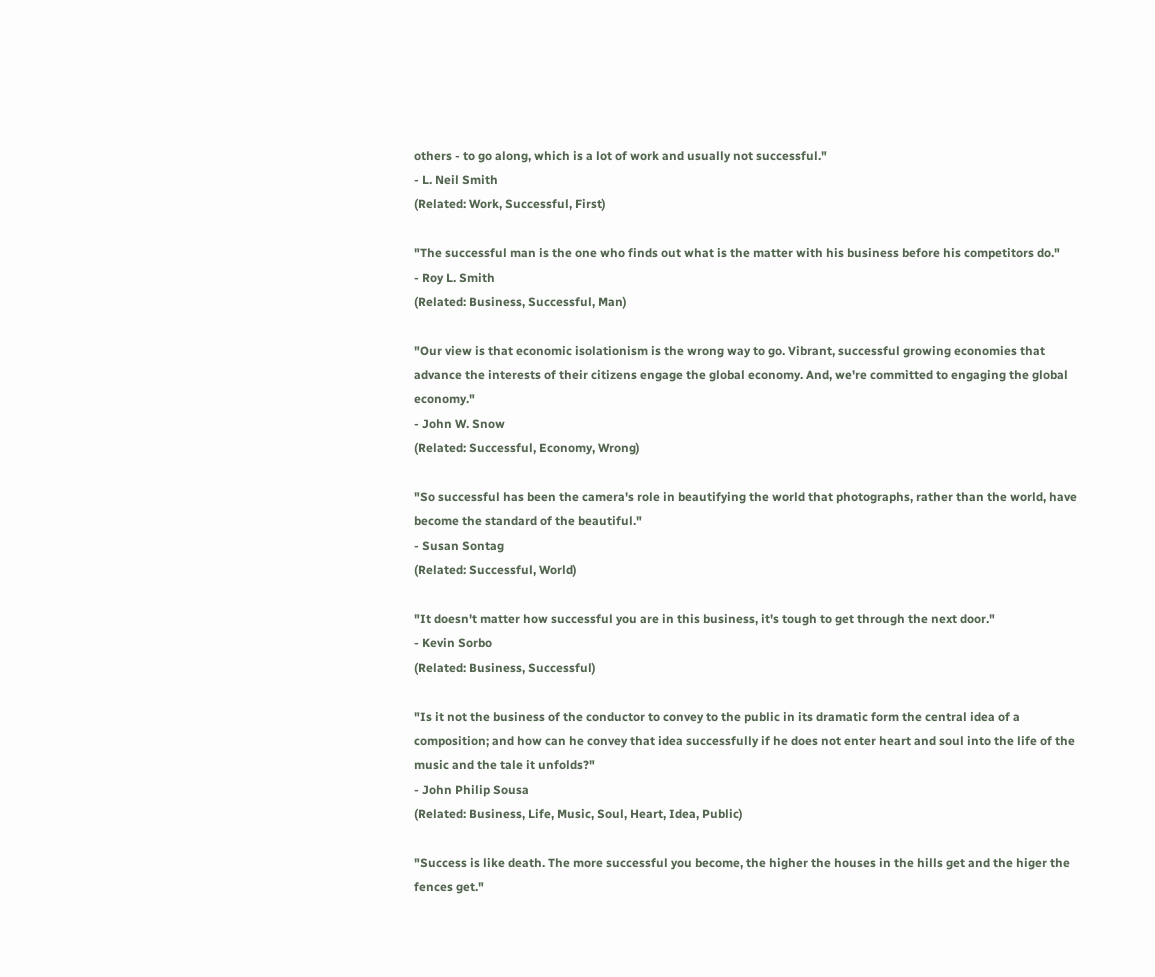others - to go along, which is a lot of work and usually not successful."
- L. Neil Smith
(Related: Work, Successful, First)

"The successful man is the one who finds out what is the matter with his business before his competitors do."
- Roy L. Smith
(Related: Business, Successful, Man)

"Our view is that economic isolationism is the wrong way to go. Vibrant, successful growing economies that advance the interests of their citizens engage the global economy. And, we're committed to engaging the global economy."
- John W. Snow
(Related: Successful, Economy, Wrong)

"So successful has been the camera's role in beautifying the world that photographs, rather than the world, have become the standard of the beautiful."
- Susan Sontag
(Related: Successful, World)

"It doesn't matter how successful you are in this business, it's tough to get through the next door."
- Kevin Sorbo
(Related: Business, Successful)

"Is it not the business of the conductor to convey to the public in its dramatic form the central idea of a composition; and how can he convey that idea successfully if he does not enter heart and soul into the life of the music and the tale it unfolds?"
- John Philip Sousa
(Related: Business, Life, Music, Soul, Heart, Idea, Public)

"Success is like death. The more successful you become, the higher the houses in the hills get and the higer the fences get."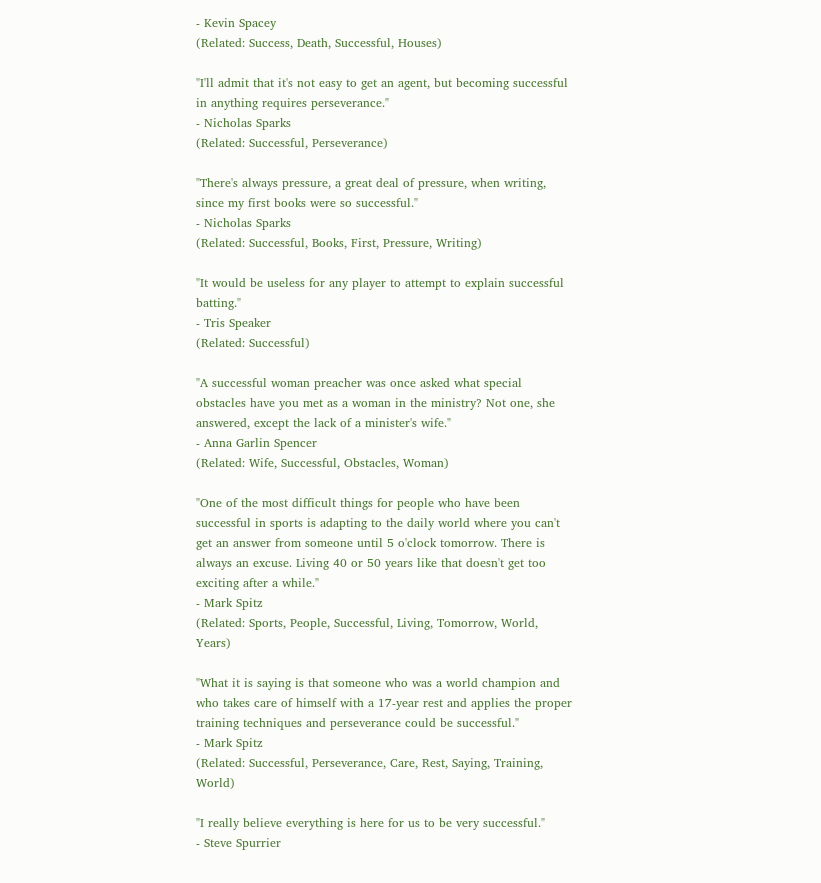- Kevin Spacey
(Related: Success, Death, Successful, Houses)

"I'll admit that it's not easy to get an agent, but becoming successful in anything requires perseverance."
- Nicholas Sparks
(Related: Successful, Perseverance)

"There's always pressure, a great deal of pressure, when writing, since my first books were so successful."
- Nicholas Sparks
(Related: Successful, Books, First, Pressure, Writing)

"It would be useless for any player to attempt to explain successful batting."
- Tris Speaker
(Related: Successful)

"A successful woman preacher was once asked what special obstacles have you met as a woman in the ministry? Not one, she answered, except the lack of a minister's wife."
- Anna Garlin Spencer
(Related: Wife, Successful, Obstacles, Woman)

"One of the most difficult things for people who have been successful in sports is adapting to the daily world where you can't get an answer from someone until 5 o'clock tomorrow. There is always an excuse. Living 40 or 50 years like that doesn't get too exciting after a while."
- Mark Spitz
(Related: Sports, People, Successful, Living, Tomorrow, World, Years)

"What it is saying is that someone who was a world champion and who takes care of himself with a 17-year rest and applies the proper training techniques and perseverance could be successful."
- Mark Spitz
(Related: Successful, Perseverance, Care, Rest, Saying, Training, World)

"I really believe everything is here for us to be very successful."
- Steve Spurrier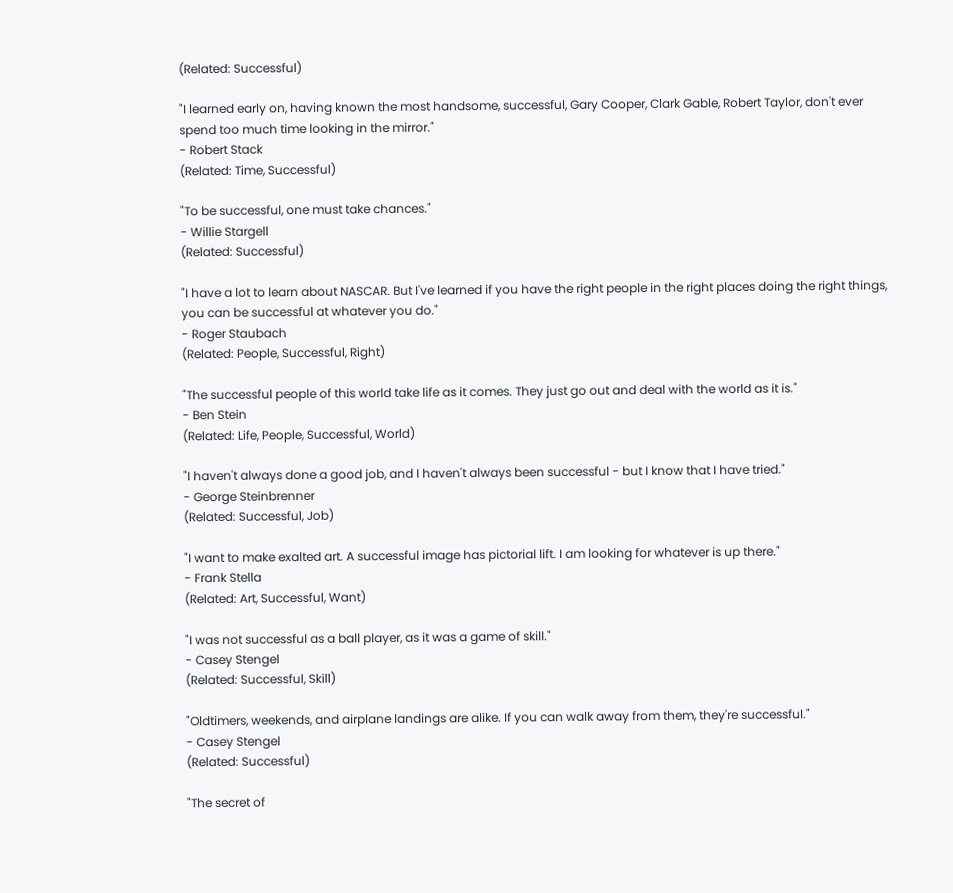(Related: Successful)

"I learned early on, having known the most handsome, successful, Gary Cooper, Clark Gable, Robert Taylor, don't ever spend too much time looking in the mirror."
- Robert Stack
(Related: Time, Successful)

"To be successful, one must take chances."
- Willie Stargell
(Related: Successful)

"I have a lot to learn about NASCAR. But I've learned if you have the right people in the right places doing the right things, you can be successful at whatever you do."
- Roger Staubach
(Related: People, Successful, Right)

"The successful people of this world take life as it comes. They just go out and deal with the world as it is."
- Ben Stein
(Related: Life, People, Successful, World)

"I haven't always done a good job, and I haven't always been successful - but I know that I have tried."
- George Steinbrenner
(Related: Successful, Job)

"I want to make exalted art. A successful image has pictorial lift. I am looking for whatever is up there."
- Frank Stella
(Related: Art, Successful, Want)

"I was not successful as a ball player, as it was a game of skill."
- Casey Stengel
(Related: Successful, Skill)

"Oldtimers, weekends, and airplane landings are alike. If you can walk away from them, they're successful."
- Casey Stengel
(Related: Successful)

"The secret of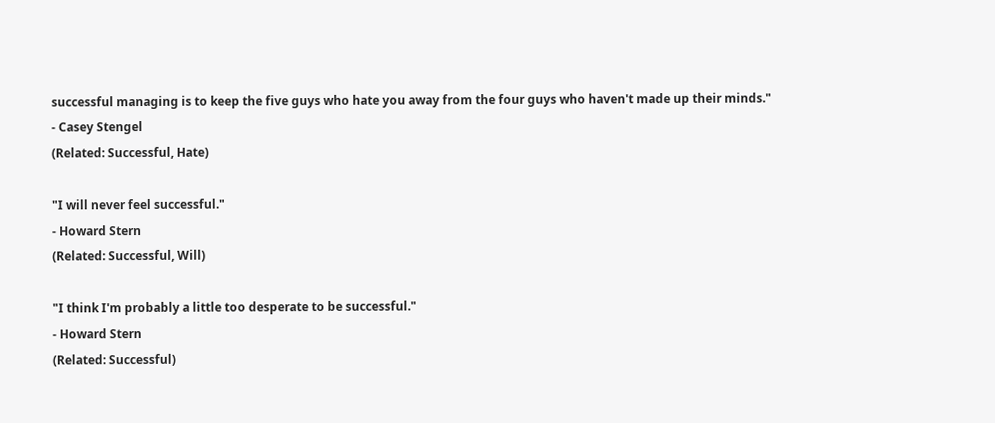successful managing is to keep the five guys who hate you away from the four guys who haven't made up their minds."
- Casey Stengel
(Related: Successful, Hate)

"I will never feel successful."
- Howard Stern
(Related: Successful, Will)

"I think I'm probably a little too desperate to be successful."
- Howard Stern
(Related: Successful)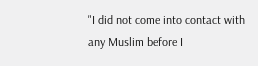"I did not come into contact with any Muslim before I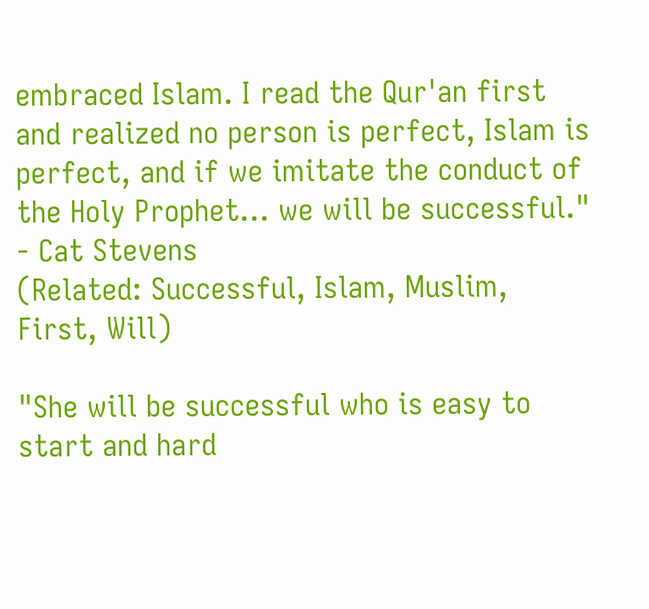embraced Islam. I read the Qur'an first and realized no person is perfect, Islam is perfect, and if we imitate the conduct of the Holy Prophet... we will be successful."
- Cat Stevens
(Related: Successful, Islam, Muslim, First, Will)

"She will be successful who is easy to start and hard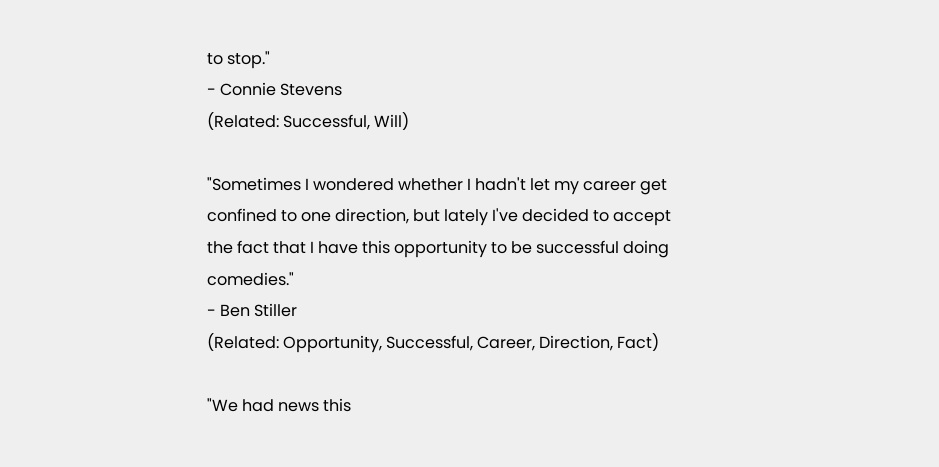to stop."
- Connie Stevens
(Related: Successful, Will)

"Sometimes I wondered whether I hadn't let my career get confined to one direction, but lately I've decided to accept the fact that I have this opportunity to be successful doing comedies."
- Ben Stiller
(Related: Opportunity, Successful, Career, Direction, Fact)

"We had news this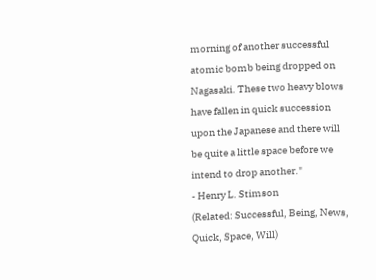morning of another successful atomic bomb being dropped on Nagasaki. These two heavy blows have fallen in quick succession upon the Japanese and there will be quite a little space before we intend to drop another."
- Henry L. Stimson
(Related: Successful, Being, News, Quick, Space, Will)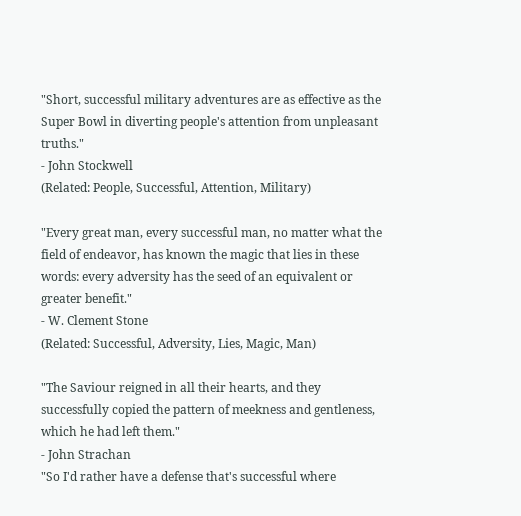"Short, successful military adventures are as effective as the Super Bowl in diverting people's attention from unpleasant truths."
- John Stockwell
(Related: People, Successful, Attention, Military)

"Every great man, every successful man, no matter what the field of endeavor, has known the magic that lies in these words: every adversity has the seed of an equivalent or greater benefit."
- W. Clement Stone
(Related: Successful, Adversity, Lies, Magic, Man)

"The Saviour reigned in all their hearts, and they successfully copied the pattern of meekness and gentleness, which he had left them."
- John Strachan
"So I'd rather have a defense that's successful where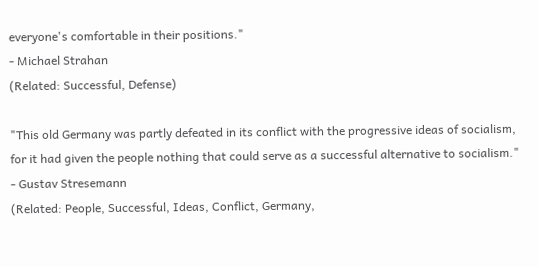everyone's comfortable in their positions."
- Michael Strahan
(Related: Successful, Defense)

"This old Germany was partly defeated in its conflict with the progressive ideas of socialism, for it had given the people nothing that could serve as a successful alternative to socialism."
- Gustav Stresemann
(Related: People, Successful, Ideas, Conflict, Germany,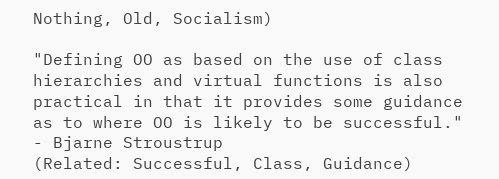Nothing, Old, Socialism)

"Defining OO as based on the use of class hierarchies and virtual functions is also practical in that it provides some guidance as to where OO is likely to be successful."
- Bjarne Stroustrup
(Related: Successful, Class, Guidance)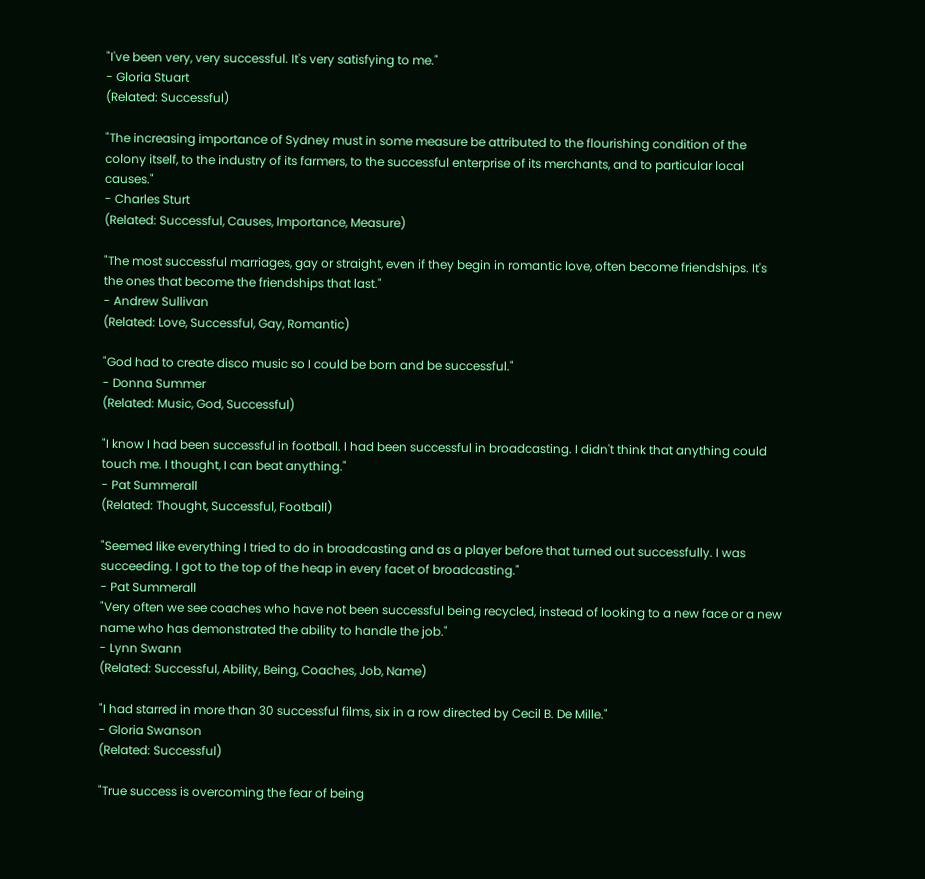"I've been very, very successful. It's very satisfying to me."
- Gloria Stuart
(Related: Successful)

"The increasing importance of Sydney must in some measure be attributed to the flourishing condition of the colony itself, to the industry of its farmers, to the successful enterprise of its merchants, and to particular local causes."
- Charles Sturt
(Related: Successful, Causes, Importance, Measure)

"The most successful marriages, gay or straight, even if they begin in romantic love, often become friendships. It's the ones that become the friendships that last."
- Andrew Sullivan
(Related: Love, Successful, Gay, Romantic)

"God had to create disco music so I could be born and be successful."
- Donna Summer
(Related: Music, God, Successful)

"I know I had been successful in football. I had been successful in broadcasting. I didn't think that anything could touch me. I thought, I can beat anything."
- Pat Summerall
(Related: Thought, Successful, Football)

"Seemed like everything I tried to do in broadcasting and as a player before that turned out successfully. I was succeeding. I got to the top of the heap in every facet of broadcasting."
- Pat Summerall
"Very often we see coaches who have not been successful being recycled, instead of looking to a new face or a new name who has demonstrated the ability to handle the job."
- Lynn Swann
(Related: Successful, Ability, Being, Coaches, Job, Name)

"I had starred in more than 30 successful films, six in a row directed by Cecil B. De Mille."
- Gloria Swanson
(Related: Successful)

"True success is overcoming the fear of being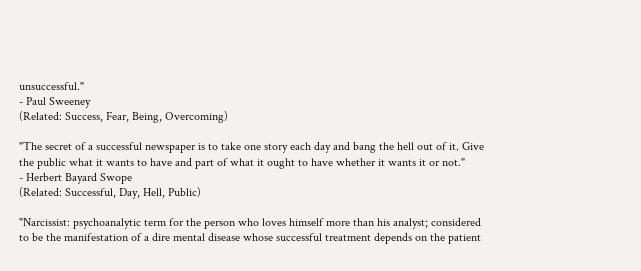unsuccessful."
- Paul Sweeney
(Related: Success, Fear, Being, Overcoming)

"The secret of a successful newspaper is to take one story each day and bang the hell out of it. Give the public what it wants to have and part of what it ought to have whether it wants it or not."
- Herbert Bayard Swope
(Related: Successful, Day, Hell, Public)

"Narcissist: psychoanalytic term for the person who loves himself more than his analyst; considered to be the manifestation of a dire mental disease whose successful treatment depends on the patient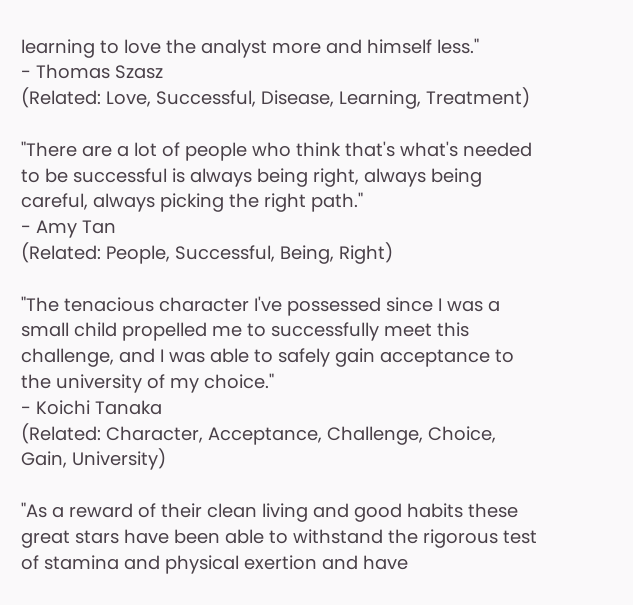learning to love the analyst more and himself less."
- Thomas Szasz
(Related: Love, Successful, Disease, Learning, Treatment)

"There are a lot of people who think that's what's needed to be successful is always being right, always being careful, always picking the right path."
- Amy Tan
(Related: People, Successful, Being, Right)

"The tenacious character I've possessed since I was a small child propelled me to successfully meet this challenge, and I was able to safely gain acceptance to the university of my choice."
- Koichi Tanaka
(Related: Character, Acceptance, Challenge, Choice, Gain, University)

"As a reward of their clean living and good habits these great stars have been able to withstand the rigorous test of stamina and physical exertion and have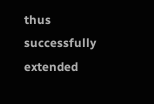thus successfully extended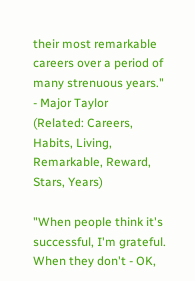their most remarkable careers over a period of many strenuous years."
- Major Taylor
(Related: Careers, Habits, Living, Remarkable, Reward, Stars, Years)

"When people think it's successful, I'm grateful. When they don't - OK,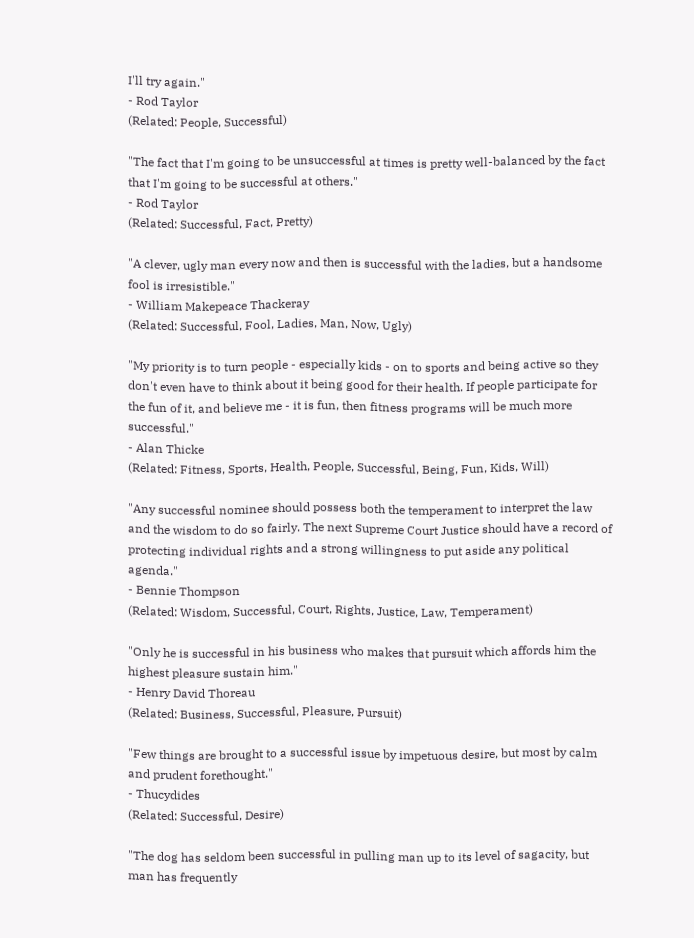I'll try again."
- Rod Taylor
(Related: People, Successful)

"The fact that I'm going to be unsuccessful at times is pretty well-balanced by the fact that I'm going to be successful at others."
- Rod Taylor
(Related: Successful, Fact, Pretty)

"A clever, ugly man every now and then is successful with the ladies, but a handsome fool is irresistible."
- William Makepeace Thackeray
(Related: Successful, Fool, Ladies, Man, Now, Ugly)

"My priority is to turn people - especially kids - on to sports and being active so they don't even have to think about it being good for their health. If people participate for the fun of it, and believe me - it is fun, then fitness programs will be much more successful."
- Alan Thicke
(Related: Fitness, Sports, Health, People, Successful, Being, Fun, Kids, Will)

"Any successful nominee should possess both the temperament to interpret the law and the wisdom to do so fairly. The next Supreme Court Justice should have a record of protecting individual rights and a strong willingness to put aside any political agenda."
- Bennie Thompson
(Related: Wisdom, Successful, Court, Rights, Justice, Law, Temperament)

"Only he is successful in his business who makes that pursuit which affords him the highest pleasure sustain him."
- Henry David Thoreau
(Related: Business, Successful, Pleasure, Pursuit)

"Few things are brought to a successful issue by impetuous desire, but most by calm and prudent forethought."
- Thucydides
(Related: Successful, Desire)

"The dog has seldom been successful in pulling man up to its level of sagacity, but man has frequently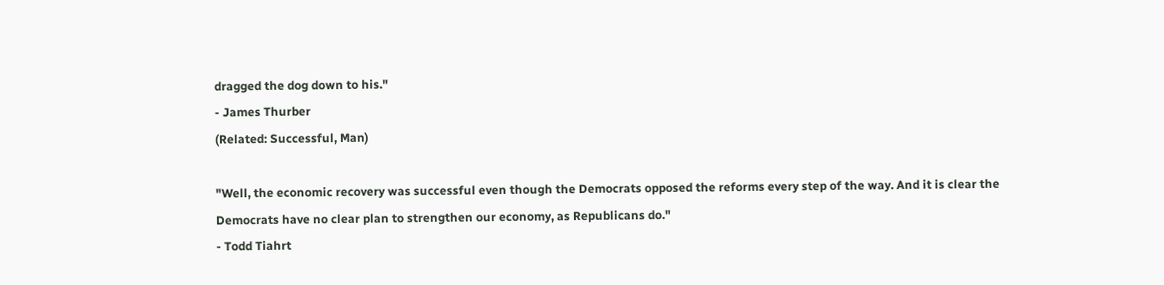dragged the dog down to his."
- James Thurber
(Related: Successful, Man)

"Well, the economic recovery was successful even though the Democrats opposed the reforms every step of the way. And it is clear the Democrats have no clear plan to strengthen our economy, as Republicans do."
- Todd Tiahrt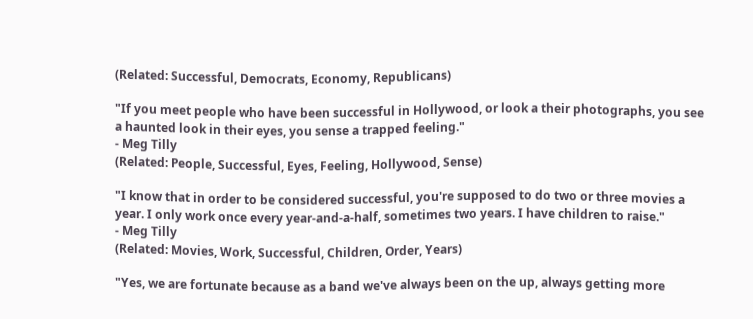(Related: Successful, Democrats, Economy, Republicans)

"If you meet people who have been successful in Hollywood, or look a their photographs, you see a haunted look in their eyes, you sense a trapped feeling."
- Meg Tilly
(Related: People, Successful, Eyes, Feeling, Hollywood, Sense)

"I know that in order to be considered successful, you're supposed to do two or three movies a year. I only work once every year-and-a-half, sometimes two years. I have children to raise."
- Meg Tilly
(Related: Movies, Work, Successful, Children, Order, Years)

"Yes, we are fortunate because as a band we've always been on the up, always getting more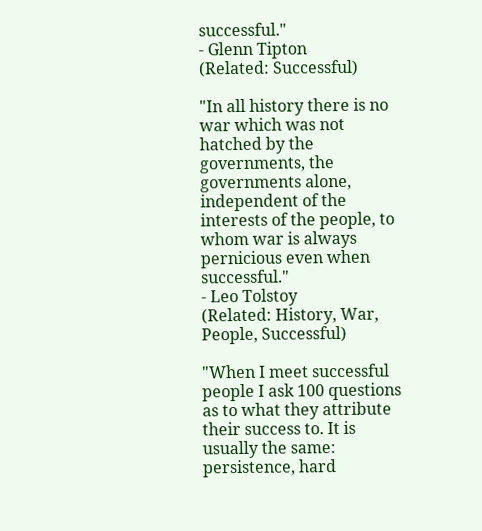successful."
- Glenn Tipton
(Related: Successful)

"In all history there is no war which was not hatched by the governments, the governments alone, independent of the interests of the people, to whom war is always pernicious even when successful."
- Leo Tolstoy
(Related: History, War, People, Successful)

"When I meet successful people I ask 100 questions as to what they attribute their success to. It is usually the same: persistence, hard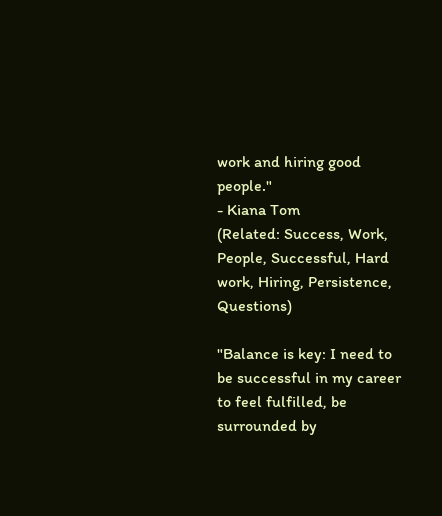work and hiring good people."
- Kiana Tom
(Related: Success, Work, People, Successful, Hard work, Hiring, Persistence, Questions)

"Balance is key: I need to be successful in my career to feel fulfilled, be surrounded by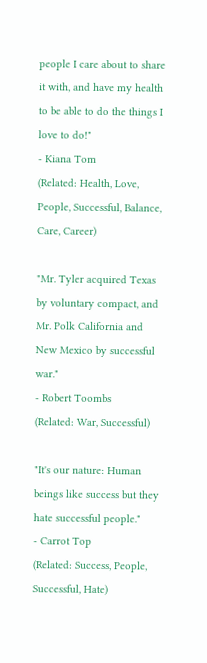people I care about to share it with, and have my health to be able to do the things I love to do!"
- Kiana Tom
(Related: Health, Love, People, Successful, Balance, Care, Career)

"Mr. Tyler acquired Texas by voluntary compact, and Mr. Polk California and New Mexico by successful war."
- Robert Toombs
(Related: War, Successful)

"It's our nature: Human beings like success but they hate successful people."
- Carrot Top
(Related: Success, People, Successful, Hate)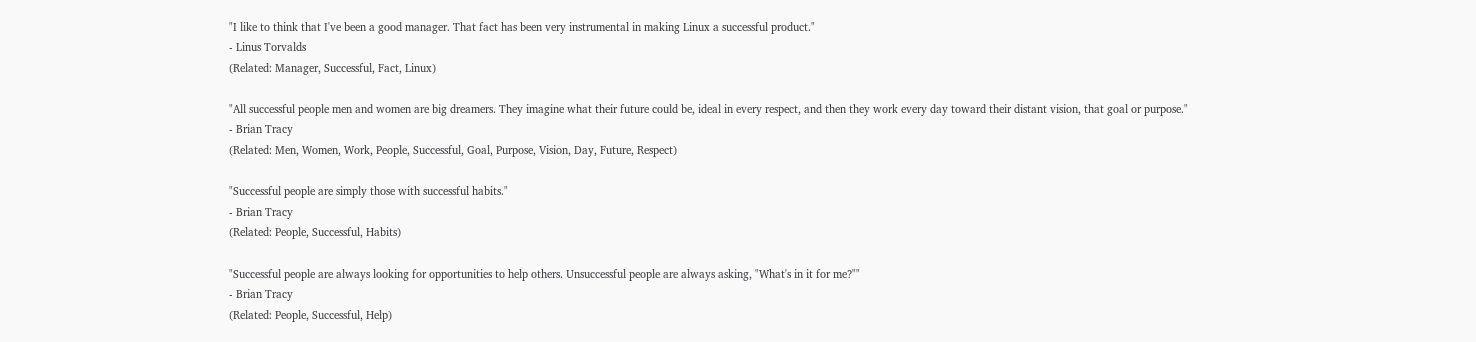"I like to think that I've been a good manager. That fact has been very instrumental in making Linux a successful product."
- Linus Torvalds
(Related: Manager, Successful, Fact, Linux)

"All successful people men and women are big dreamers. They imagine what their future could be, ideal in every respect, and then they work every day toward their distant vision, that goal or purpose."
- Brian Tracy
(Related: Men, Women, Work, People, Successful, Goal, Purpose, Vision, Day, Future, Respect)

"Successful people are simply those with successful habits."
- Brian Tracy
(Related: People, Successful, Habits)

"Successful people are always looking for opportunities to help others. Unsuccessful people are always asking, "What's in it for me?""
- Brian Tracy
(Related: People, Successful, Help)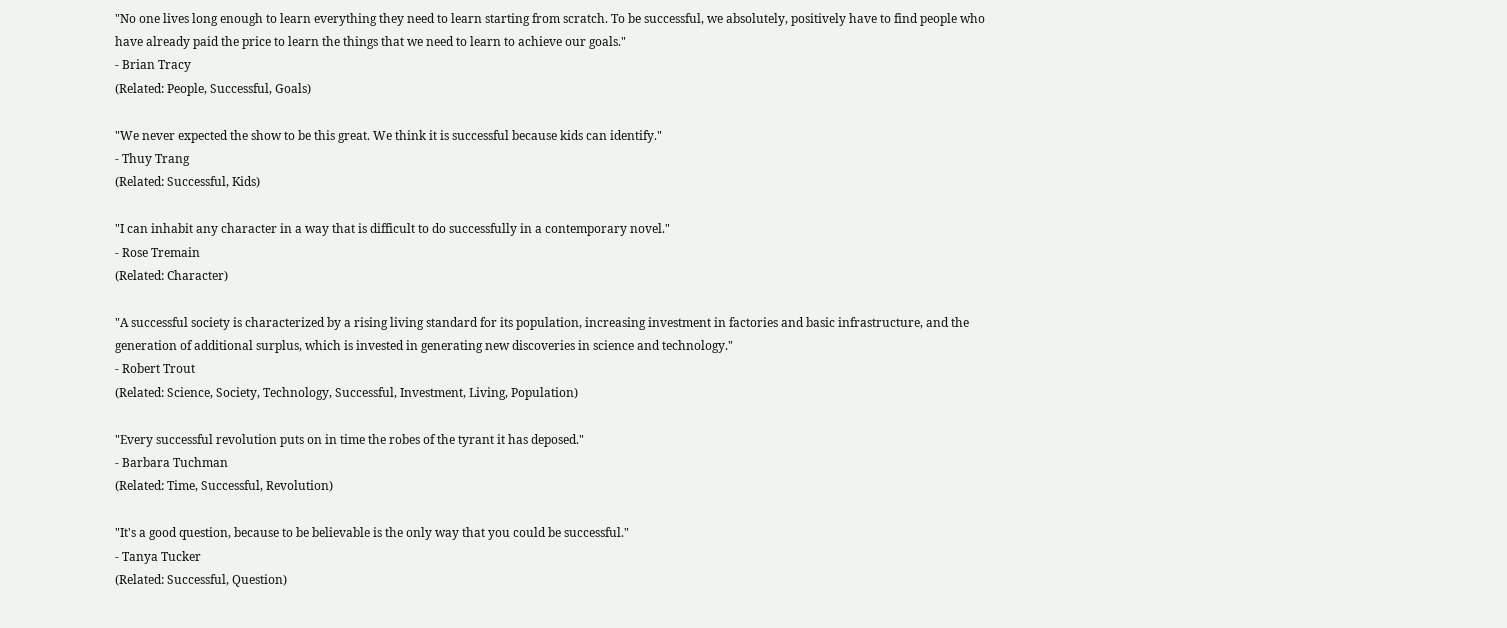"No one lives long enough to learn everything they need to learn starting from scratch. To be successful, we absolutely, positively have to find people who have already paid the price to learn the things that we need to learn to achieve our goals."
- Brian Tracy
(Related: People, Successful, Goals)

"We never expected the show to be this great. We think it is successful because kids can identify."
- Thuy Trang
(Related: Successful, Kids)

"I can inhabit any character in a way that is difficult to do successfully in a contemporary novel."
- Rose Tremain
(Related: Character)

"A successful society is characterized by a rising living standard for its population, increasing investment in factories and basic infrastructure, and the generation of additional surplus, which is invested in generating new discoveries in science and technology."
- Robert Trout
(Related: Science, Society, Technology, Successful, Investment, Living, Population)

"Every successful revolution puts on in time the robes of the tyrant it has deposed."
- Barbara Tuchman
(Related: Time, Successful, Revolution)

"It's a good question, because to be believable is the only way that you could be successful."
- Tanya Tucker
(Related: Successful, Question)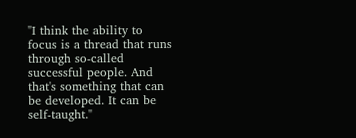"I think the ability to focus is a thread that runs through so-called successful people. And that's something that can be developed. It can be self-taught."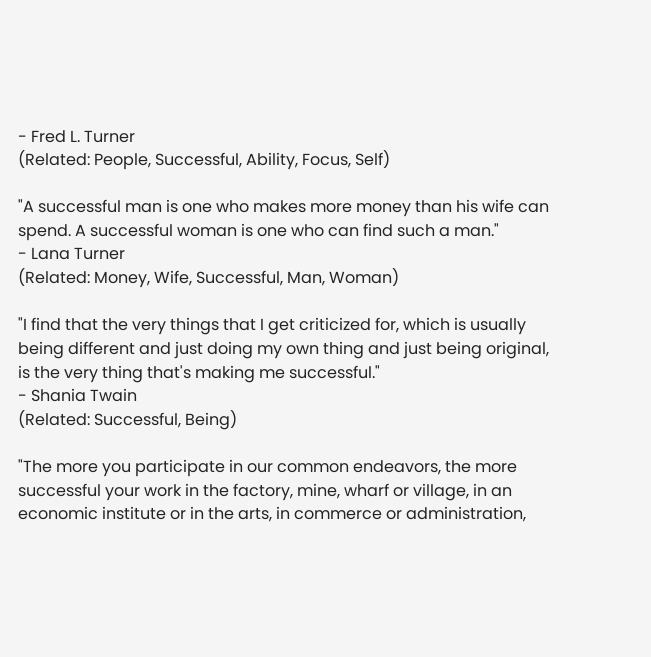- Fred L. Turner
(Related: People, Successful, Ability, Focus, Self)

"A successful man is one who makes more money than his wife can spend. A successful woman is one who can find such a man."
- Lana Turner
(Related: Money, Wife, Successful, Man, Woman)

"I find that the very things that I get criticized for, which is usually being different and just doing my own thing and just being original, is the very thing that's making me successful."
- Shania Twain
(Related: Successful, Being)

"The more you participate in our common endeavors, the more successful your work in the factory, mine, wharf or village, in an economic institute or in the arts, in commerce or administration,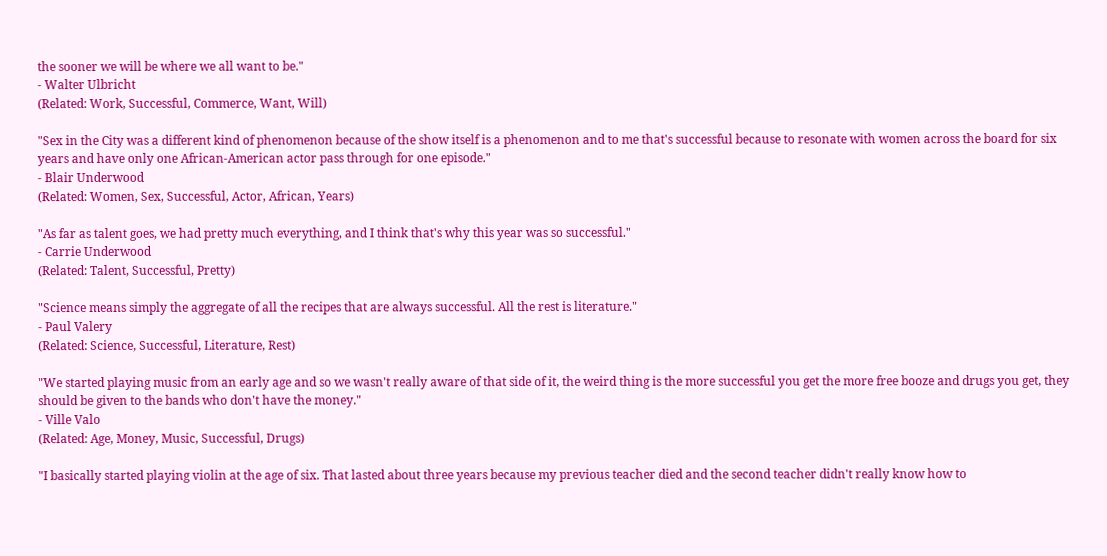the sooner we will be where we all want to be."
- Walter Ulbricht
(Related: Work, Successful, Commerce, Want, Will)

"Sex in the City was a different kind of phenomenon because of the show itself is a phenomenon and to me that's successful because to resonate with women across the board for six years and have only one African-American actor pass through for one episode."
- Blair Underwood
(Related: Women, Sex, Successful, Actor, African, Years)

"As far as talent goes, we had pretty much everything, and I think that's why this year was so successful."
- Carrie Underwood
(Related: Talent, Successful, Pretty)

"Science means simply the aggregate of all the recipes that are always successful. All the rest is literature."
- Paul Valery
(Related: Science, Successful, Literature, Rest)

"We started playing music from an early age and so we wasn't really aware of that side of it, the weird thing is the more successful you get the more free booze and drugs you get, they should be given to the bands who don't have the money."
- Ville Valo
(Related: Age, Money, Music, Successful, Drugs)

"I basically started playing violin at the age of six. That lasted about three years because my previous teacher died and the second teacher didn't really know how to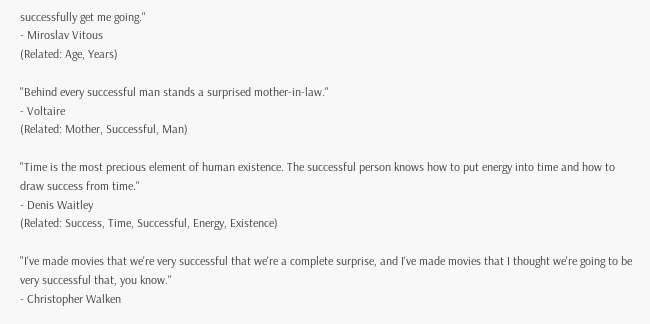successfully get me going."
- Miroslav Vitous
(Related: Age, Years)

"Behind every successful man stands a surprised mother-in-law."
- Voltaire
(Related: Mother, Successful, Man)

"Time is the most precious element of human existence. The successful person knows how to put energy into time and how to draw success from time."
- Denis Waitley
(Related: Success, Time, Successful, Energy, Existence)

"I've made movies that we're very successful that we're a complete surprise, and I've made movies that I thought we're going to be very successful that, you know."
- Christopher Walken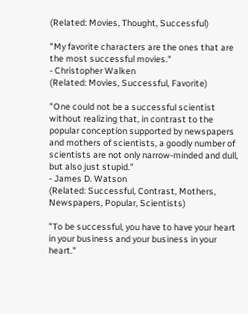(Related: Movies, Thought, Successful)

"My favorite characters are the ones that are the most successful movies."
- Christopher Walken
(Related: Movies, Successful, Favorite)

"One could not be a successful scientist without realizing that, in contrast to the popular conception supported by newspapers and mothers of scientists, a goodly number of scientists are not only narrow-minded and dull, but also just stupid."
- James D. Watson
(Related: Successful, Contrast, Mothers, Newspapers, Popular, Scientists)

"To be successful, you have to have your heart in your business and your business in your heart."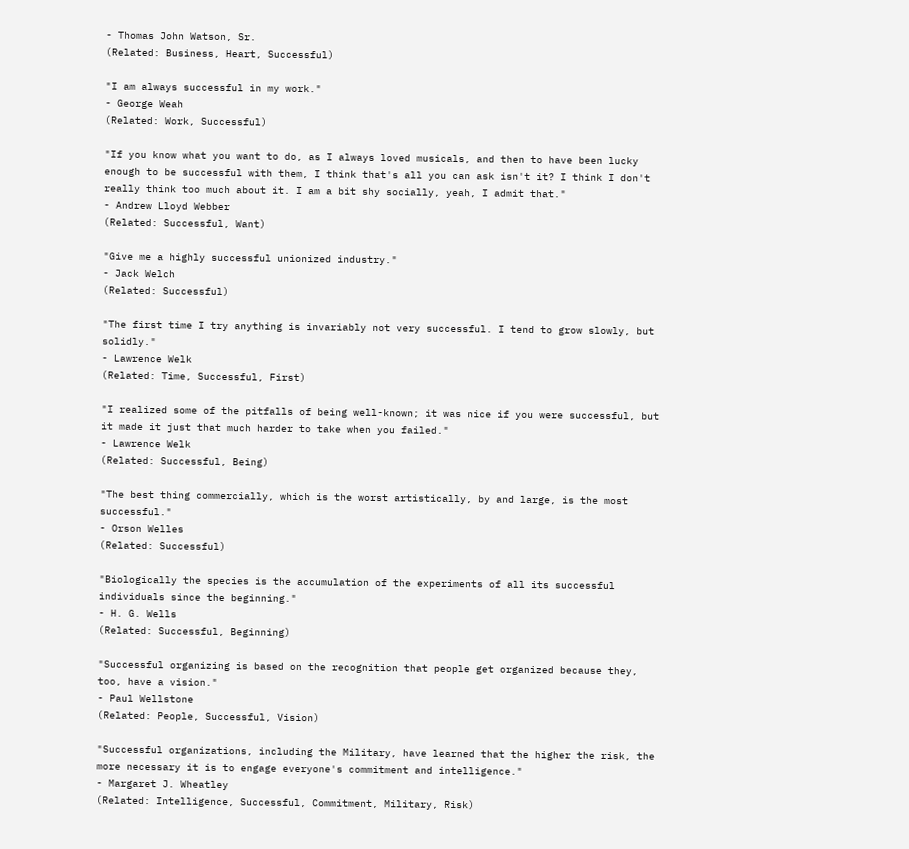- Thomas John Watson, Sr.
(Related: Business, Heart, Successful)

"I am always successful in my work."
- George Weah
(Related: Work, Successful)

"If you know what you want to do, as I always loved musicals, and then to have been lucky enough to be successful with them, I think that's all you can ask isn't it? I think I don't really think too much about it. I am a bit shy socially, yeah, I admit that."
- Andrew Lloyd Webber
(Related: Successful, Want)

"Give me a highly successful unionized industry."
- Jack Welch
(Related: Successful)

"The first time I try anything is invariably not very successful. I tend to grow slowly, but solidly."
- Lawrence Welk
(Related: Time, Successful, First)

"I realized some of the pitfalls of being well-known; it was nice if you were successful, but it made it just that much harder to take when you failed."
- Lawrence Welk
(Related: Successful, Being)

"The best thing commercially, which is the worst artistically, by and large, is the most successful."
- Orson Welles
(Related: Successful)

"Biologically the species is the accumulation of the experiments of all its successful individuals since the beginning."
- H. G. Wells
(Related: Successful, Beginning)

"Successful organizing is based on the recognition that people get organized because they, too, have a vision."
- Paul Wellstone
(Related: People, Successful, Vision)

"Successful organizations, including the Military, have learned that the higher the risk, the more necessary it is to engage everyone's commitment and intelligence."
- Margaret J. Wheatley
(Related: Intelligence, Successful, Commitment, Military, Risk)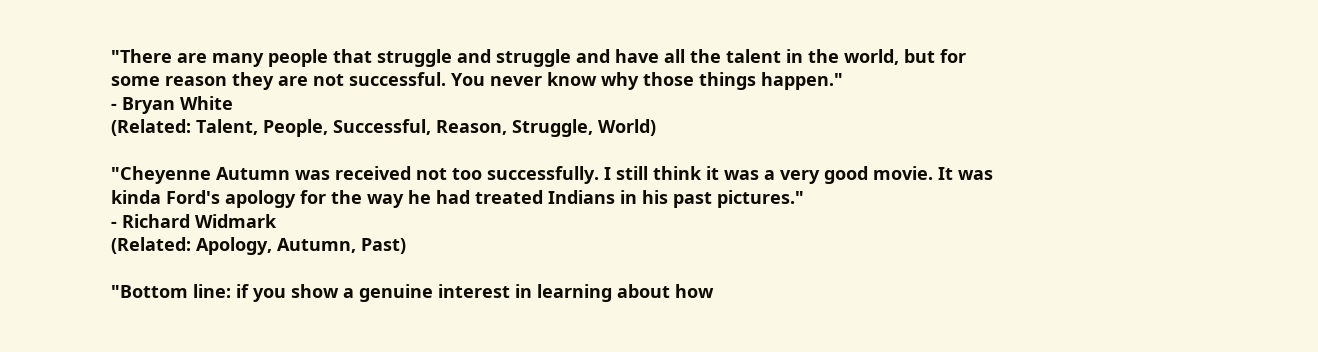"There are many people that struggle and struggle and have all the talent in the world, but for some reason they are not successful. You never know why those things happen."
- Bryan White
(Related: Talent, People, Successful, Reason, Struggle, World)

"Cheyenne Autumn was received not too successfully. I still think it was a very good movie. It was kinda Ford's apology for the way he had treated Indians in his past pictures."
- Richard Widmark
(Related: Apology, Autumn, Past)

"Bottom line: if you show a genuine interest in learning about how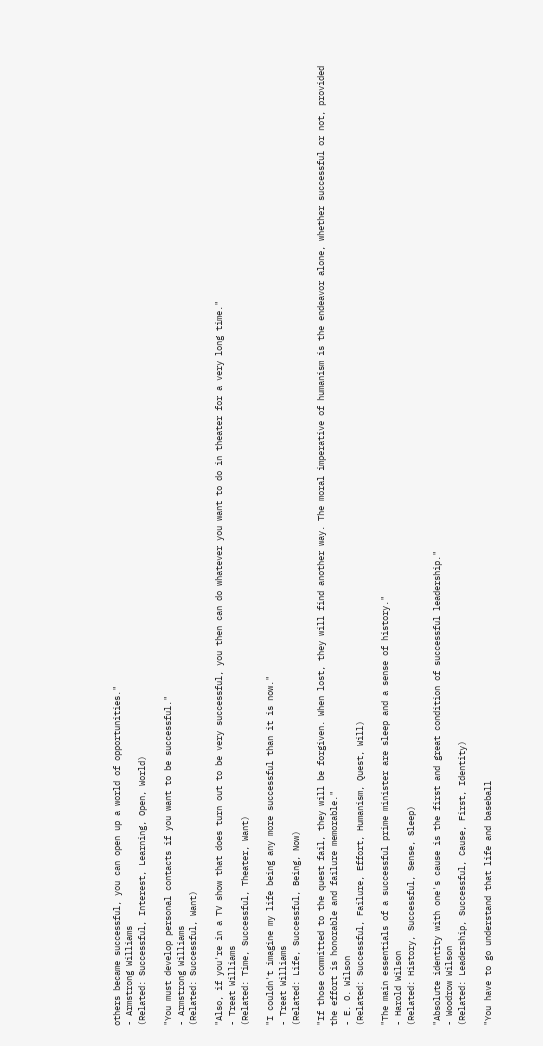others became successful, you can open up a world of opportunities."
- Armstrong Williams
(Related: Successful, Interest, Learning, Open, World)

"You must develop personal contacts if you want to be successful."
- Armstrong Williams
(Related: Successful, Want)

"Also, if you're in a TV show that does turn out to be very successful, you then can do whatever you want to do in theater for a very long time."
- Treat Williams
(Related: Time, Successful, Theater, Want)

"I couldn't imagine my life being any more successful than it is now."
- Treat Williams
(Related: Life, Successful, Being, Now)

"If those committed to the quest fail, they will be forgiven. When lost, they will find another way. The moral imperative of humanism is the endeavor alone, whether successful or not, provided the effort is honorable and failure memorable."
- E. O. Wilson
(Related: Successful, Failure, Effort, Humanism, Quest, Will)

"The main essentials of a successful prime minister are sleep and a sense of history."
- Harold Wilson
(Related: History, Successful, Sense, Sleep)

"Absolute identity with one's cause is the first and great condition of successful leadership."
- Woodrow Wilson
(Related: Leadership, Successful, Cause, First, Identity)

"You have to go understand that life and baseball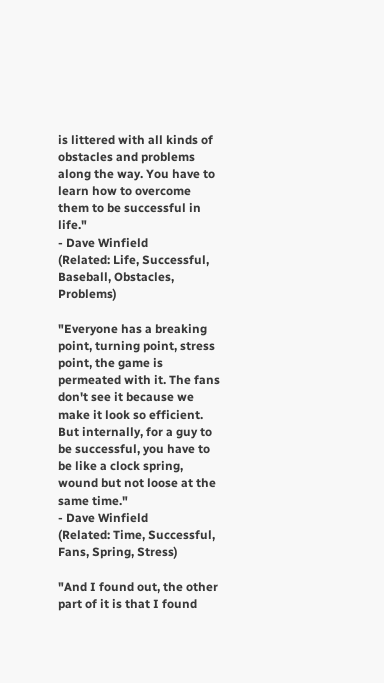is littered with all kinds of obstacles and problems along the way. You have to learn how to overcome them to be successful in life."
- Dave Winfield
(Related: Life, Successful, Baseball, Obstacles, Problems)

"Everyone has a breaking point, turning point, stress point, the game is permeated with it. The fans don't see it because we make it look so efficient. But internally, for a guy to be successful, you have to be like a clock spring, wound but not loose at the same time."
- Dave Winfield
(Related: Time, Successful, Fans, Spring, Stress)

"And I found out, the other part of it is that I found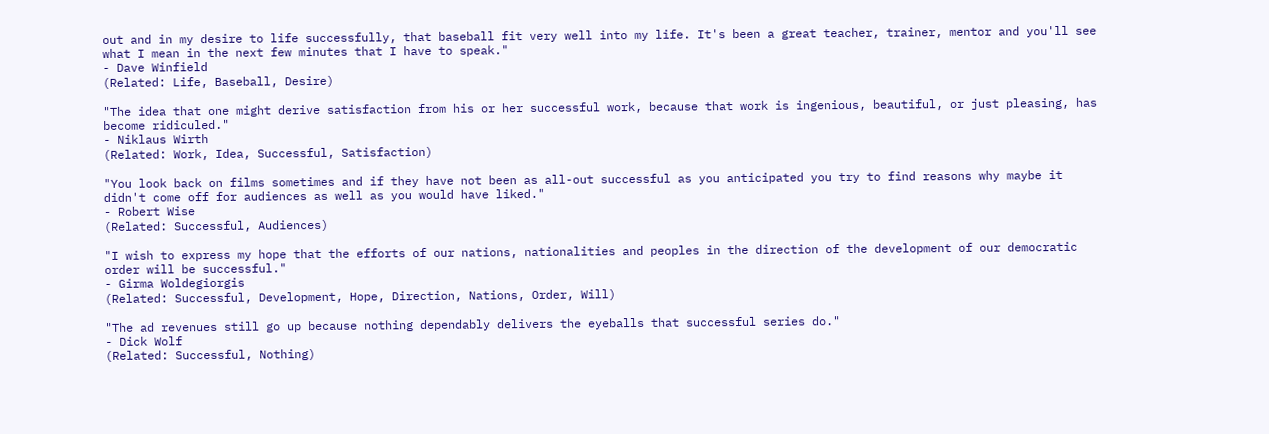out and in my desire to life successfully, that baseball fit very well into my life. It's been a great teacher, trainer, mentor and you'll see what I mean in the next few minutes that I have to speak."
- Dave Winfield
(Related: Life, Baseball, Desire)

"The idea that one might derive satisfaction from his or her successful work, because that work is ingenious, beautiful, or just pleasing, has become ridiculed."
- Niklaus Wirth
(Related: Work, Idea, Successful, Satisfaction)

"You look back on films sometimes and if they have not been as all-out successful as you anticipated you try to find reasons why maybe it didn't come off for audiences as well as you would have liked."
- Robert Wise
(Related: Successful, Audiences)

"I wish to express my hope that the efforts of our nations, nationalities and peoples in the direction of the development of our democratic order will be successful."
- Girma Woldegiorgis
(Related: Successful, Development, Hope, Direction, Nations, Order, Will)

"The ad revenues still go up because nothing dependably delivers the eyeballs that successful series do."
- Dick Wolf
(Related: Successful, Nothing)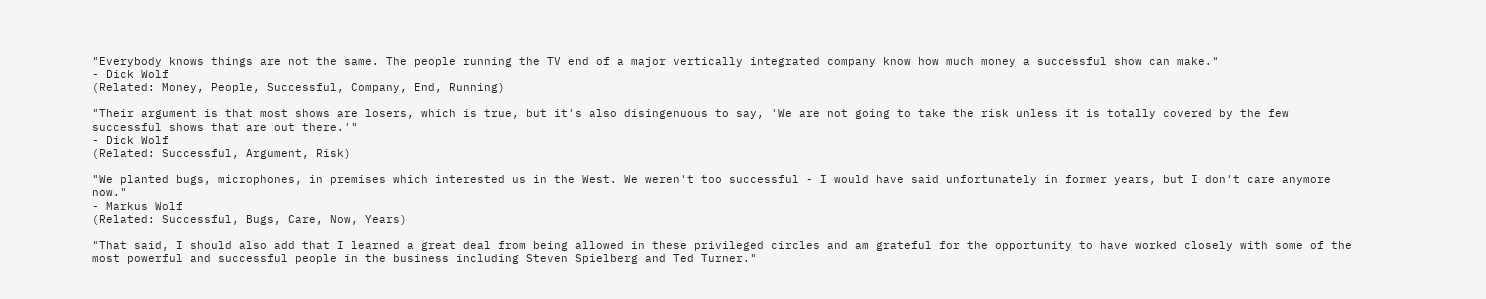"Everybody knows things are not the same. The people running the TV end of a major vertically integrated company know how much money a successful show can make."
- Dick Wolf
(Related: Money, People, Successful, Company, End, Running)

"Their argument is that most shows are losers, which is true, but it's also disingenuous to say, 'We are not going to take the risk unless it is totally covered by the few successful shows that are out there.'"
- Dick Wolf
(Related: Successful, Argument, Risk)

"We planted bugs, microphones, in premises which interested us in the West. We weren't too successful - I would have said unfortunately in former years, but I don't care anymore now."
- Markus Wolf
(Related: Successful, Bugs, Care, Now, Years)

"That said, I should also add that I learned a great deal from being allowed in these privileged circles and am grateful for the opportunity to have worked closely with some of the most powerful and successful people in the business including Steven Spielberg and Ted Turner."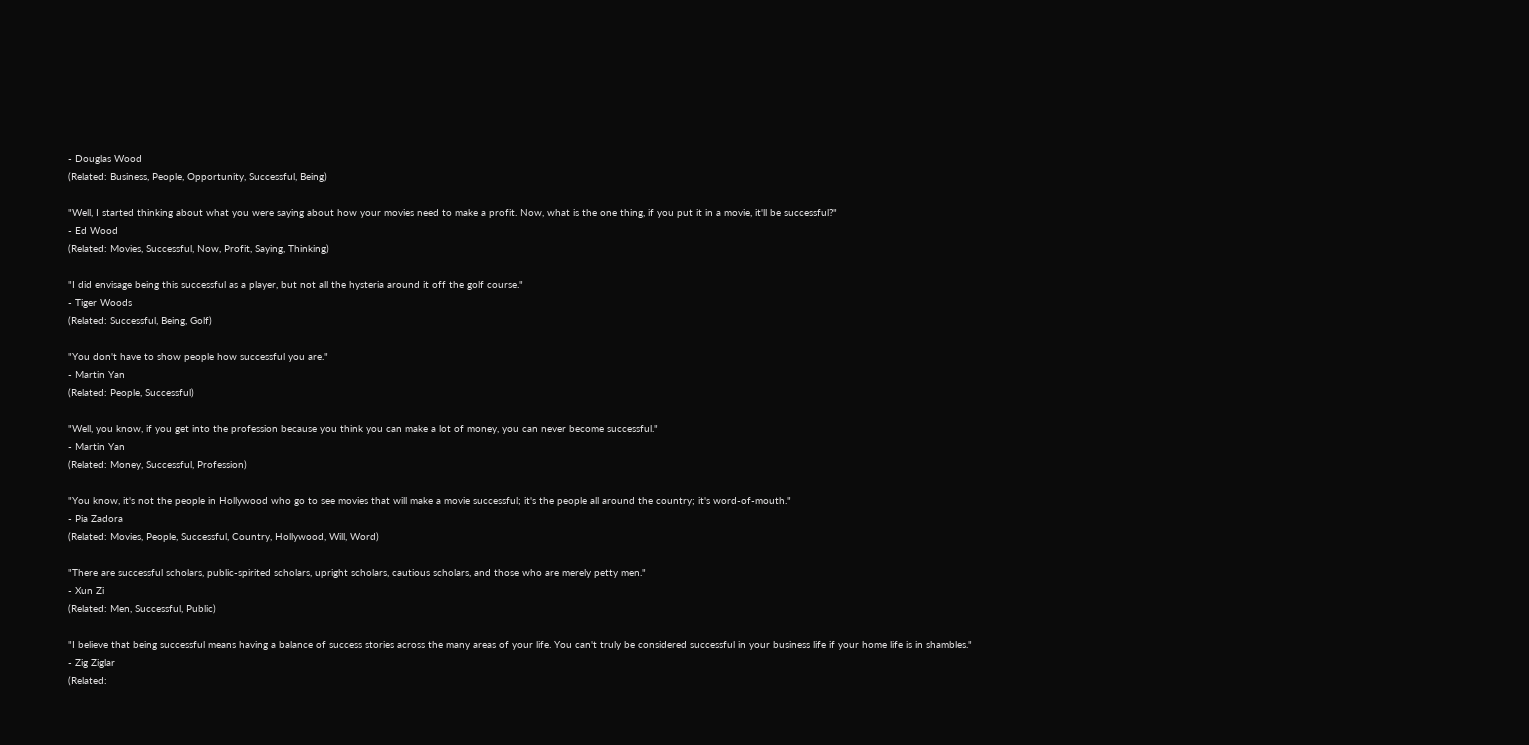- Douglas Wood
(Related: Business, People, Opportunity, Successful, Being)

"Well, I started thinking about what you were saying about how your movies need to make a profit. Now, what is the one thing, if you put it in a movie, it'll be successful?"
- Ed Wood
(Related: Movies, Successful, Now, Profit, Saying, Thinking)

"I did envisage being this successful as a player, but not all the hysteria around it off the golf course."
- Tiger Woods
(Related: Successful, Being, Golf)

"You don't have to show people how successful you are."
- Martin Yan
(Related: People, Successful)

"Well, you know, if you get into the profession because you think you can make a lot of money, you can never become successful."
- Martin Yan
(Related: Money, Successful, Profession)

"You know, it's not the people in Hollywood who go to see movies that will make a movie successful; it's the people all around the country; it's word-of-mouth."
- Pia Zadora
(Related: Movies, People, Successful, Country, Hollywood, Will, Word)

"There are successful scholars, public-spirited scholars, upright scholars, cautious scholars, and those who are merely petty men."
- Xun Zi
(Related: Men, Successful, Public)

"I believe that being successful means having a balance of success stories across the many areas of your life. You can't truly be considered successful in your business life if your home life is in shambles."
- Zig Ziglar
(Related: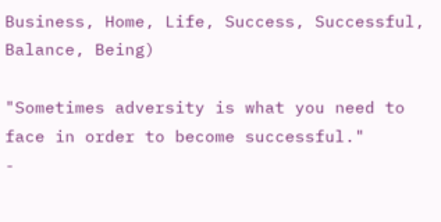Business, Home, Life, Success, Successful, Balance, Being)

"Sometimes adversity is what you need to face in order to become successful."
-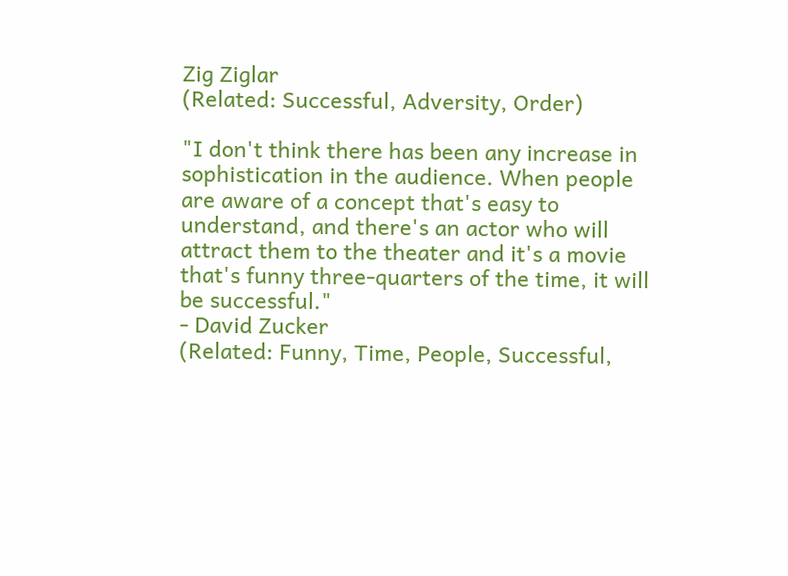Zig Ziglar
(Related: Successful, Adversity, Order)

"I don't think there has been any increase in sophistication in the audience. When people are aware of a concept that's easy to understand, and there's an actor who will attract them to the theater and it's a movie that's funny three-quarters of the time, it will be successful."
- David Zucker
(Related: Funny, Time, People, Successful,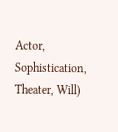Actor, Sophistication, Theater, Will)